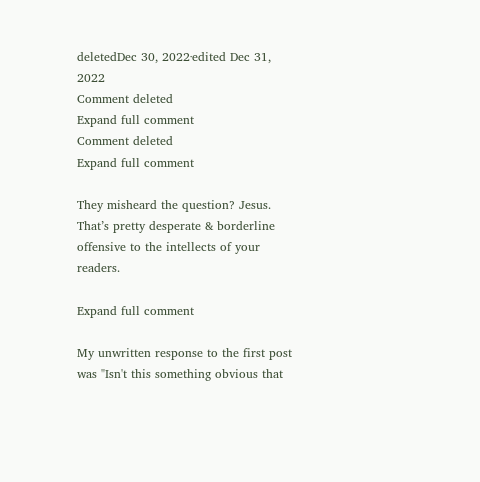deletedDec 30, 2022·edited Dec 31, 2022
Comment deleted
Expand full comment
Comment deleted
Expand full comment

They misheard the question? Jesus. That’s pretty desperate & borderline offensive to the intellects of your readers.

Expand full comment

My unwritten response to the first post was "Isn't this something obvious that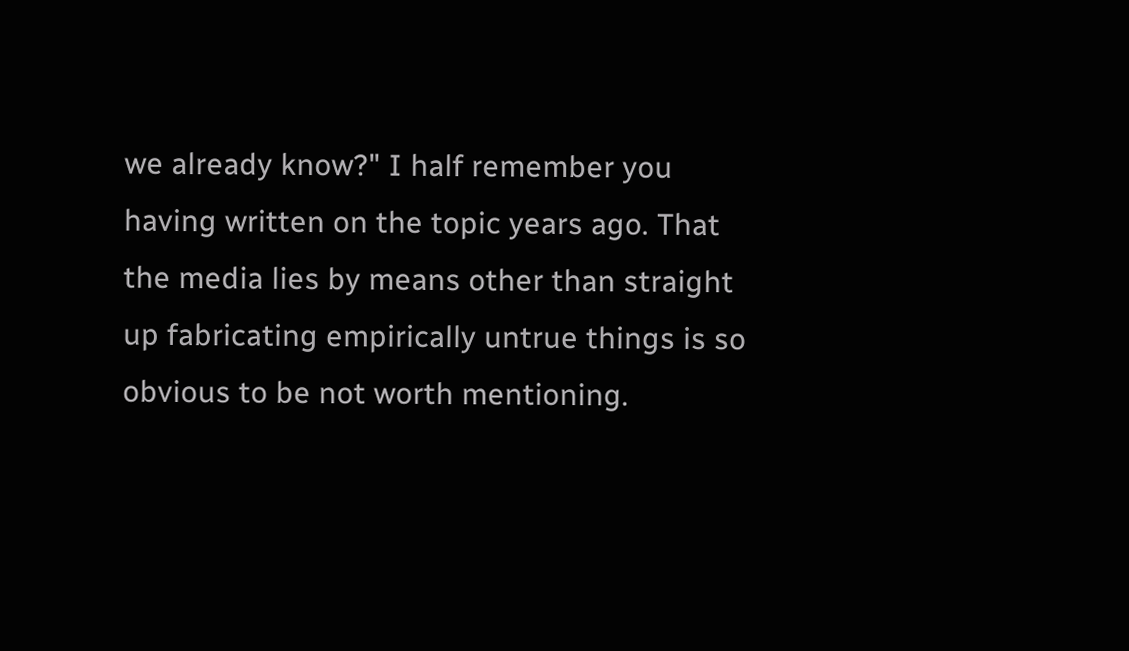we already know?" I half remember you having written on the topic years ago. That the media lies by means other than straight up fabricating empirically untrue things is so obvious to be not worth mentioning.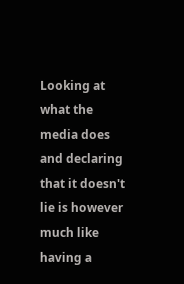Looking at what the media does and declaring that it doesn't lie is however much like having a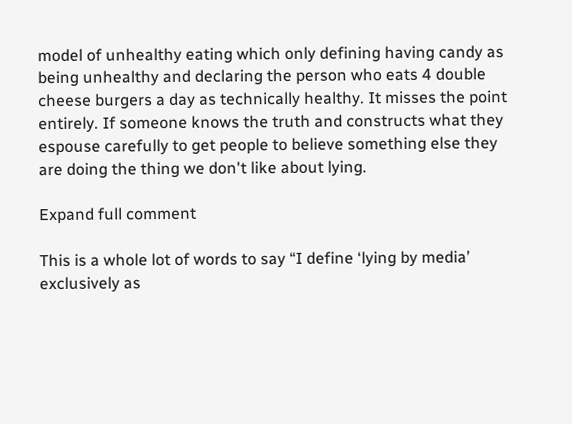model of unhealthy eating which only defining having candy as being unhealthy and declaring the person who eats 4 double cheese burgers a day as technically healthy. It misses the point entirely. If someone knows the truth and constructs what they espouse carefully to get people to believe something else they are doing the thing we don't like about lying.

Expand full comment

This is a whole lot of words to say “I define ‘lying by media’ exclusively as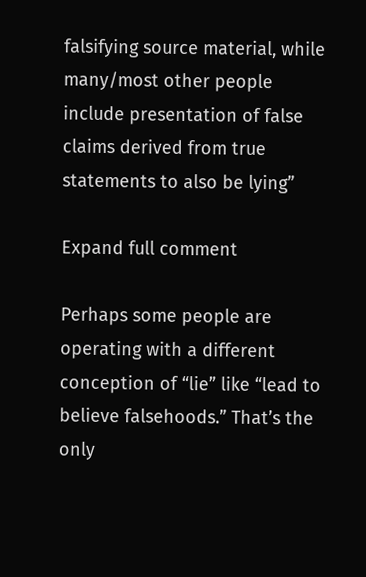falsifying source material, while many/most other people include presentation of false claims derived from true statements to also be lying”

Expand full comment

Perhaps some people are operating with a different conception of “lie” like “lead to believe falsehoods.” That’s the only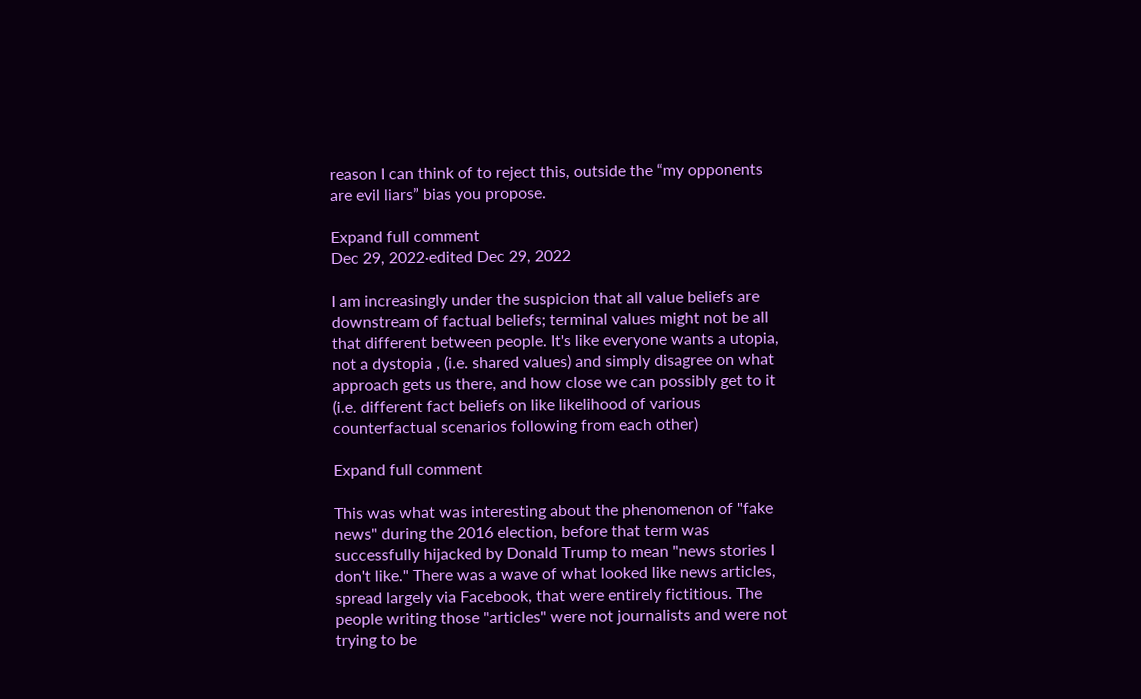reason I can think of to reject this, outside the “my opponents are evil liars” bias you propose.

Expand full comment
Dec 29, 2022·edited Dec 29, 2022

I am increasingly under the suspicion that all value beliefs are downstream of factual beliefs; terminal values might not be all that different between people. It's like everyone wants a utopia, not a dystopia , (i.e. shared values) and simply disagree on what approach gets us there, and how close we can possibly get to it (i.e. different fact beliefs on like likelihood of various counterfactual scenarios following from each other)

Expand full comment

This was what was interesting about the phenomenon of "fake news" during the 2016 election, before that term was successfully hijacked by Donald Trump to mean "news stories I don't like." There was a wave of what looked like news articles, spread largely via Facebook, that were entirely fictitious. The people writing those "articles" were not journalists and were not trying to be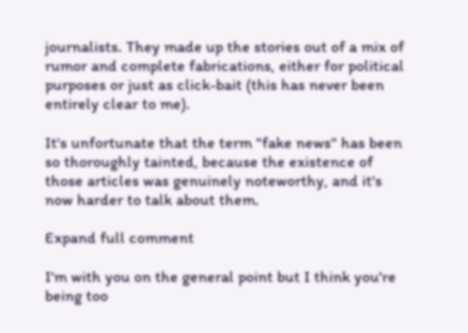journalists. They made up the stories out of a mix of rumor and complete fabrications, either for political purposes or just as click-bait (this has never been entirely clear to me).

It's unfortunate that the term "fake news" has been so thoroughly tainted, because the existence of those articles was genuinely noteworthy, and it's now harder to talk about them.

Expand full comment

I'm with you on the general point but I think you're being too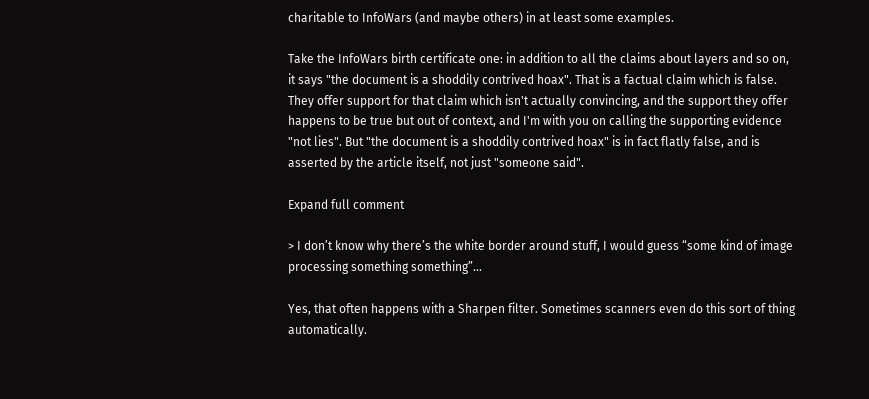charitable to InfoWars (and maybe others) in at least some examples.

Take the InfoWars birth certificate one: in addition to all the claims about layers and so on, it says "the document is a shoddily contrived hoax". That is a factual claim which is false. They offer support for that claim which isn't actually convincing, and the support they offer happens to be true but out of context, and I'm with you on calling the supporting evidence "not lies". But "the document is a shoddily contrived hoax" is in fact flatly false, and is asserted by the article itself, not just "someone said".

Expand full comment

> I don’t know why there’s the white border around stuff, I would guess “some kind of image processing something something”...

Yes, that often happens with a Sharpen filter. Sometimes scanners even do this sort of thing automatically.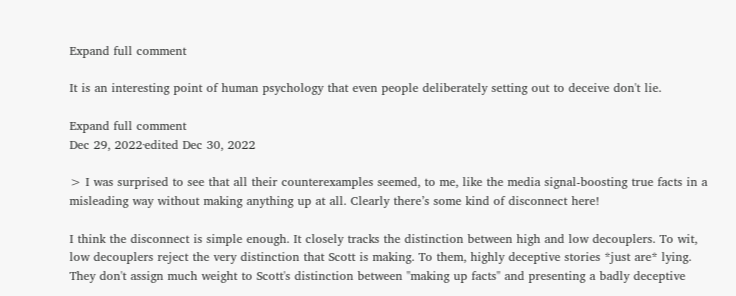Expand full comment

It is an interesting point of human psychology that even people deliberately setting out to deceive don't lie.

Expand full comment
Dec 29, 2022·edited Dec 30, 2022

> I was surprised to see that all their counterexamples seemed, to me, like the media signal-boosting true facts in a misleading way without making anything up at all. Clearly there’s some kind of disconnect here!

I think the disconnect is simple enough. It closely tracks the distinction between high and low decouplers. To wit, low decouplers reject the very distinction that Scott is making. To them, highly deceptive stories *just are* lying. They don't assign much weight to Scott's distinction between "making up facts" and presenting a badly deceptive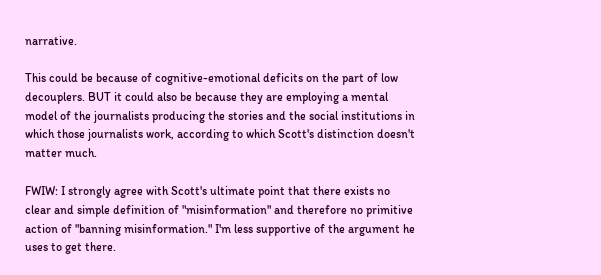narrative.

This could be because of cognitive-emotional deficits on the part of low decouplers. BUT it could also be because they are employing a mental model of the journalists producing the stories and the social institutions in which those journalists work, according to which Scott's distinction doesn't matter much.

FWIW: I strongly agree with Scott's ultimate point that there exists no clear and simple definition of "misinformation" and therefore no primitive action of "banning misinformation." I'm less supportive of the argument he uses to get there.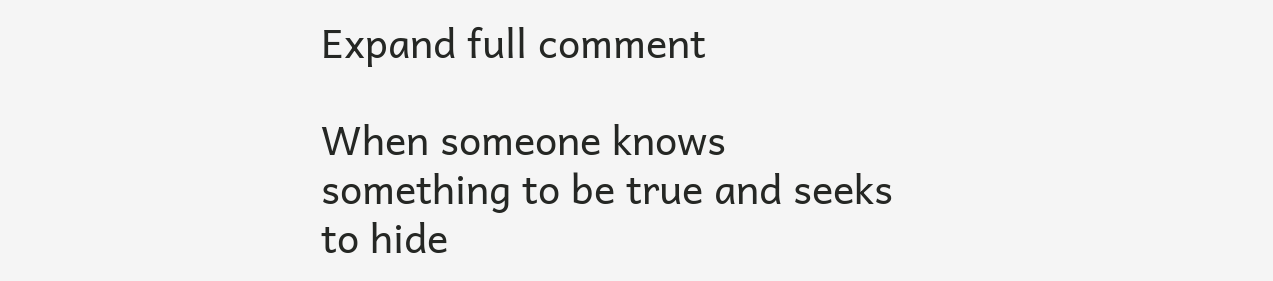Expand full comment

When someone knows something to be true and seeks to hide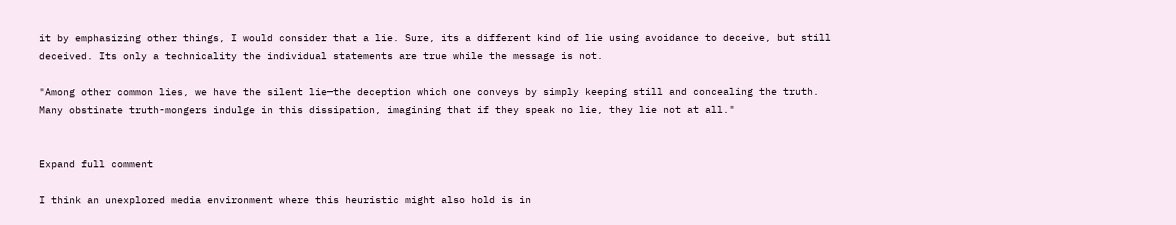it by emphasizing other things, I would consider that a lie. Sure, its a different kind of lie using avoidance to deceive, but still deceived. Its only a technicality the individual statements are true while the message is not.

"Among other common lies, we have the silent lie—the deception which one conveys by simply keeping still and concealing the truth. Many obstinate truth-mongers indulge in this dissipation, imagining that if they speak no lie, they lie not at all."


Expand full comment

I think an unexplored media environment where this heuristic might also hold is in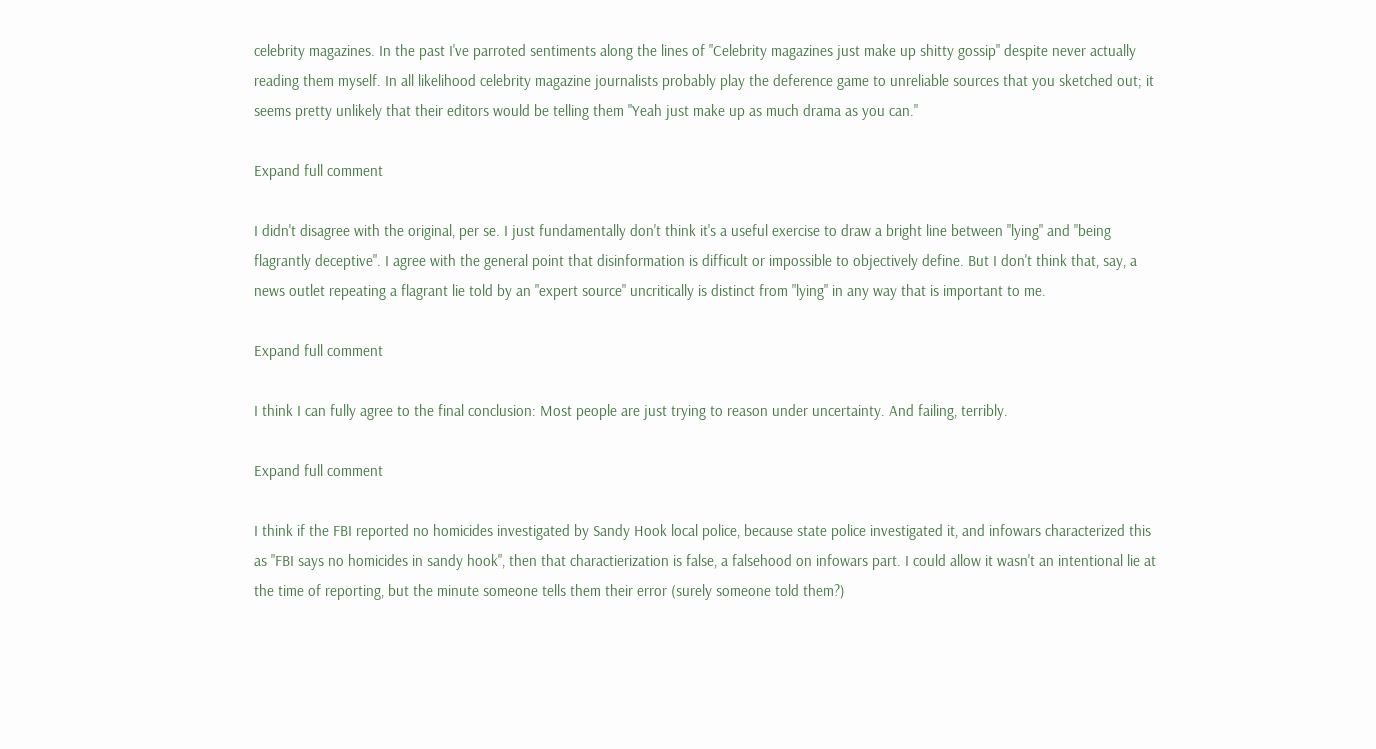celebrity magazines. In the past I've parroted sentiments along the lines of "Celebrity magazines just make up shitty gossip" despite never actually reading them myself. In all likelihood celebrity magazine journalists probably play the deference game to unreliable sources that you sketched out; it seems pretty unlikely that their editors would be telling them "Yeah just make up as much drama as you can."

Expand full comment

I didn't disagree with the original, per se. I just fundamentally don't think it's a useful exercise to draw a bright line between "lying" and "being flagrantly deceptive". I agree with the general point that disinformation is difficult or impossible to objectively define. But I don't think that, say, a news outlet repeating a flagrant lie told by an "expert source" uncritically is distinct from "lying" in any way that is important to me.

Expand full comment

I think I can fully agree to the final conclusion: Most people are just trying to reason under uncertainty. And failing, terribly.

Expand full comment

I think if the FBI reported no homicides investigated by Sandy Hook local police, because state police investigated it, and infowars characterized this as "FBI says no homicides in sandy hook", then that charactierization is false, a falsehood on infowars part. I could allow it wasn't an intentional lie at the time of reporting, but the minute someone tells them their error (surely someone told them?)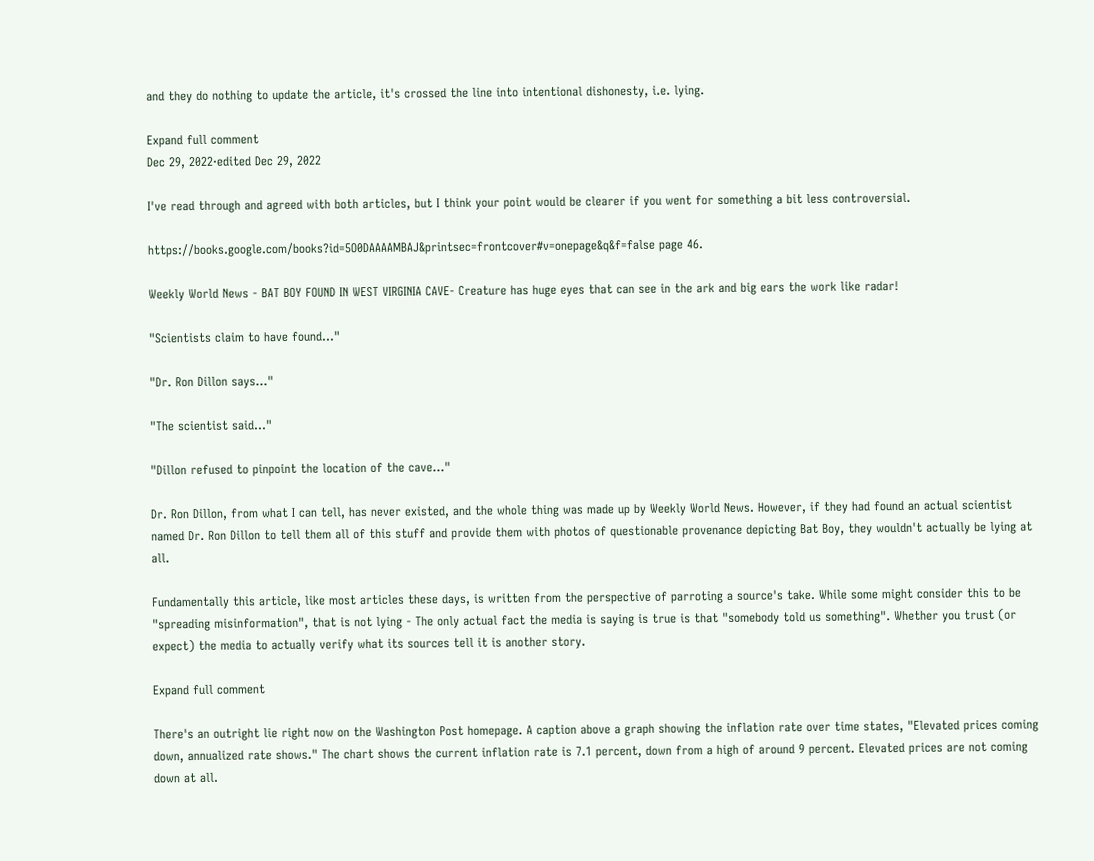and they do nothing to update the article, it's crossed the line into intentional dishonesty, i.e. lying.

Expand full comment
Dec 29, 2022·edited Dec 29, 2022

I've read through and agreed with both articles, but I think your point would be clearer if you went for something a bit less controversial.

https://books.google.com/books?id=5O0DAAAAMBAJ&printsec=frontcover#v=onepage&q&f=false page 46.

Weekly World News - BAT BOY FOUND IN WEST VIRGINIA CAVE- Creature has huge eyes that can see in the ark and big ears the work like radar!

"Scientists claim to have found..."

"Dr. Ron Dillon says..."

"The scientist said..."

"Dillon refused to pinpoint the location of the cave..."

Dr. Ron Dillon, from what I can tell, has never existed, and the whole thing was made up by Weekly World News. However, if they had found an actual scientist named Dr. Ron Dillon to tell them all of this stuff and provide them with photos of questionable provenance depicting Bat Boy, they wouldn't actually be lying at all.

Fundamentally this article, like most articles these days, is written from the perspective of parroting a source's take. While some might consider this to be "spreading misinformation", that is not lying - The only actual fact the media is saying is true is that "somebody told us something". Whether you trust (or expect) the media to actually verify what its sources tell it is another story.

Expand full comment

There's an outright lie right now on the Washington Post homepage. A caption above a graph showing the inflation rate over time states, "Elevated prices coming down, annualized rate shows." The chart shows the current inflation rate is 7.1 percent, down from a high of around 9 percent. Elevated prices are not coming down at all.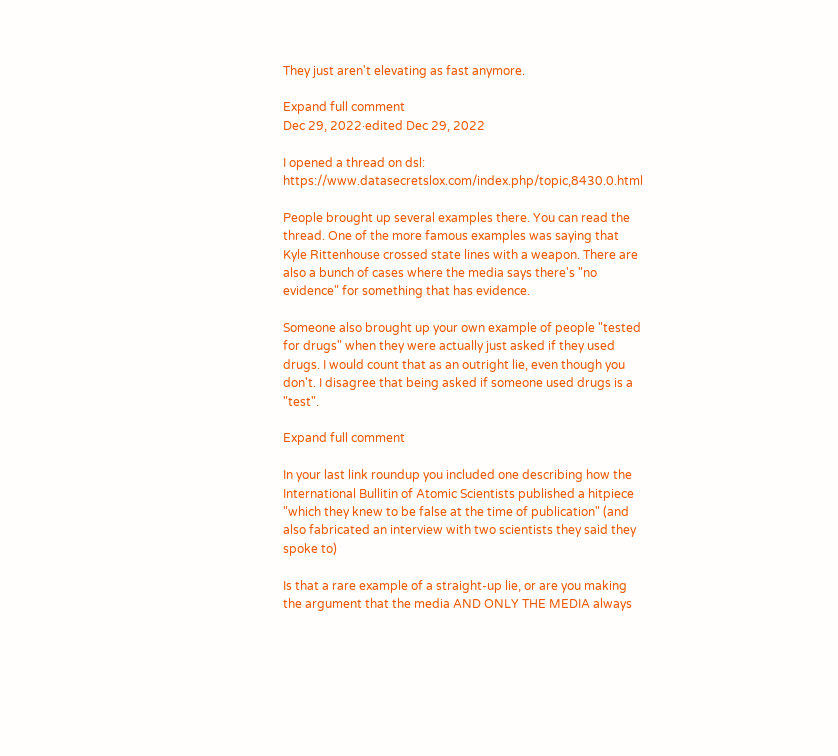They just aren't elevating as fast anymore.

Expand full comment
Dec 29, 2022·edited Dec 29, 2022

I opened a thread on dsl: https://www.datasecretslox.com/index.php/topic,8430.0.html

People brought up several examples there. You can read the thread. One of the more famous examples was saying that Kyle Rittenhouse crossed state lines with a weapon. There are also a bunch of cases where the media says there's "no evidence" for something that has evidence.

Someone also brought up your own example of people "tested for drugs" when they were actually just asked if they used drugs. I would count that as an outright lie, even though you don't. I disagree that being asked if someone used drugs is a "test".

Expand full comment

In your last link roundup you included one describing how the International Bullitin of Atomic Scientists published a hitpiece "which they knew to be false at the time of publication" (and also fabricated an interview with two scientists they said they spoke to)

Is that a rare example of a straight-up lie, or are you making the argument that the media AND ONLY THE MEDIA always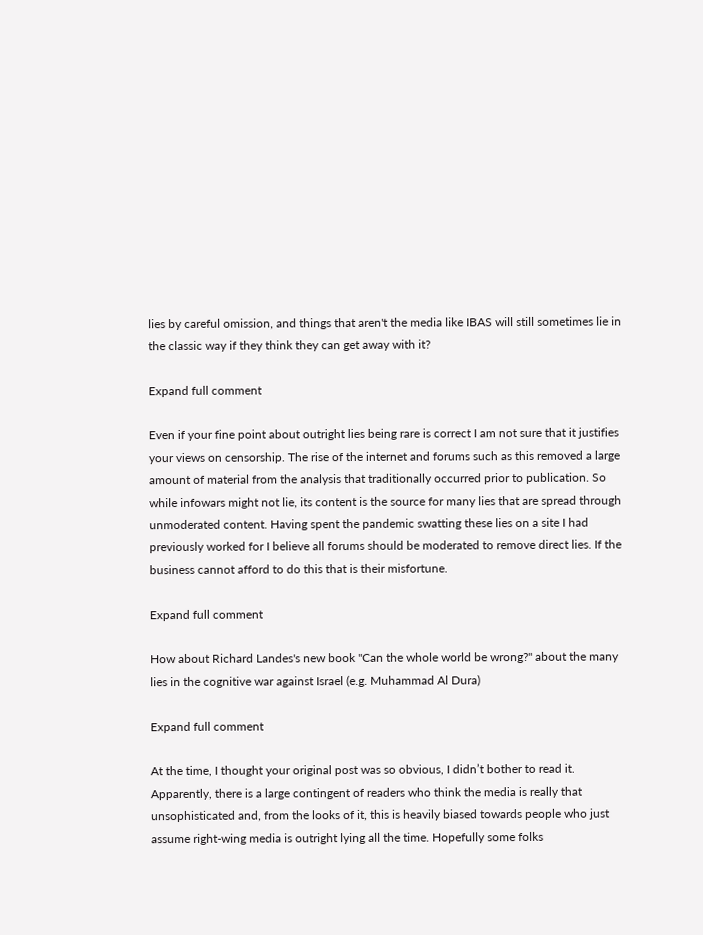lies by careful omission, and things that aren't the media like IBAS will still sometimes lie in the classic way if they think they can get away with it?

Expand full comment

Even if your fine point about outright lies being rare is correct I am not sure that it justifies your views on censorship. The rise of the internet and forums such as this removed a large amount of material from the analysis that traditionally occurred prior to publication. So while infowars might not lie, its content is the source for many lies that are spread through unmoderated content. Having spent the pandemic swatting these lies on a site I had previously worked for I believe all forums should be moderated to remove direct lies. If the business cannot afford to do this that is their misfortune.

Expand full comment

How about Richard Landes's new book "Can the whole world be wrong?" about the many lies in the cognitive war against Israel (e.g. Muhammad Al Dura)

Expand full comment

At the time, I thought your original post was so obvious, I didn’t bother to read it. Apparently, there is a large contingent of readers who think the media is really that unsophisticated and, from the looks of it, this is heavily biased towards people who just assume right-wing media is outright lying all the time. Hopefully some folks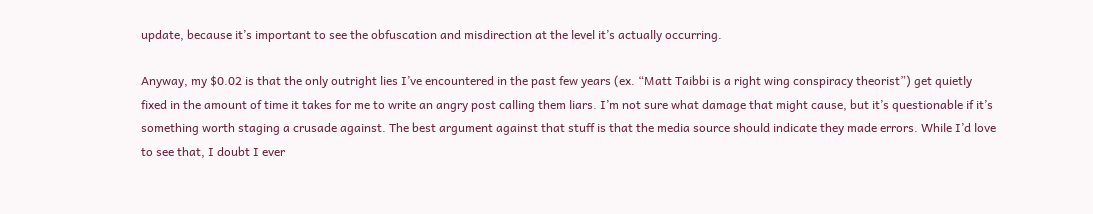update, because it’s important to see the obfuscation and misdirection at the level it’s actually occurring.

Anyway, my $0.02 is that the only outright lies I’ve encountered in the past few years (ex. “Matt Taibbi is a right wing conspiracy theorist”) get quietly fixed in the amount of time it takes for me to write an angry post calling them liars. I’m not sure what damage that might cause, but it’s questionable if it’s something worth staging a crusade against. The best argument against that stuff is that the media source should indicate they made errors. While I’d love to see that, I doubt I ever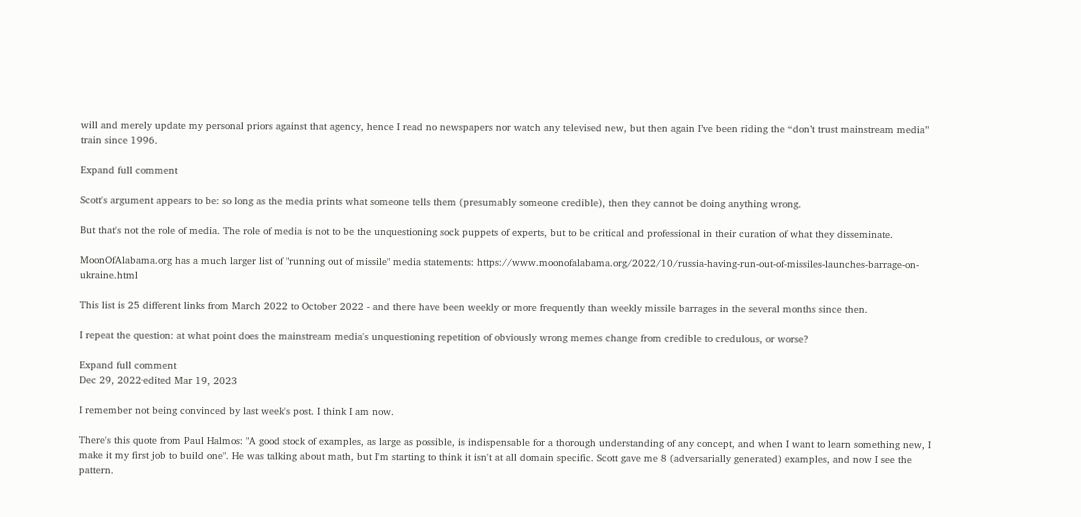will and merely update my personal priors against that agency, hence I read no newspapers nor watch any televised new, but then again I’ve been riding the “don’t trust mainstream media” train since 1996.

Expand full comment

Scott's argument appears to be: so long as the media prints what someone tells them (presumably someone credible), then they cannot be doing anything wrong.

But that's not the role of media. The role of media is not to be the unquestioning sock puppets of experts, but to be critical and professional in their curation of what they disseminate.

MoonOfAlabama.org has a much larger list of "running out of missile" media statements: https://www.moonofalabama.org/2022/10/russia-having-run-out-of-missiles-launches-barrage-on-ukraine.html

This list is 25 different links from March 2022 to October 2022 - and there have been weekly or more frequently than weekly missile barrages in the several months since then.

I repeat the question: at what point does the mainstream media's unquestioning repetition of obviously wrong memes change from credible to credulous, or worse?

Expand full comment
Dec 29, 2022·edited Mar 19, 2023

I remember not being convinced by last week's post. I think I am now.

There's this quote from Paul Halmos: "A good stock of examples, as large as possible, is indispensable for a thorough understanding of any concept, and when I want to learn something new, I make it my first job to build one". He was talking about math, but I'm starting to think it isn't at all domain specific. Scott gave me 8 (adversarially generated) examples, and now I see the pattern.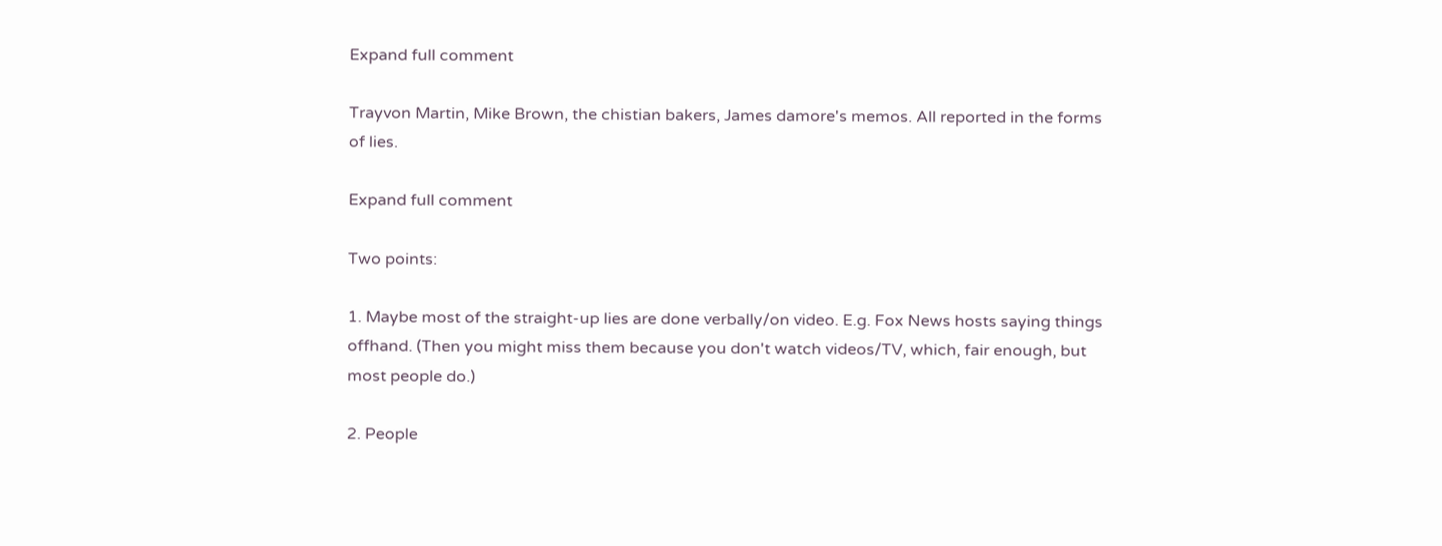Expand full comment

Trayvon Martin, Mike Brown, the chistian bakers, James damore's memos. All reported in the forms of lies.

Expand full comment

Two points:

1. Maybe most of the straight-up lies are done verbally/on video. E.g. Fox News hosts saying things offhand. (Then you might miss them because you don't watch videos/TV, which, fair enough, but most people do.)

2. People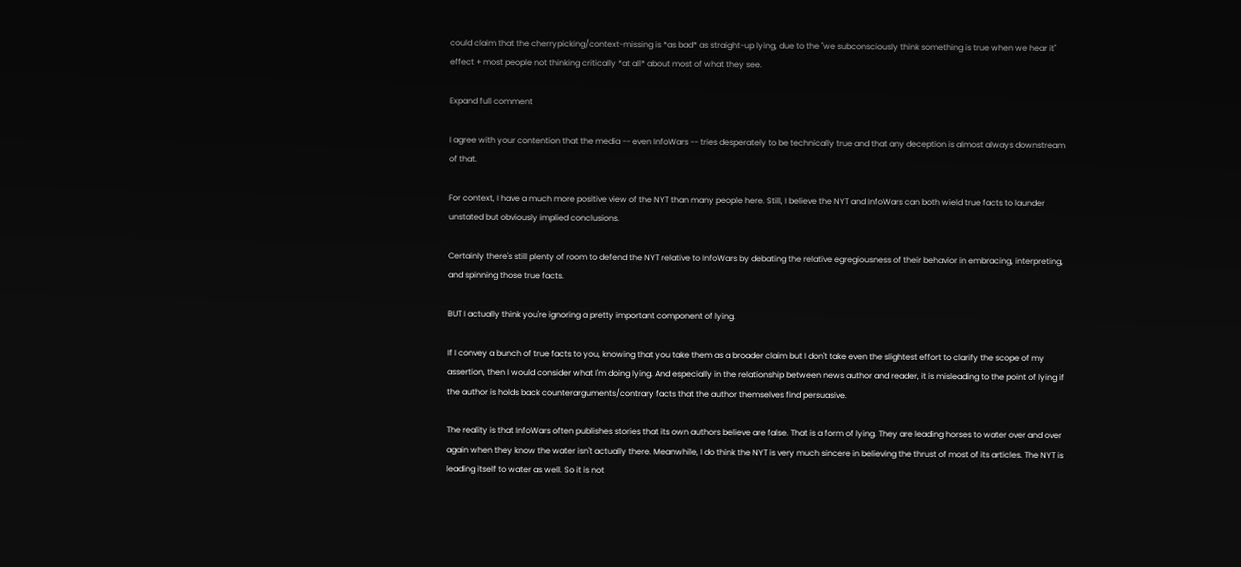could claim that the cherrypicking/context-missing is *as bad* as straight-up lying, due to the "we subconsciously think something is true when we hear it" effect + most people not thinking critically *at all* about most of what they see.

Expand full comment

I agree with your contention that the media -- even InfoWars -- tries desperately to be technically true and that any deception is almost always downstream of that.

For context, I have a much more positive view of the NYT than many people here. Still, I believe the NYT and InfoWars can both wield true facts to launder unstated but obviously implied conclusions.

Certainly there's still plenty of room to defend the NYT relative to InfoWars by debating the relative egregiousness of their behavior in embracing, interpreting, and spinning those true facts.

BUT I actually think you're ignoring a pretty important component of lying.

If I convey a bunch of true facts to you, knowing that you take them as a broader claim but I don't take even the slightest effort to clarify the scope of my assertion, then I would consider what I'm doing lying. And especially in the relationship between news author and reader, it is misleading to the point of lying if the author is holds back counterarguments/contrary facts that the author themselves find persuasive.

The reality is that InfoWars often publishes stories that its own authors believe are false. That is a form of lying. They are leading horses to water over and over again when they know the water isn't actually there. Meanwhile, I do think the NYT is very much sincere in believing the thrust of most of its articles. The NYT is leading itself to water as well. So it is not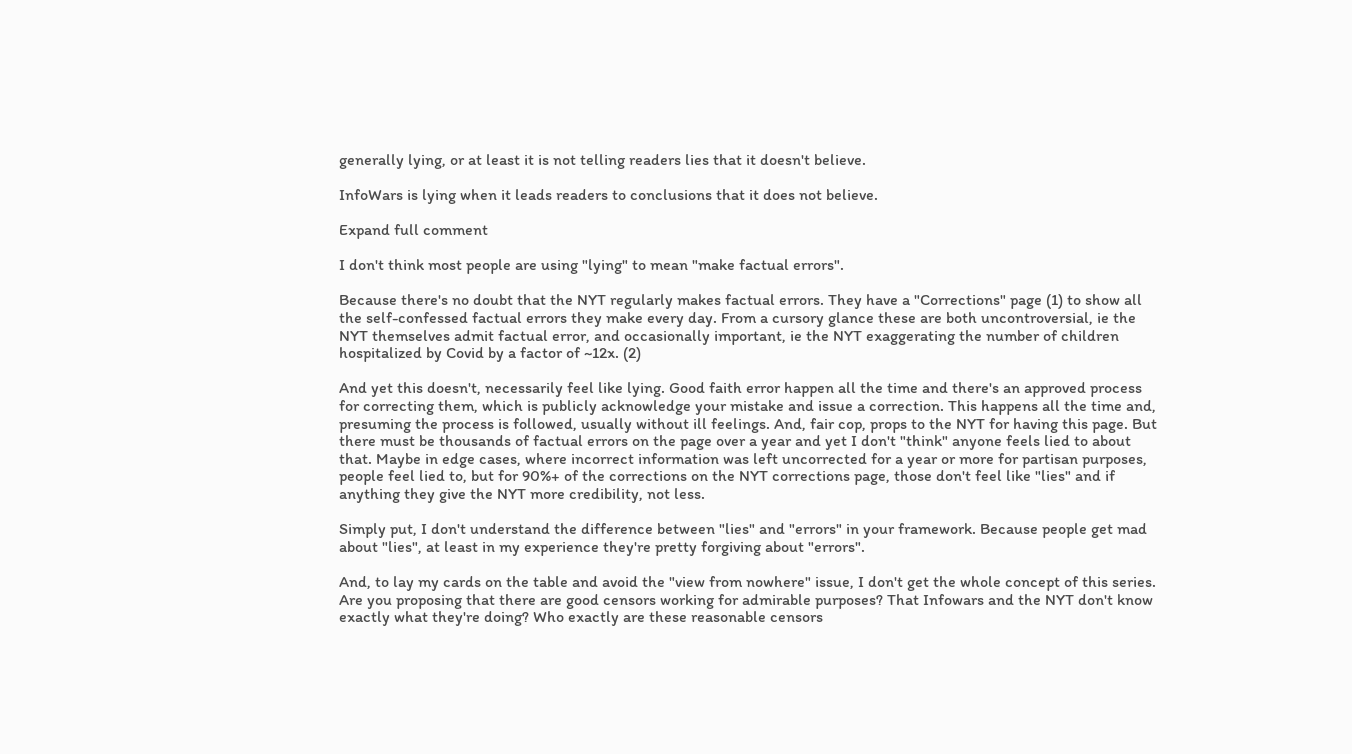generally lying, or at least it is not telling readers lies that it doesn't believe.

InfoWars is lying when it leads readers to conclusions that it does not believe.

Expand full comment

I don't think most people are using "lying" to mean "make factual errors".

Because there's no doubt that the NYT regularly makes factual errors. They have a "Corrections" page (1) to show all the self-confessed factual errors they make every day. From a cursory glance these are both uncontroversial, ie the NYT themselves admit factual error, and occasionally important, ie the NYT exaggerating the number of children hospitalized by Covid by a factor of ~12x. (2)

And yet this doesn't, necessarily feel like lying. Good faith error happen all the time and there's an approved process for correcting them, which is publicly acknowledge your mistake and issue a correction. This happens all the time and, presuming the process is followed, usually without ill feelings. And, fair cop, props to the NYT for having this page. But there must be thousands of factual errors on the page over a year and yet I don't "think" anyone feels lied to about that. Maybe in edge cases, where incorrect information was left uncorrected for a year or more for partisan purposes, people feel lied to, but for 90%+ of the corrections on the NYT corrections page, those don't feel like "lies" and if anything they give the NYT more credibility, not less.

Simply put, I don't understand the difference between "lies" and "errors" in your framework. Because people get mad about "lies", at least in my experience they're pretty forgiving about "errors".

And, to lay my cards on the table and avoid the "view from nowhere" issue, I don't get the whole concept of this series. Are you proposing that there are good censors working for admirable purposes? That Infowars and the NYT don't know exactly what they're doing? Who exactly are these reasonable censors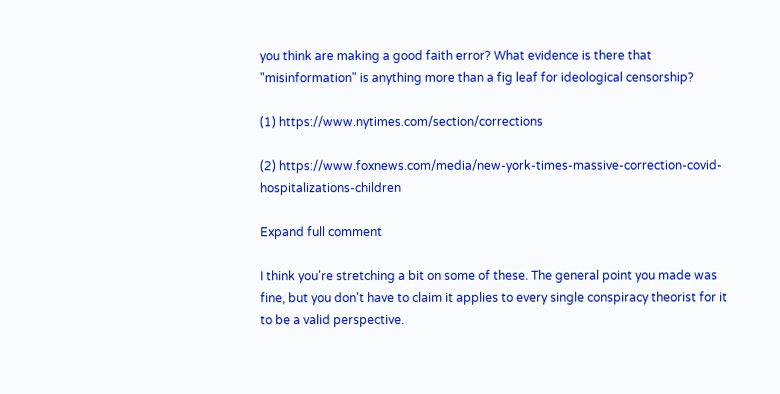you think are making a good faith error? What evidence is there that "misinformation" is anything more than a fig leaf for ideological censorship?

(1) https://www.nytimes.com/section/corrections

(2) https://www.foxnews.com/media/new-york-times-massive-correction-covid-hospitalizations-children

Expand full comment

I think you're stretching a bit on some of these. The general point you made was fine, but you don't have to claim it applies to every single conspiracy theorist for it to be a valid perspective.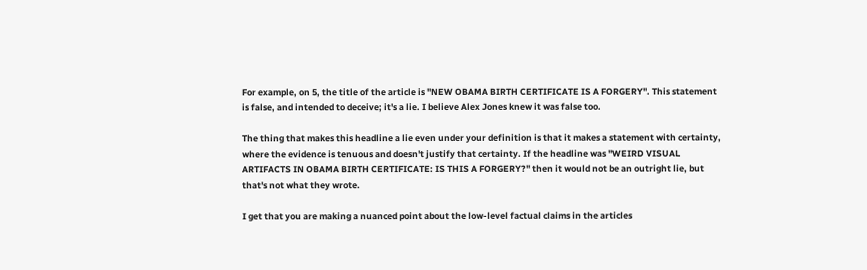For example, on 5, the title of the article is "NEW OBAMA BIRTH CERTIFICATE IS A FORGERY". This statement is false, and intended to deceive; it's a lie. I believe Alex Jones knew it was false too.

The thing that makes this headline a lie even under your definition is that it makes a statement with certainty, where the evidence is tenuous and doesn't justify that certainty. If the headline was "WEIRD VISUAL ARTIFACTS IN OBAMA BIRTH CERTIFICATE: IS THIS A FORGERY?" then it would not be an outright lie, but that's not what they wrote.

I get that you are making a nuanced point about the low-level factual claims in the articles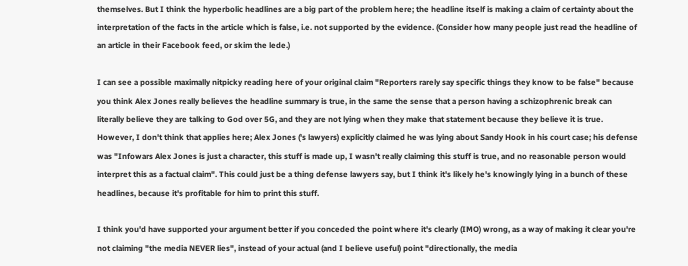themselves. But I think the hyperbolic headlines are a big part of the problem here; the headline itself is making a claim of certainty about the interpretation of the facts in the article which is false, i.e. not supported by the evidence. (Consider how many people just read the headline of an article in their Facebook feed, or skim the lede.)

I can see a possible maximally nitpicky reading here of your original claim "Reporters rarely say specific things they know to be false" because you think Alex Jones really believes the headline summary is true, in the same the sense that a person having a schizophrenic break can literally believe they are talking to God over 5G, and they are not lying when they make that statement because they believe it is true. However, I don't think that applies here; Alex Jones ('s lawyers) explicitly claimed he was lying about Sandy Hook in his court case; his defense was "Infowars Alex Jones is just a character, this stuff is made up, I wasn't really claiming this stuff is true, and no reasonable person would interpret this as a factual claim". This could just be a thing defense lawyers say, but I think it's likely he's knowingly lying in a bunch of these headlines, because it's profitable for him to print this stuff.

I think you'd have supported your argument better if you conceded the point where it's clearly (IMO) wrong, as a way of making it clear you're not claiming "the media NEVER lies", instead of your actual (and I believe useful) point "directionally, the media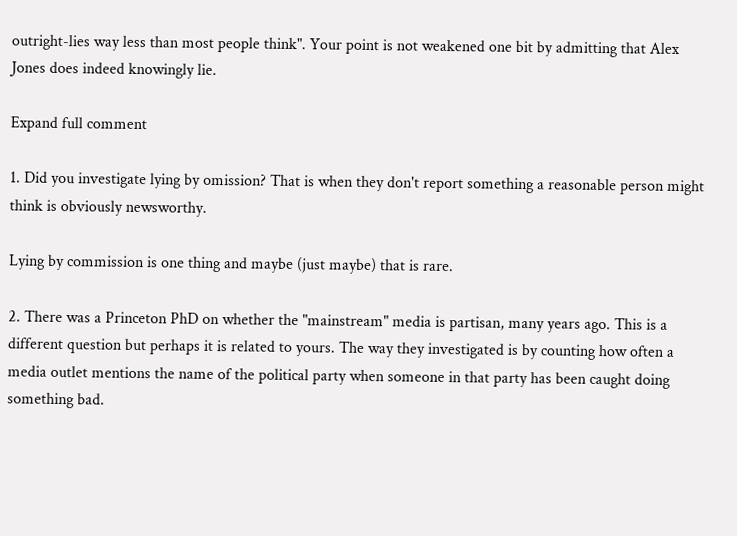outright-lies way less than most people think". Your point is not weakened one bit by admitting that Alex Jones does indeed knowingly lie.

Expand full comment

1. Did you investigate lying by omission? That is when they don't report something a reasonable person might think is obviously newsworthy.

Lying by commission is one thing and maybe (just maybe) that is rare.

2. There was a Princeton PhD on whether the "mainstream" media is partisan, many years ago. This is a different question but perhaps it is related to yours. The way they investigated is by counting how often a media outlet mentions the name of the political party when someone in that party has been caught doing something bad.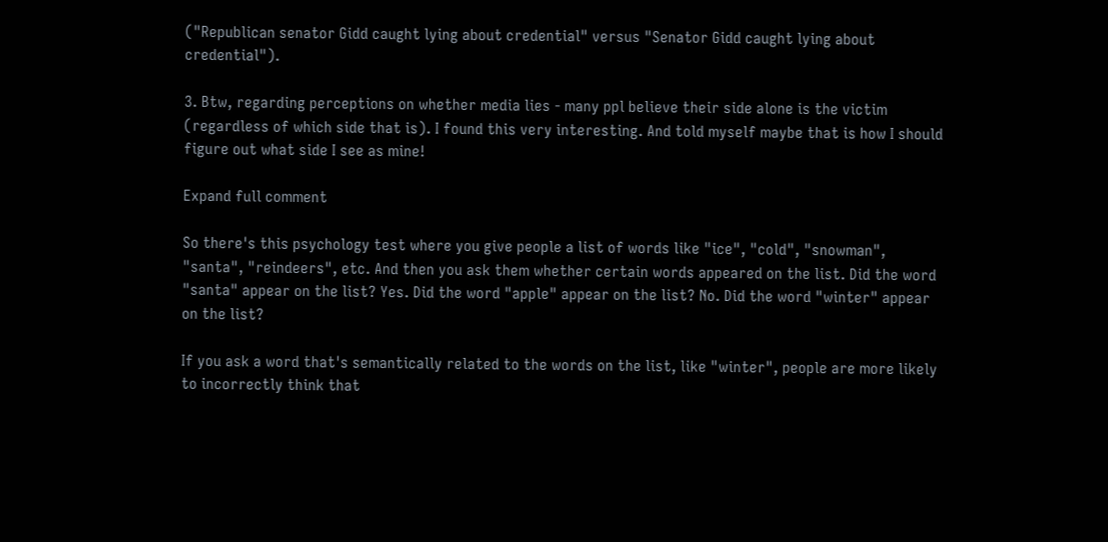("Republican senator Gidd caught lying about credential" versus "Senator Gidd caught lying about credential").

3. Btw, regarding perceptions on whether media lies - many ppl believe their side alone is the victim (regardless of which side that is). I found this very interesting. And told myself maybe that is how I should figure out what side I see as mine!

Expand full comment

So there's this psychology test where you give people a list of words like "ice", "cold", "snowman", "santa", "reindeers", etc. And then you ask them whether certain words appeared on the list. Did the word "santa" appear on the list? Yes. Did the word "apple" appear on the list? No. Did the word "winter" appear on the list?

If you ask a word that's semantically related to the words on the list, like "winter", people are more likely to incorrectly think that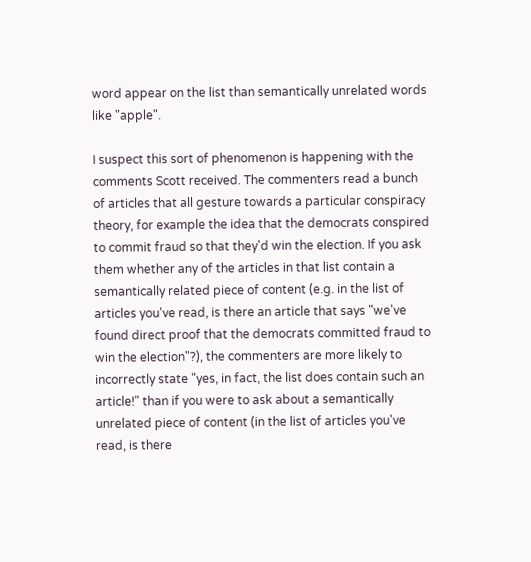word appear on the list than semantically unrelated words like "apple".

I suspect this sort of phenomenon is happening with the comments Scott received. The commenters read a bunch of articles that all gesture towards a particular conspiracy theory, for example the idea that the democrats conspired to commit fraud so that they'd win the election. If you ask them whether any of the articles in that list contain a semantically related piece of content (e.g. in the list of articles you've read, is there an article that says "we've found direct proof that the democrats committed fraud to win the election"?), the commenters are more likely to incorrectly state "yes, in fact, the list does contain such an article!" than if you were to ask about a semantically unrelated piece of content (in the list of articles you've read, is there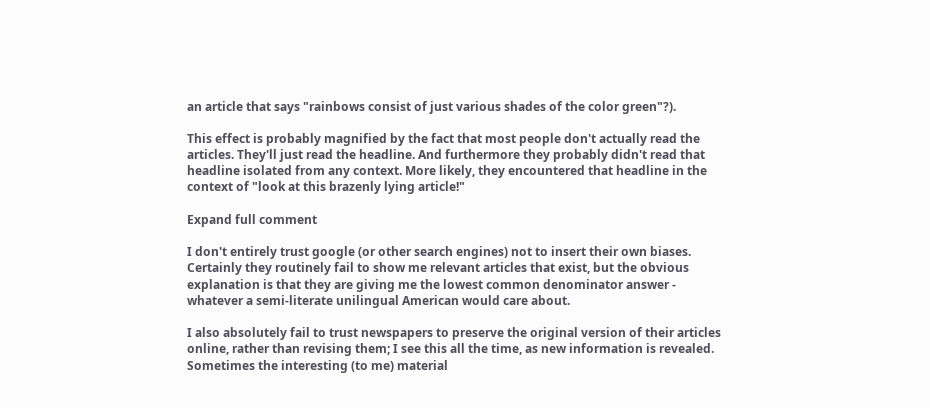an article that says "rainbows consist of just various shades of the color green"?).

This effect is probably magnified by the fact that most people don't actually read the articles. They'll just read the headline. And furthermore they probably didn't read that headline isolated from any context. More likely, they encountered that headline in the context of "look at this brazenly lying article!"

Expand full comment

I don't entirely trust google (or other search engines) not to insert their own biases. Certainly they routinely fail to show me relevant articles that exist, but the obvious explanation is that they are giving me the lowest common denominator answer - whatever a semi-literate unilingual American would care about.

I also absolutely fail to trust newspapers to preserve the original version of their articles online, rather than revising them; I see this all the time, as new information is revealed. Sometimes the interesting (to me) material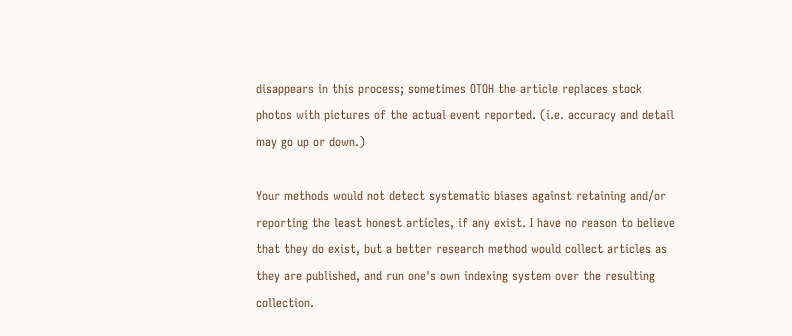disappears in this process; sometimes OTOH the article replaces stock photos with pictures of the actual event reported. (i.e. accuracy and detail may go up or down.)

Your methods would not detect systematic biases against retaining and/or reporting the least honest articles, if any exist. I have no reason to believe that they do exist, but a better research method would collect articles as they are published, and run one's own indexing system over the resulting collection.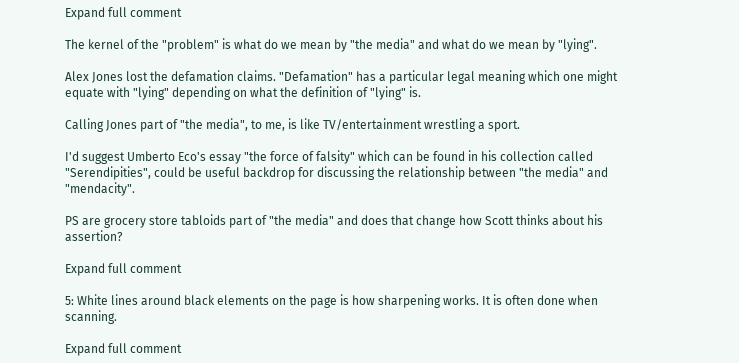Expand full comment

The kernel of the "problem" is what do we mean by "the media" and what do we mean by "lying".

Alex Jones lost the defamation claims. "Defamation" has a particular legal meaning which one might equate with "lying" depending on what the definition of "lying" is.

Calling Jones part of "the media", to me, is like TV/entertainment wrestling a sport.

I'd suggest Umberto Eco's essay "the force of falsity" which can be found in his collection called "Serendipities", could be useful backdrop for discussing the relationship between "the media" and "mendacity".

PS are grocery store tabloids part of "the media" and does that change how Scott thinks about his assertion?

Expand full comment

5: White lines around black elements on the page is how sharpening works. It is often done when scanning.

Expand full comment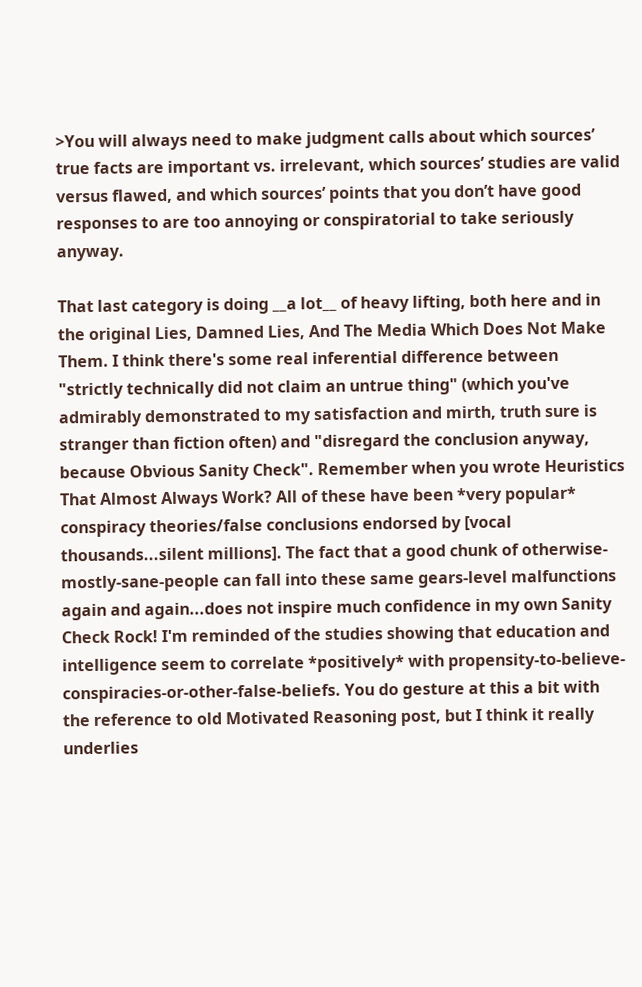>You will always need to make judgment calls about which sources’ true facts are important vs. irrelevant, which sources’ studies are valid versus flawed, and which sources’ points that you don’t have good responses to are too annoying or conspiratorial to take seriously anyway.

That last category is doing __a lot__ of heavy lifting, both here and in the original Lies, Damned Lies, And The Media Which Does Not Make Them. I think there's some real inferential difference between "strictly technically did not claim an untrue thing" (which you've admirably demonstrated to my satisfaction and mirth, truth sure is stranger than fiction often) and "disregard the conclusion anyway, because Obvious Sanity Check". Remember when you wrote Heuristics That Almost Always Work? All of these have been *very popular* conspiracy theories/false conclusions endorsed by [vocal thousands...silent millions]. The fact that a good chunk of otherwise-mostly-sane-people can fall into these same gears-level malfunctions again and again...does not inspire much confidence in my own Sanity Check Rock! I'm reminded of the studies showing that education and intelligence seem to correlate *positively* with propensity-to-believe-conspiracies-or-other-false-beliefs. You do gesture at this a bit with the reference to old Motivated Reasoning post, but I think it really underlies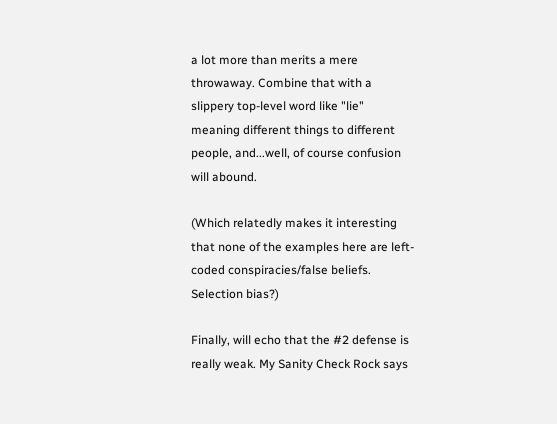a lot more than merits a mere throwaway. Combine that with a slippery top-level word like "lie" meaning different things to different people, and...well, of course confusion will abound.

(Which relatedly makes it interesting that none of the examples here are left-coded conspiracies/false beliefs. Selection bias?)

Finally, will echo that the #2 defense is really weak. My Sanity Check Rock says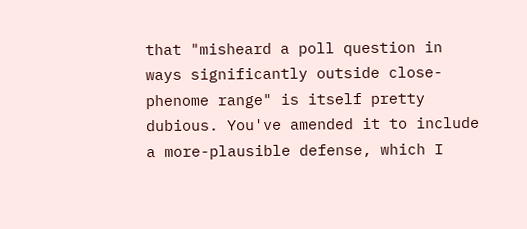that "misheard a poll question in ways significantly outside close-phenome range" is itself pretty dubious. You've amended it to include a more-plausible defense, which I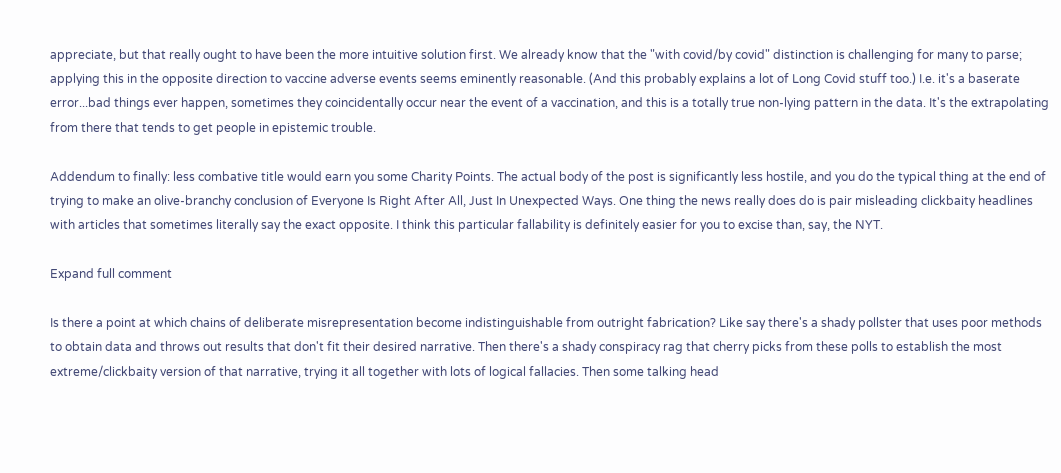appreciate, but that really ought to have been the more intuitive solution first. We already know that the "with covid/by covid" distinction is challenging for many to parse; applying this in the opposite direction to vaccine adverse events seems eminently reasonable. (And this probably explains a lot of Long Covid stuff too.) I.e. it's a baserate error...bad things ever happen, sometimes they coincidentally occur near the event of a vaccination, and this is a totally true non-lying pattern in the data. It's the extrapolating from there that tends to get people in epistemic trouble.

Addendum to finally: less combative title would earn you some Charity Points. The actual body of the post is significantly less hostile, and you do the typical thing at the end of trying to make an olive-branchy conclusion of Everyone Is Right After All, Just In Unexpected Ways. One thing the news really does do is pair misleading clickbaity headlines with articles that sometimes literally say the exact opposite. I think this particular fallability is definitely easier for you to excise than, say, the NYT.

Expand full comment

Is there a point at which chains of deliberate misrepresentation become indistinguishable from outright fabrication? Like say there's a shady pollster that uses poor methods to obtain data and throws out results that don't fit their desired narrative. Then there's a shady conspiracy rag that cherry picks from these polls to establish the most extreme/clickbaity version of that narrative, trying it all together with lots of logical fallacies. Then some talking head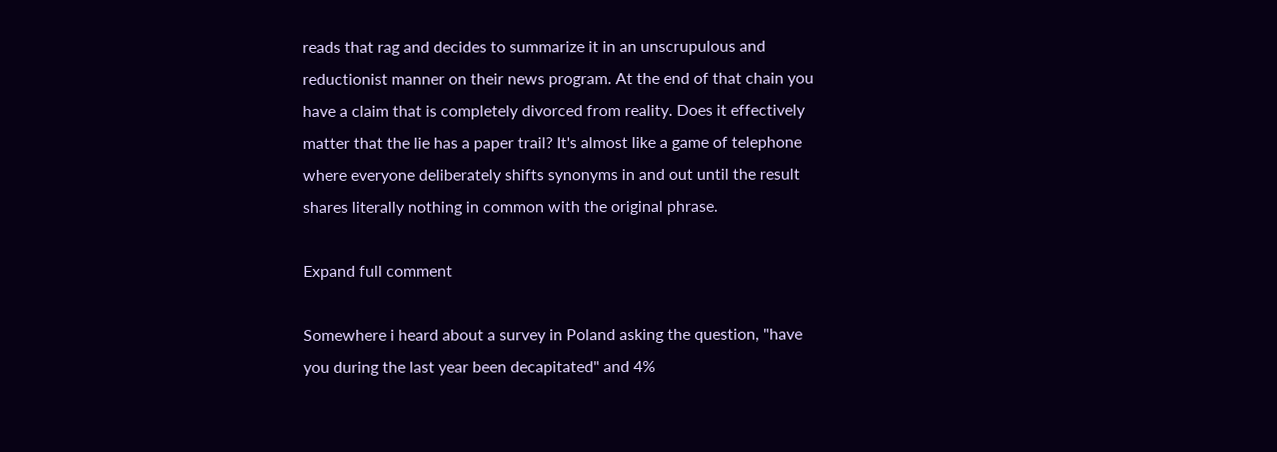reads that rag and decides to summarize it in an unscrupulous and reductionist manner on their news program. At the end of that chain you have a claim that is completely divorced from reality. Does it effectively matter that the lie has a paper trail? It's almost like a game of telephone where everyone deliberately shifts synonyms in and out until the result shares literally nothing in common with the original phrase.

Expand full comment

Somewhere i heard about a survey in Poland asking the question, "have you during the last year been decapitated" and 4%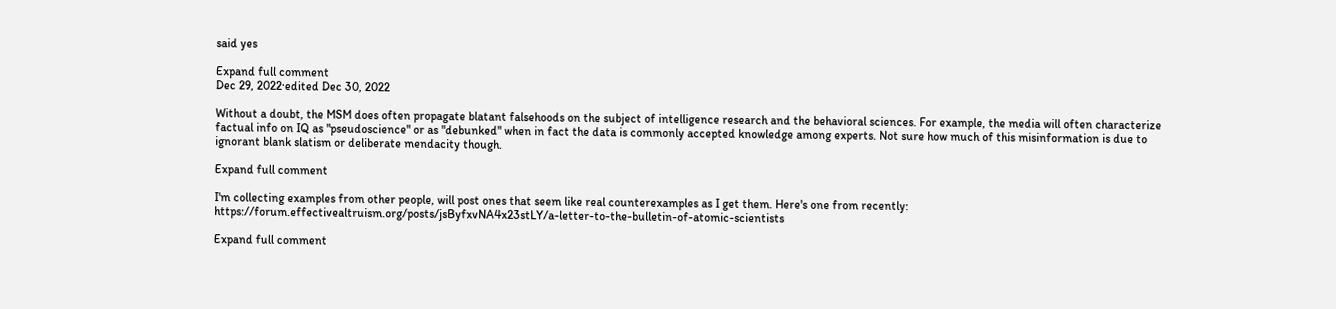said yes

Expand full comment
Dec 29, 2022·edited Dec 30, 2022

Without a doubt, the MSM does often propagate blatant falsehoods on the subject of intelligence research and the behavioral sciences. For example, the media will often characterize factual info on IQ as "pseudoscience" or as "debunked" when in fact the data is commonly accepted knowledge among experts. Not sure how much of this misinformation is due to ignorant blank slatism or deliberate mendacity though.

Expand full comment

I'm collecting examples from other people, will post ones that seem like real counterexamples as I get them. Here's one from recently: https://forum.effectivealtruism.org/posts/jsByfxvNA4x23stLY/a-letter-to-the-bulletin-of-atomic-scientists

Expand full comment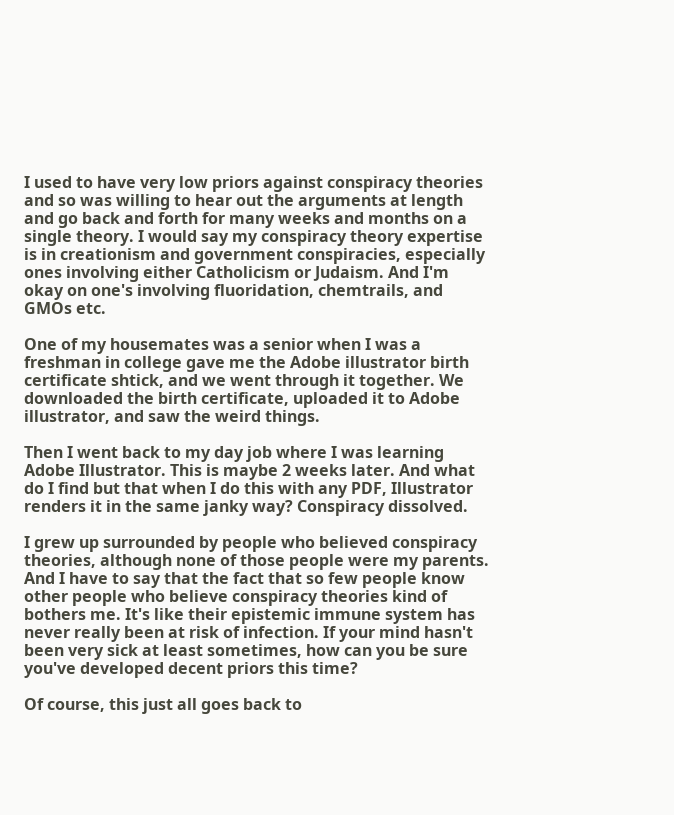I used to have very low priors against conspiracy theories and so was willing to hear out the arguments at length and go back and forth for many weeks and months on a single theory. I would say my conspiracy theory expertise is in creationism and government conspiracies, especially ones involving either Catholicism or Judaism. And I'm okay on one's involving fluoridation, chemtrails, and GMOs etc.

One of my housemates was a senior when I was a freshman in college gave me the Adobe illustrator birth certificate shtick, and we went through it together. We downloaded the birth certificate, uploaded it to Adobe illustrator, and saw the weird things.

Then I went back to my day job where I was learning Adobe Illustrator. This is maybe 2 weeks later. And what do I find but that when I do this with any PDF, Illustrator renders it in the same janky way? Conspiracy dissolved.

I grew up surrounded by people who believed conspiracy theories, although none of those people were my parents. And I have to say that the fact that so few people know other people who believe conspiracy theories kind of bothers me. It's like their epistemic immune system has never really been at risk of infection. If your mind hasn't been very sick at least sometimes, how can you be sure you've developed decent priors this time?

Of course, this just all goes back to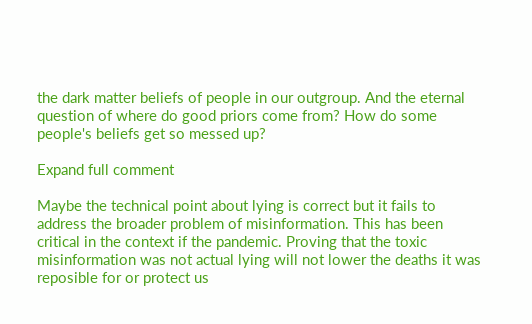the dark matter beliefs of people in our outgroup. And the eternal question of where do good priors come from? How do some people's beliefs get so messed up?

Expand full comment

Maybe the technical point about lying is correct but it fails to address the broader problem of misinformation. This has been critical in the context if the pandemic. Proving that the toxic misinformation was not actual lying will not lower the deaths it was reposible for or protect us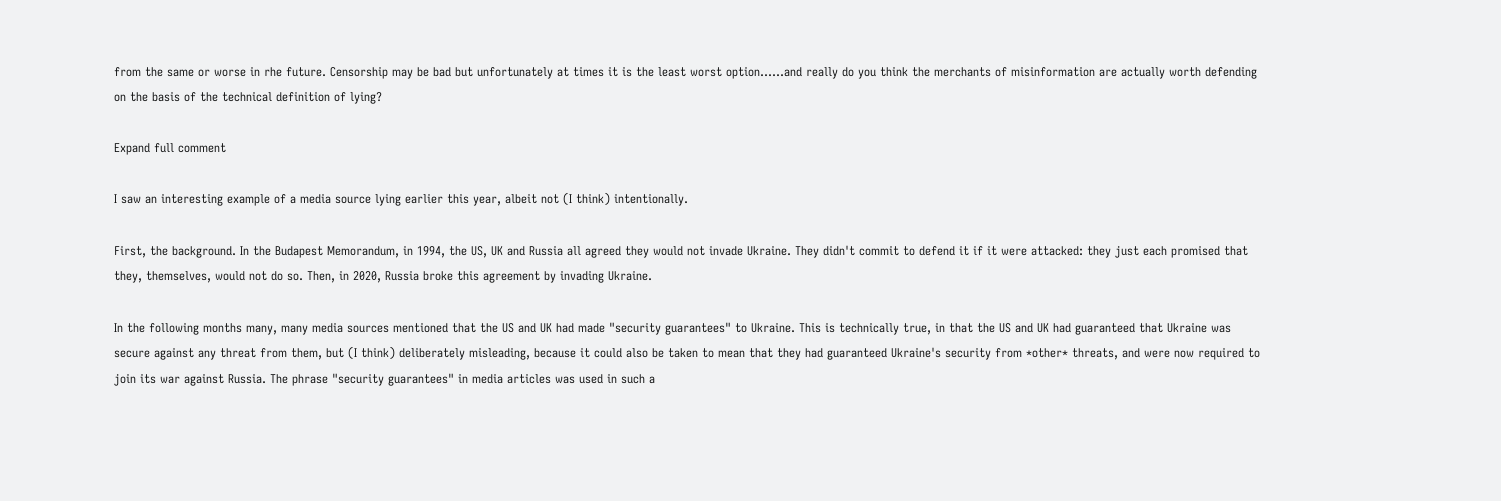from the same or worse in rhe future. Censorship may be bad but unfortunately at times it is the least worst option......and really do you think the merchants of misinformation are actually worth defending on the basis of the technical definition of lying?

Expand full comment

I saw an interesting example of a media source lying earlier this year, albeit not (I think) intentionally.

First, the background. In the Budapest Memorandum, in 1994, the US, UK and Russia all agreed they would not invade Ukraine. They didn't commit to defend it if it were attacked: they just each promised that they, themselves, would not do so. Then, in 2020, Russia broke this agreement by invading Ukraine.

In the following months many, many media sources mentioned that the US and UK had made "security guarantees" to Ukraine. This is technically true, in that the US and UK had guaranteed that Ukraine was secure against any threat from them, but (I think) deliberately misleading, because it could also be taken to mean that they had guaranteed Ukraine's security from *other* threats, and were now required to join its war against Russia. The phrase "security guarantees" in media articles was used in such a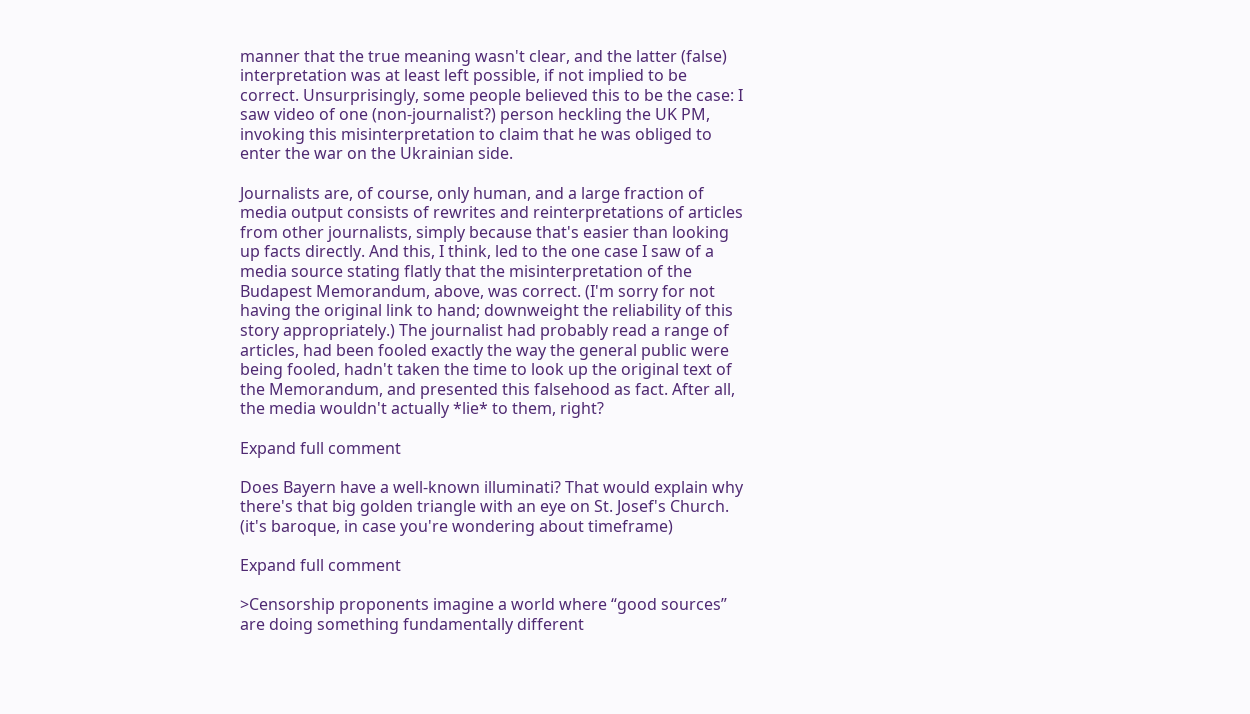manner that the true meaning wasn't clear, and the latter (false) interpretation was at least left possible, if not implied to be correct. Unsurprisingly, some people believed this to be the case: I saw video of one (non-journalist?) person heckling the UK PM, invoking this misinterpretation to claim that he was obliged to enter the war on the Ukrainian side.

Journalists are, of course, only human, and a large fraction of media output consists of rewrites and reinterpretations of articles from other journalists, simply because that's easier than looking up facts directly. And this, I think, led to the one case I saw of a media source stating flatly that the misinterpretation of the Budapest Memorandum, above, was correct. (I'm sorry for not having the original link to hand; downweight the reliability of this story appropriately.) The journalist had probably read a range of articles, had been fooled exactly the way the general public were being fooled, hadn't taken the time to look up the original text of the Memorandum, and presented this falsehood as fact. After all, the media wouldn't actually *lie* to them, right?

Expand full comment

Does Bayern have a well-known illuminati? That would explain why there's that big golden triangle with an eye on St. Josef's Church. (it's baroque, in case you're wondering about timeframe)

Expand full comment

>Censorship proponents imagine a world where “good sources” are doing something fundamentally different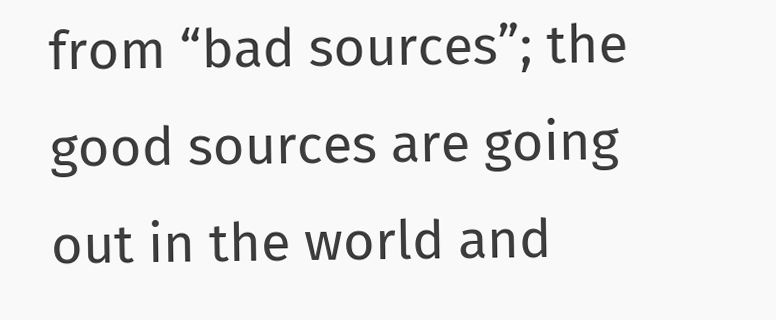from “bad sources”; the good sources are going out in the world and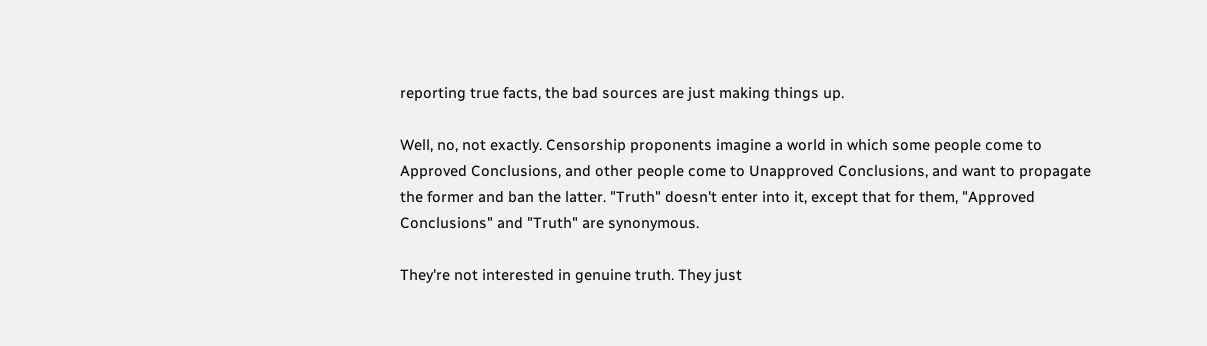reporting true facts, the bad sources are just making things up.

Well, no, not exactly. Censorship proponents imagine a world in which some people come to Approved Conclusions, and other people come to Unapproved Conclusions, and want to propagate the former and ban the latter. "Truth" doesn't enter into it, except that for them, "Approved Conclusions" and "Truth" are synonymous.

They're not interested in genuine truth. They just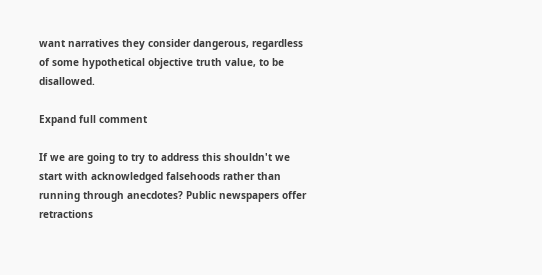want narratives they consider dangerous, regardless of some hypothetical objective truth value, to be disallowed.

Expand full comment

If we are going to try to address this shouldn't we start with acknowledged falsehoods rather than running through anecdotes? Public newspapers offer retractions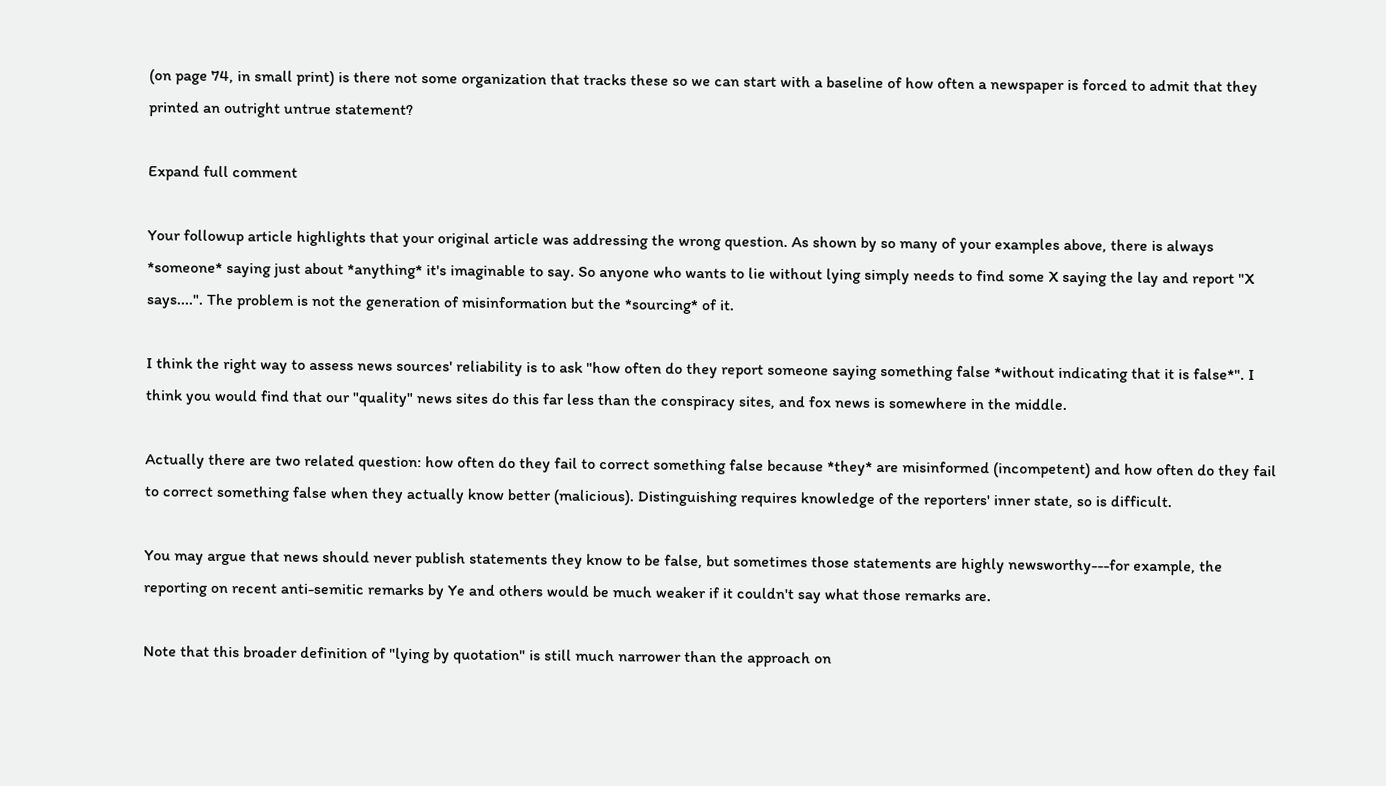(on page 74, in small print) is there not some organization that tracks these so we can start with a baseline of how often a newspaper is forced to admit that they printed an outright untrue statement?

Expand full comment

Your followup article highlights that your original article was addressing the wrong question. As shown by so many of your examples above, there is always *someone* saying just about *anything* it's imaginable to say. So anyone who wants to lie without lying simply needs to find some X saying the lay and report "X says....". The problem is not the generation of misinformation but the *sourcing* of it.

I think the right way to assess news sources' reliability is to ask "how often do they report someone saying something false *without indicating that it is false*". I think you would find that our "quality" news sites do this far less than the conspiracy sites, and fox news is somewhere in the middle.

Actually there are two related question: how often do they fail to correct something false because *they* are misinformed (incompetent) and how often do they fail to correct something false when they actually know better (malicious). Distinguishing requires knowledge of the reporters' inner state, so is difficult.

You may argue that news should never publish statements they know to be false, but sometimes those statements are highly newsworthy---for example, the reporting on recent anti-semitic remarks by Ye and others would be much weaker if it couldn't say what those remarks are.

Note that this broader definition of "lying by quotation" is still much narrower than the approach on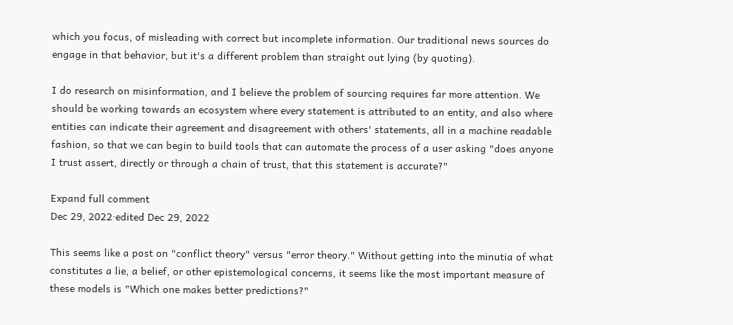which you focus, of misleading with correct but incomplete information. Our traditional news sources do engage in that behavior, but it's a different problem than straight out lying (by quoting).

I do research on misinformation, and I believe the problem of sourcing requires far more attention. We should be working towards an ecosystem where every statement is attributed to an entity, and also where entities can indicate their agreement and disagreement with others' statements, all in a machine readable fashion, so that we can begin to build tools that can automate the process of a user asking "does anyone I trust assert, directly or through a chain of trust, that this statement is accurate?"

Expand full comment
Dec 29, 2022·edited Dec 29, 2022

This seems like a post on "conflict theory" versus "error theory." Without getting into the minutia of what constitutes a lie, a belief, or other epistemological concerns, it seems like the most important measure of these models is "Which one makes better predictions?"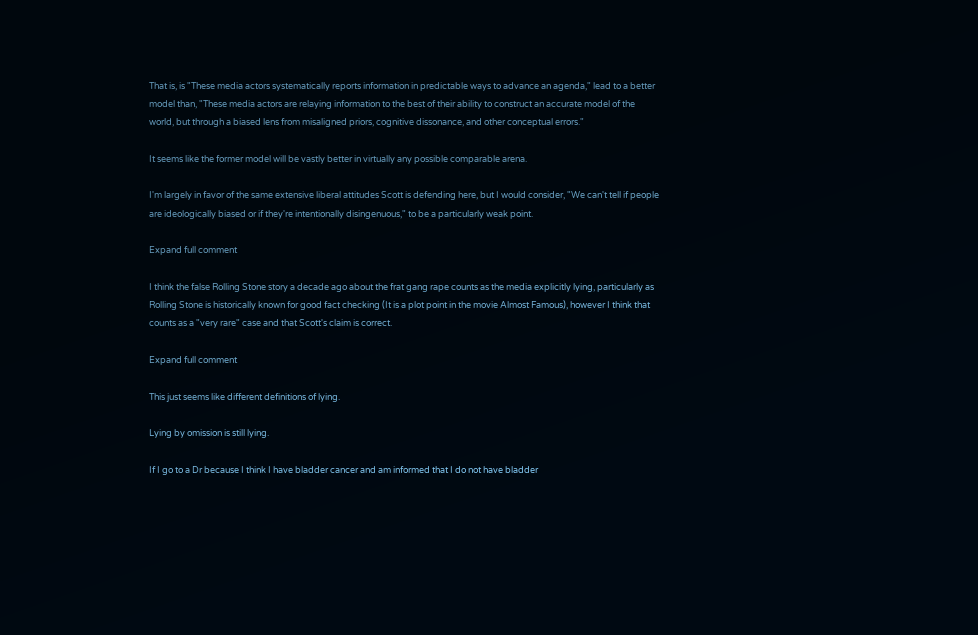That is, is "These media actors systematically reports information in predictable ways to advance an agenda," lead to a better model than, "These media actors are relaying information to the best of their ability to construct an accurate model of the world, but through a biased lens from misaligned priors, cognitive dissonance, and other conceptual errors."

It seems like the former model will be vastly better in virtually any possible comparable arena.

I'm largely in favor of the same extensive liberal attitudes Scott is defending here, but I would consider, "We can't tell if people are ideologically biased or if they're intentionally disingenuous," to be a particularly weak point.

Expand full comment

I think the false Rolling Stone story a decade ago about the frat gang rape counts as the media explicitly lying, particularly as Rolling Stone is historically known for good fact checking (It is a plot point in the movie Almost Famous), however I think that counts as a "very rare" case and that Scott's claim is correct.

Expand full comment

This just seems like different definitions of lying.

Lying by omission is still lying.

If I go to a Dr because I think I have bladder cancer and am informed that I do not have bladder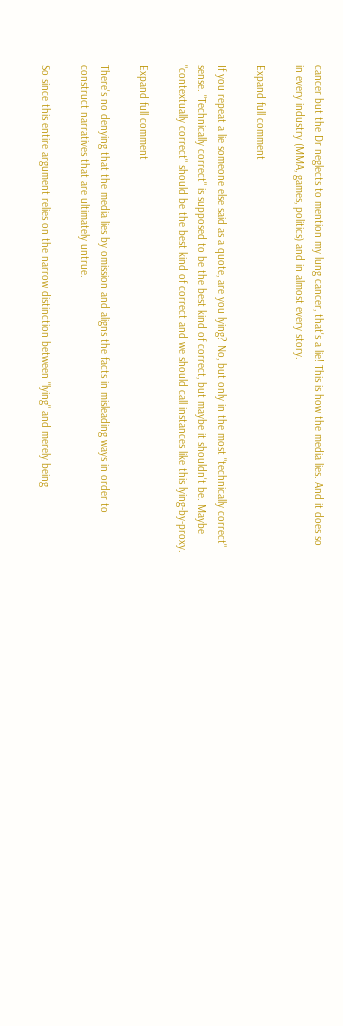cancer but the Dr neglects to mention my lung cancer, that's a lie! This is how the media lies. And it does so in every industry (MMA, games, politics) and in almost every story.

Expand full comment

If you repeat a lie someone else said as a quote, are you lying? No, but only in the most "technically correct" sense. "Technically correct" is supposed to be the best kind of correct, but maybe it shouldn't be. Maybe "contextually correct" should be the best kind of correct and we should call instances like this lying-by-proxy.

Expand full comment

There's no denying that the media lies by omission and aligns the facts in misleading ways in order to construct narratives that are ultimately untrue.

So since this entire argument relies on the narrow distinction between "lying" and merely being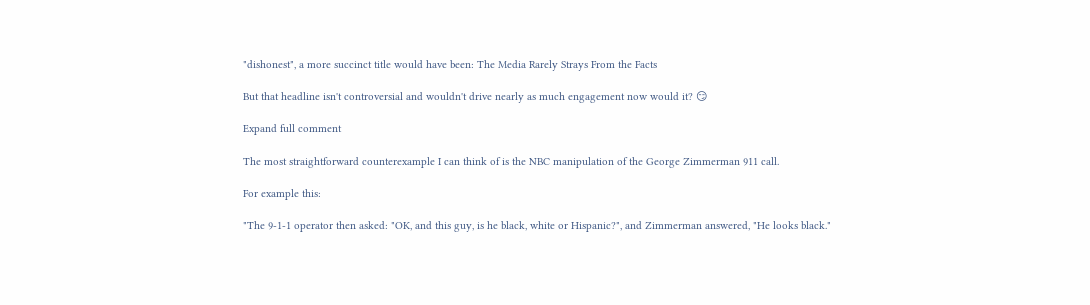"dishonest", a more succinct title would have been: The Media Rarely Strays From the Facts

But that headline isn't controversial and wouldn't drive nearly as much engagement now would it? 😏

Expand full comment

The most straightforward counterexample I can think of is the NBC manipulation of the George Zimmerman 911 call.

For example this:

"The 9-1-1 operator then asked: "OK, and this guy, is he black, white or Hispanic?", and Zimmerman answered, "He looks black."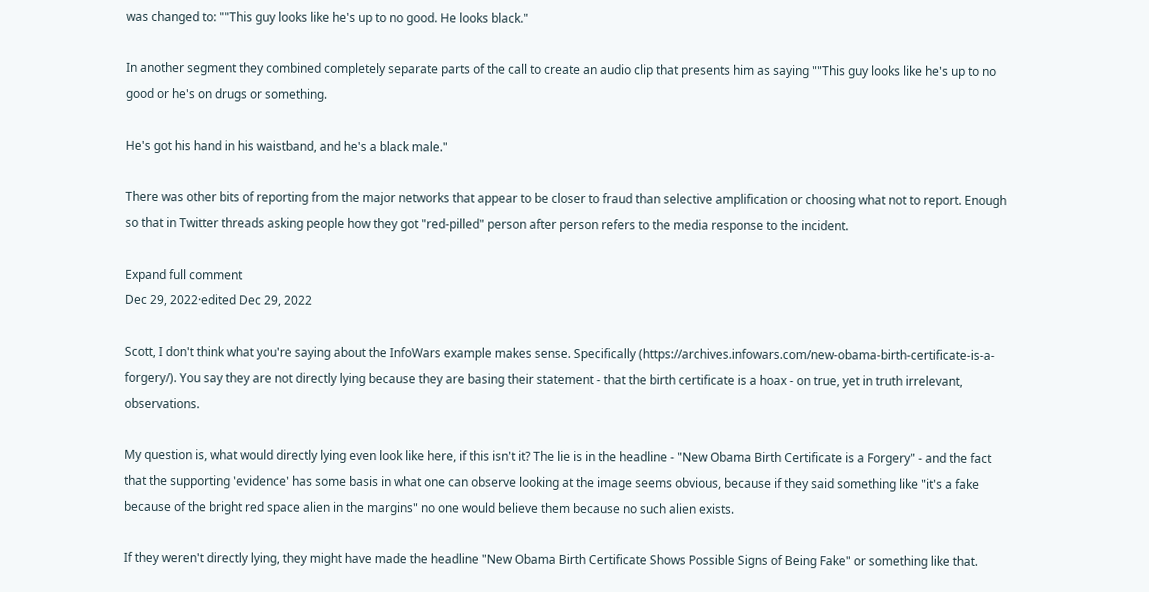was changed to: ""This guy looks like he's up to no good. He looks black."

In another segment they combined completely separate parts of the call to create an audio clip that presents him as saying ""This guy looks like he's up to no good or he's on drugs or something.

He's got his hand in his waistband, and he's a black male."

There was other bits of reporting from the major networks that appear to be closer to fraud than selective amplification or choosing what not to report. Enough so that in Twitter threads asking people how they got "red-pilled" person after person refers to the media response to the incident.

Expand full comment
Dec 29, 2022·edited Dec 29, 2022

Scott, I don't think what you're saying about the InfoWars example makes sense. Specifically (https://archives.infowars.com/new-obama-birth-certificate-is-a-forgery/). You say they are not directly lying because they are basing their statement - that the birth certificate is a hoax - on true, yet in truth irrelevant, observations.

My question is, what would directly lying even look like here, if this isn't it? The lie is in the headline - "New Obama Birth Certificate is a Forgery" - and the fact that the supporting 'evidence' has some basis in what one can observe looking at the image seems obvious, because if they said something like "it's a fake because of the bright red space alien in the margins" no one would believe them because no such alien exists.

If they weren't directly lying, they might have made the headline "New Obama Birth Certificate Shows Possible Signs of Being Fake" or something like that.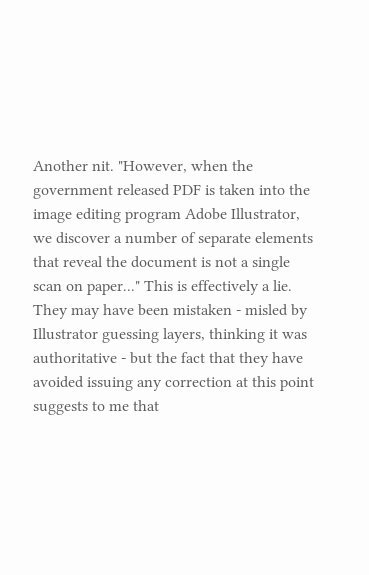Another nit. "However, when the government released PDF is taken into the image editing program Adobe Illustrator, we discover a number of separate elements that reveal the document is not a single scan on paper..." This is effectively a lie. They may have been mistaken - misled by Illustrator guessing layers, thinking it was authoritative - but the fact that they have avoided issuing any correction at this point suggests to me that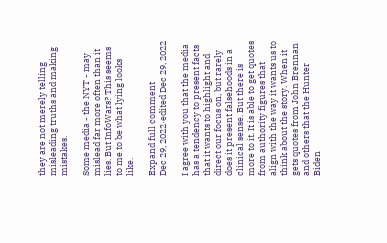they are not merely telling misleading truths and making mistakes.

Some media - the NYT - may mislead far more often than it lies. But InfoWars? This seems to me to be what lying looks like.

Expand full comment
Dec 29, 2022·edited Dec 29, 2022

I agree with you that the media has a tendency to present facts that it wants to highlight and direct our focus on, but rarely does it present falsehoods in a clinical sense. But there is more to it. It is able to get quotes from authority figures that align with the way it wants us to think about the story. When it gets quotes from John Brennan and others that the Hunter Biden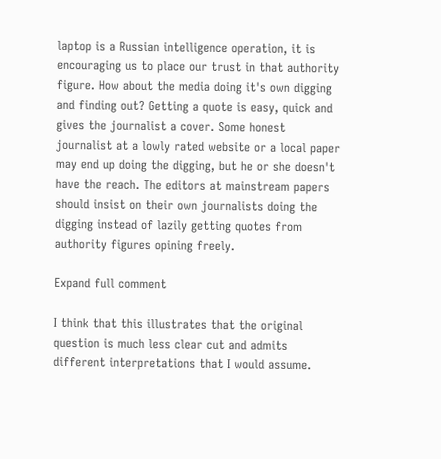laptop is a Russian intelligence operation, it is encouraging us to place our trust in that authority figure. How about the media doing it's own digging and finding out? Getting a quote is easy, quick and gives the journalist a cover. Some honest journalist at a lowly rated website or a local paper may end up doing the digging, but he or she doesn't have the reach. The editors at mainstream papers should insist on their own journalists doing the digging instead of lazily getting quotes from authority figures opining freely.

Expand full comment

I think that this illustrates that the original question is much less clear cut and admits different interpretations that I would assume.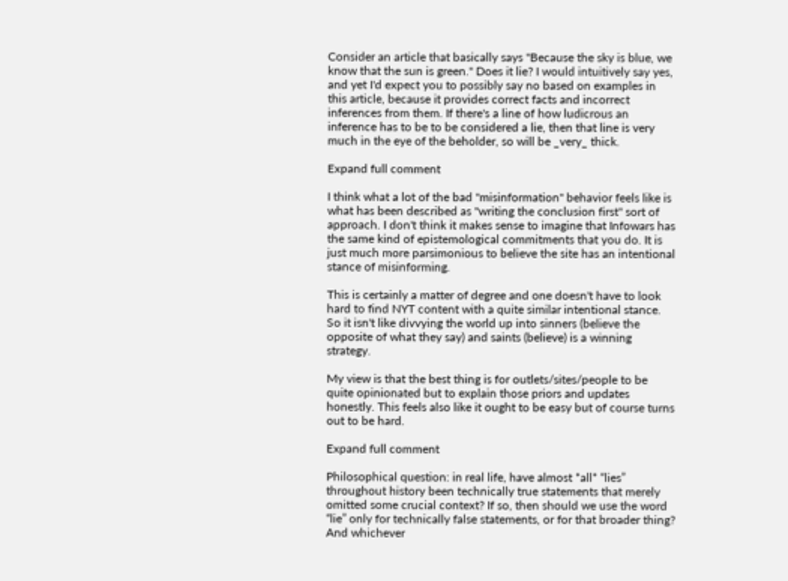Consider an article that basically says "Because the sky is blue, we know that the sun is green." Does it lie? I would intuitively say yes, and yet I'd expect you to possibly say no based on examples in this article, because it provides correct facts and incorrect inferences from them. If there's a line of how ludicrous an inference has to be to be considered a lie, then that line is very much in the eye of the beholder, so will be _very_ thick.

Expand full comment

I think what a lot of the bad "misinformation" behavior feels like is what has been described as "writing the conclusion first" sort of approach. I don't think it makes sense to imagine that Infowars has the same kind of epistemological commitments that you do. It is just much more parsimonious to believe the site has an intentional stance of misinforming.

This is certainly a matter of degree and one doesn't have to look hard to find NYT content with a quite similar intentional stance. So it isn't like divvying the world up into sinners (believe the opposite of what they say) and saints (believe) is a winning strategy.

My view is that the best thing is for outlets/sites/people to be quite opinionated but to explain those priors and updates honestly. This feels also like it ought to be easy but of course turns out to be hard.

Expand full comment

Philosophical question: in real life, have almost *all* “lies” throughout history been technically true statements that merely omitted some crucial context? If so, then should we use the word “lie” only for technically false statements, or for that broader thing? And whichever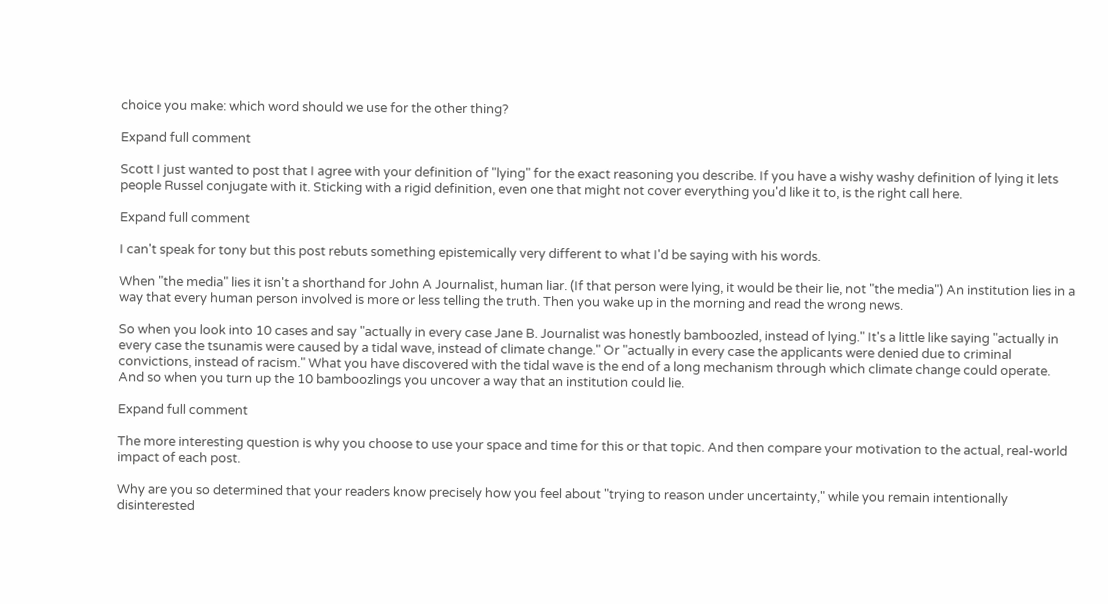choice you make: which word should we use for the other thing?

Expand full comment

Scott I just wanted to post that I agree with your definition of "lying" for the exact reasoning you describe. If you have a wishy washy definition of lying it lets people Russel conjugate with it. Sticking with a rigid definition, even one that might not cover everything you'd like it to, is the right call here.

Expand full comment

I can't speak for tony but this post rebuts something epistemically very different to what I'd be saying with his words.

When "the media" lies it isn't a shorthand for John A Journalist, human liar. (If that person were lying, it would be their lie, not "the media") An institution lies in a way that every human person involved is more or less telling the truth. Then you wake up in the morning and read the wrong news.

So when you look into 10 cases and say "actually in every case Jane B. Journalist was honestly bamboozled, instead of lying." It's a little like saying "actually in every case the tsunamis were caused by a tidal wave, instead of climate change." Or "actually in every case the applicants were denied due to criminal convictions, instead of racism." What you have discovered with the tidal wave is the end of a long mechanism through which climate change could operate. And so when you turn up the 10 bamboozlings you uncover a way that an institution could lie.

Expand full comment

The more interesting question is why you choose to use your space and time for this or that topic. And then compare your motivation to the actual, real-world impact of each post.

Why are you so determined that your readers know precisely how you feel about "trying to reason under uncertainty," while you remain intentionally disinterested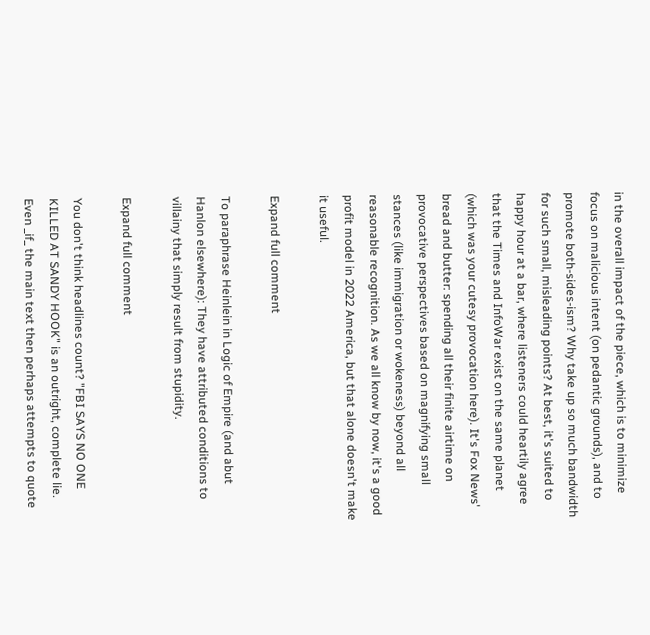in the overall impact of the piece, which is to minimize focus on malicious intent (on pedantic grounds), and to promote both-sides-ism? Why take up so much bandwidth for such small, misleading points? At best, it's suited to happy hour at a bar, where listeners could heartily agree that the Times and InfoWar exist on the same planet (which was your cutesy provocation here). It's Fox News' bread and butter: spending all their finite airtime on provocative perspectives based on magnifying small stances (like immigration or wokeness) beyond all reasonable recognition. As we all know by now, it's a good profit model in 2022 America, but that alone doesn't make it useful.

Expand full comment

To paraphrase Heinlein in Logic of Empire (and abut Hanlon elsewhere): They have attributed conditions to villainy that simply result from stupidity.

Expand full comment

You don't think headlines count? "FBI SAYS NO ONE KILLED AT SANDY HOOK" is an outright, complete lie. Even _if_ the main text then perhaps attempts to quote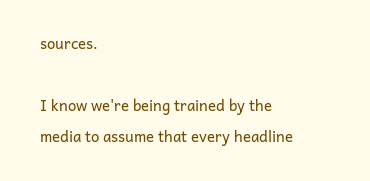sources.

I know we're being trained by the media to assume that every headline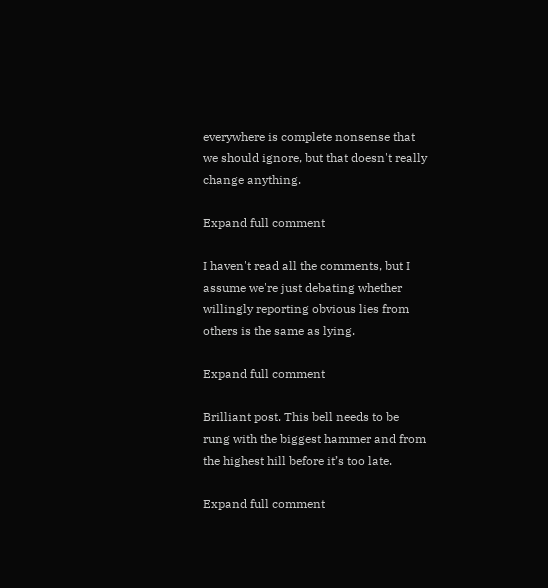everywhere is complete nonsense that we should ignore, but that doesn't really change anything.

Expand full comment

I haven't read all the comments, but I assume we're just debating whether willingly reporting obvious lies from others is the same as lying.

Expand full comment

Brilliant post. This bell needs to be rung with the biggest hammer and from the highest hill before it’s too late.

Expand full comment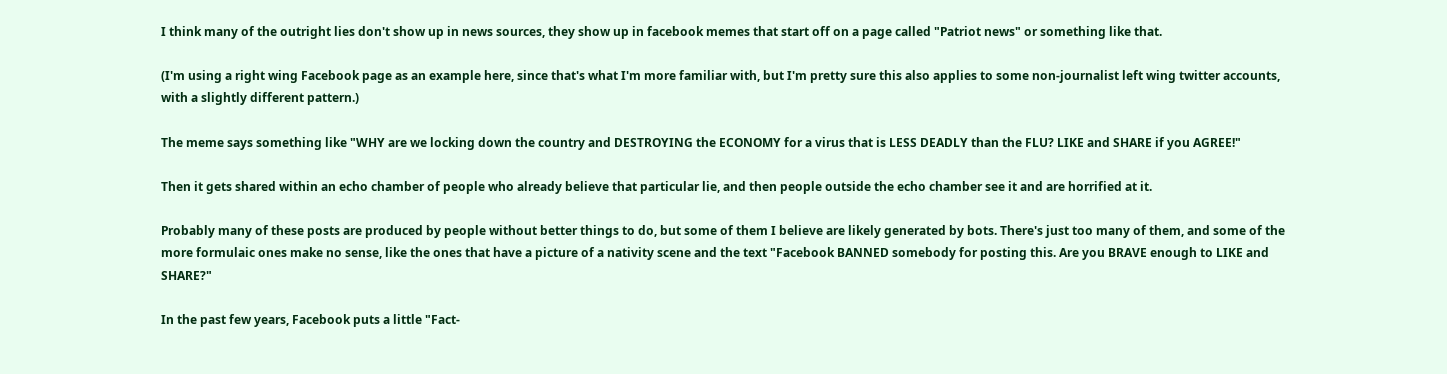I think many of the outright lies don't show up in news sources, they show up in facebook memes that start off on a page called "Patriot news" or something like that.

(I'm using a right wing Facebook page as an example here, since that's what I'm more familiar with, but I'm pretty sure this also applies to some non-journalist left wing twitter accounts, with a slightly different pattern.)

The meme says something like "WHY are we locking down the country and DESTROYING the ECONOMY for a virus that is LESS DEADLY than the FLU? LIKE and SHARE if you AGREE!"

Then it gets shared within an echo chamber of people who already believe that particular lie, and then people outside the echo chamber see it and are horrified at it.

Probably many of these posts are produced by people without better things to do, but some of them I believe are likely generated by bots. There's just too many of them, and some of the more formulaic ones make no sense, like the ones that have a picture of a nativity scene and the text "Facebook BANNED somebody for posting this. Are you BRAVE enough to LIKE and SHARE?"

In the past few years, Facebook puts a little "Fact-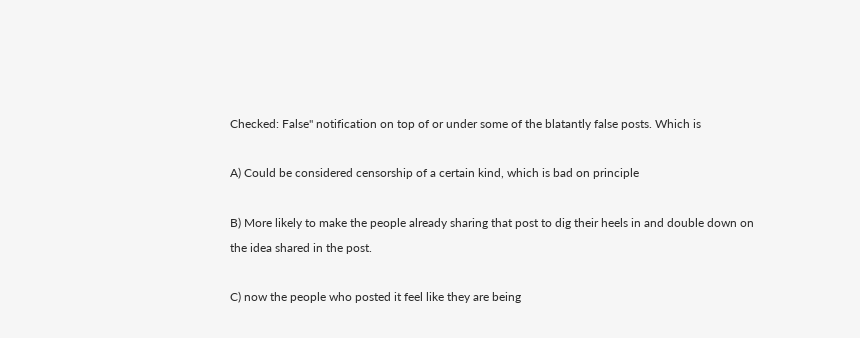Checked: False" notification on top of or under some of the blatantly false posts. Which is

A) Could be considered censorship of a certain kind, which is bad on principle

B) More likely to make the people already sharing that post to dig their heels in and double down on the idea shared in the post.

C) now the people who posted it feel like they are being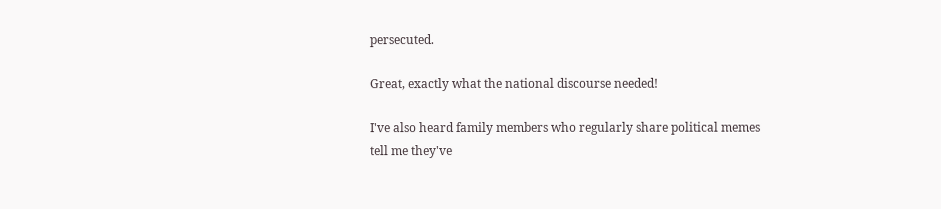persecuted.

Great, exactly what the national discourse needed!

I've also heard family members who regularly share political memes tell me they've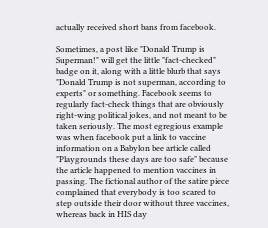actually received short bans from facebook.

Sometimes, a post like "Donald Trump is Superman!" will get the little "fact-checked" badge on it, along with a little blurb that says "Donald Trump is not superman, according to experts" or something. Facebook seems to regularly fact-check things that are obviously right-wing political jokes, and not meant to be taken seriously. The most egregious example was when facebook put a link to vaccine information on a Babylon bee article called "Playgrounds these days are too safe" because the article happened to mention vaccines in passing. The fictional author of the satire piece complained that everybody is too scared to step outside their door without three vaccines, whereas back in HIS day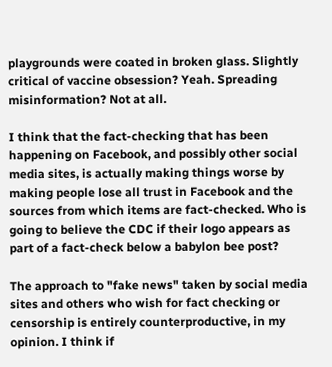playgrounds were coated in broken glass. Slightly critical of vaccine obsession? Yeah. Spreading misinformation? Not at all.

I think that the fact-checking that has been happening on Facebook, and possibly other social media sites, is actually making things worse by making people lose all trust in Facebook and the sources from which items are fact-checked. Who is going to believe the CDC if their logo appears as part of a fact-check below a babylon bee post?

The approach to "fake news" taken by social media sites and others who wish for fact checking or censorship is entirely counterproductive, in my opinion. I think if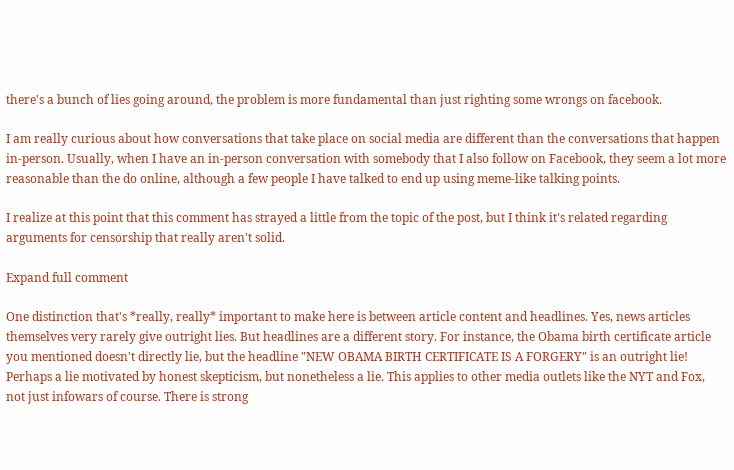there's a bunch of lies going around, the problem is more fundamental than just righting some wrongs on facebook.

I am really curious about how conversations that take place on social media are different than the conversations that happen in-person. Usually, when I have an in-person conversation with somebody that I also follow on Facebook, they seem a lot more reasonable than the do online, although a few people I have talked to end up using meme-like talking points.

I realize at this point that this comment has strayed a little from the topic of the post, but I think it's related regarding arguments for censorship that really aren't solid.

Expand full comment

One distinction that's *really, really* important to make here is between article content and headlines. Yes, news articles themselves very rarely give outright lies. But headlines are a different story. For instance, the Obama birth certificate article you mentioned doesn't directly lie, but the headline "NEW OBAMA BIRTH CERTIFICATE IS A FORGERY" is an outright lie! Perhaps a lie motivated by honest skepticism, but nonetheless a lie. This applies to other media outlets like the NYT and Fox, not just infowars of course. There is strong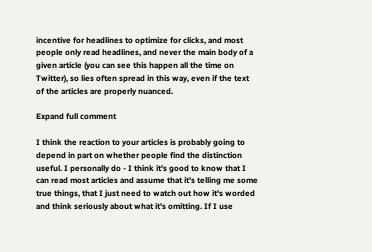incentive for headlines to optimize for clicks, and most people only read headlines, and never the main body of a given article (you can see this happen all the time on Twitter), so lies often spread in this way, even if the text of the articles are properly nuanced.

Expand full comment

I think the reaction to your articles is probably going to depend in part on whether people find the distinction useful. I personally do - I think it's good to know that I can read most articles and assume that it's telling me some true things, that I just need to watch out how it's worded and think seriously about what it's omitting. If I use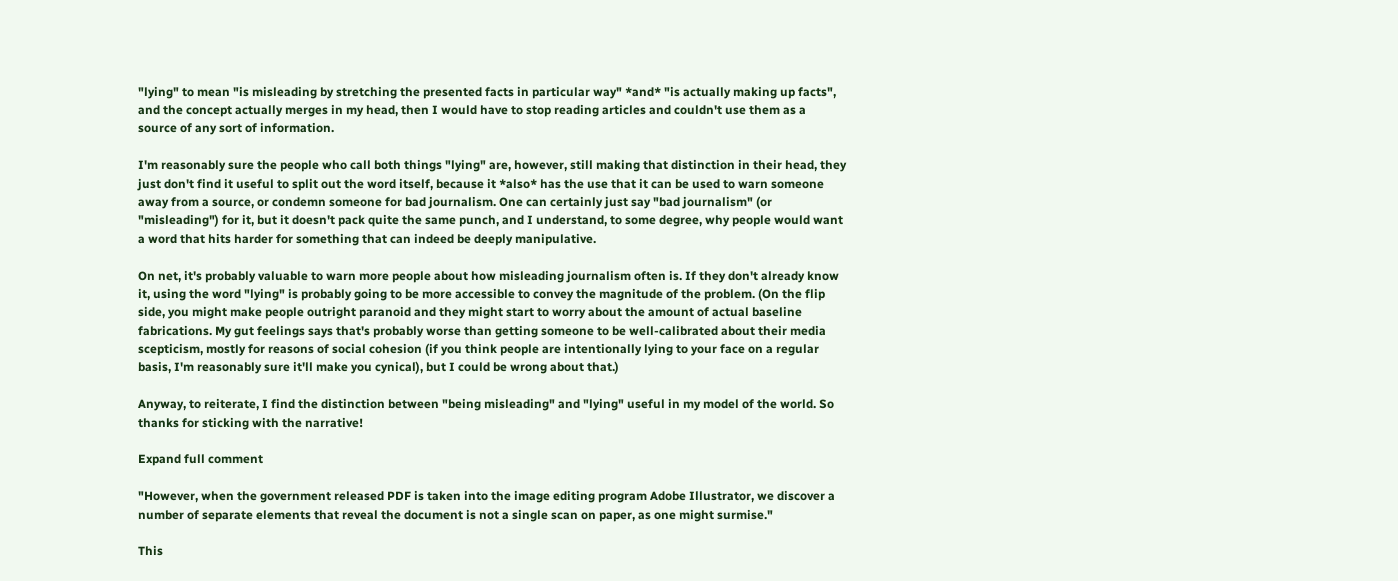"lying" to mean "is misleading by stretching the presented facts in particular way" *and* "is actually making up facts", and the concept actually merges in my head, then I would have to stop reading articles and couldn't use them as a source of any sort of information.

I'm reasonably sure the people who call both things "lying" are, however, still making that distinction in their head, they just don't find it useful to split out the word itself, because it *also* has the use that it can be used to warn someone away from a source, or condemn someone for bad journalism. One can certainly just say "bad journalism" (or "misleading") for it, but it doesn't pack quite the same punch, and I understand, to some degree, why people would want a word that hits harder for something that can indeed be deeply manipulative.

On net, it's probably valuable to warn more people about how misleading journalism often is. If they don't already know it, using the word "lying" is probably going to be more accessible to convey the magnitude of the problem. (On the flip side, you might make people outright paranoid and they might start to worry about the amount of actual baseline fabrications. My gut feelings says that's probably worse than getting someone to be well-calibrated about their media scepticism, mostly for reasons of social cohesion (if you think people are intentionally lying to your face on a regular basis, I'm reasonably sure it'll make you cynical), but I could be wrong about that.)

Anyway, to reiterate, I find the distinction between "being misleading" and "lying" useful in my model of the world. So thanks for sticking with the narrative!

Expand full comment

"However, when the government released PDF is taken into the image editing program Adobe Illustrator, we discover a number of separate elements that reveal the document is not a single scan on paper, as one might surmise."

This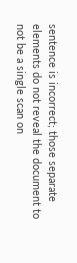sentence is incorrect; those separate elements do not reveal the document to not be a single scan on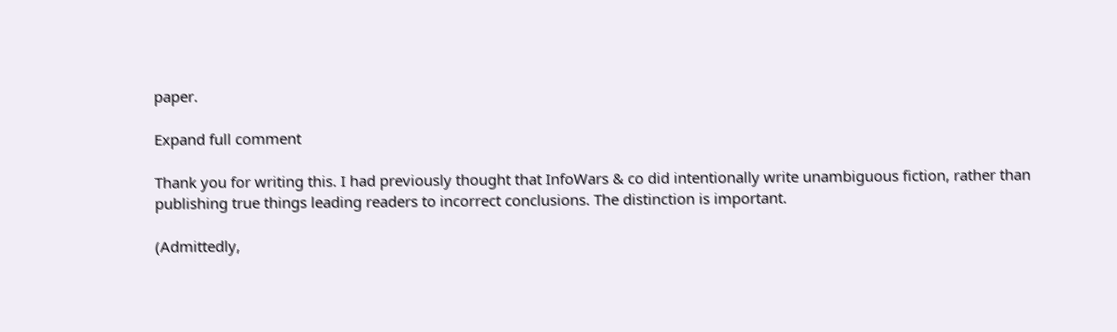paper.

Expand full comment

Thank you for writing this. I had previously thought that InfoWars & co did intentionally write unambiguous fiction, rather than publishing true things leading readers to incorrect conclusions. The distinction is important.

(Admittedly,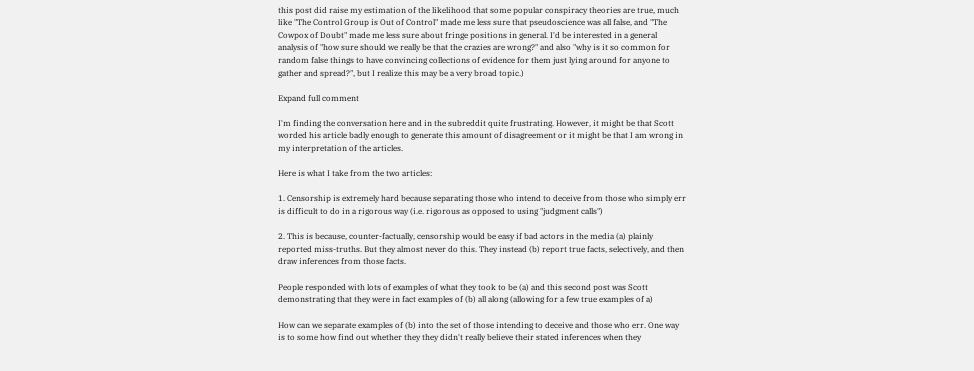this post did raise my estimation of the likelihood that some popular conspiracy theories are true, much like "The Control Group is Out of Control" made me less sure that pseudoscience was all false, and "The Cowpox of Doubt" made me less sure about fringe positions in general. I'd be interested in a general analysis of "how sure should we really be that the crazies are wrong?" and also "why is it so common for random false things to have convincing collections of evidence for them just lying around for anyone to gather and spread?", but I realize this may be a very broad topic.)

Expand full comment

I'm finding the conversation here and in the subreddit quite frustrating. However, it might be that Scott worded his article badly enough to generate this amount of disagreement or it might be that I am wrong in my interpretation of the articles.

Here is what I take from the two articles:

1. Censorship is extremely hard because separating those who intend to deceive from those who simply err is difficult to do in a rigorous way (i.e. rigorous as opposed to using "judgment calls")

2. This is because, counter-factually, censorship would be easy if bad actors in the media (a) plainly reported miss-truths. But they almost never do this. They instead (b) report true facts, selectively, and then draw inferences from those facts.

People responded with lots of examples of what they took to be (a) and this second post was Scott demonstrating that they were in fact examples of (b) all along (allowing for a few true examples of a)

How can we separate examples of (b) into the set of those intending to deceive and those who err. One way is to some how find out whether they they didn't really believe their stated inferences when they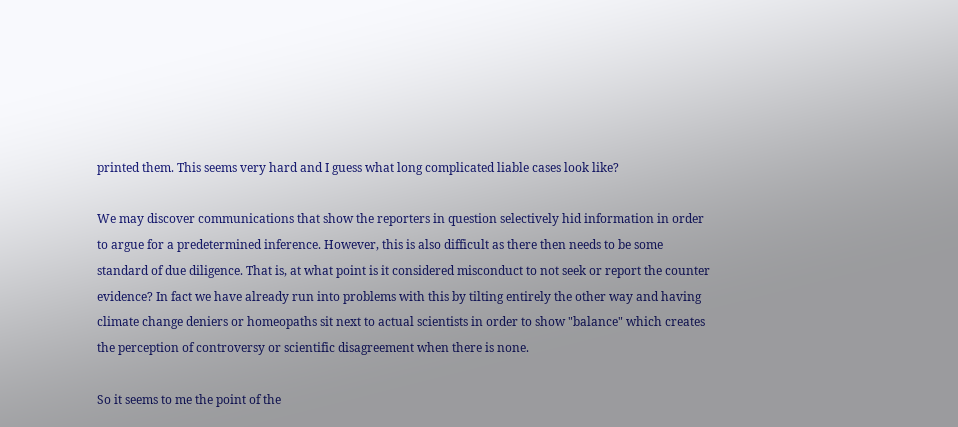printed them. This seems very hard and I guess what long complicated liable cases look like?

We may discover communications that show the reporters in question selectively hid information in order to argue for a predetermined inference. However, this is also difficult as there then needs to be some standard of due diligence. That is, at what point is it considered misconduct to not seek or report the counter evidence? In fact we have already run into problems with this by tilting entirely the other way and having climate change deniers or homeopaths sit next to actual scientists in order to show "balance" which creates the perception of controversy or scientific disagreement when there is none.

So it seems to me the point of the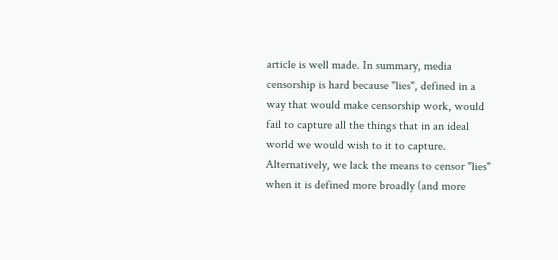article is well made. In summary, media censorship is hard because "lies", defined in a way that would make censorship work, would fail to capture all the things that in an ideal world we would wish to it to capture. Alternatively, we lack the means to censor "lies" when it is defined more broadly (and more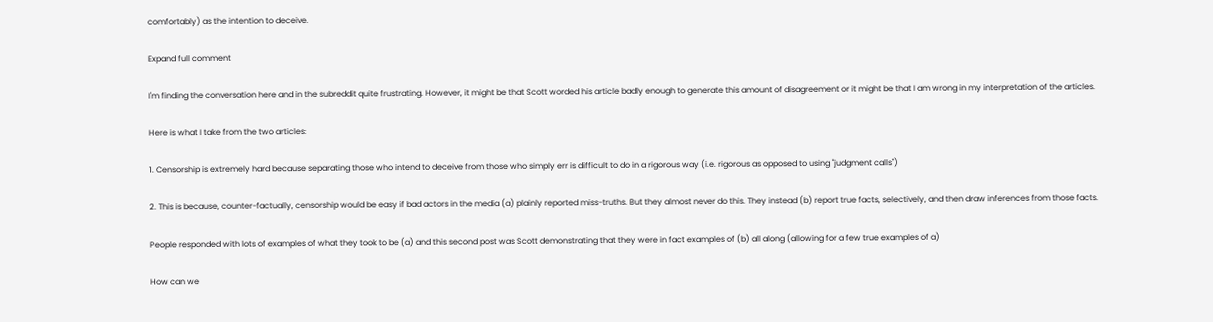comfortably) as the intention to deceive.

Expand full comment

I'm finding the conversation here and in the subreddit quite frustrating. However, it might be that Scott worded his article badly enough to generate this amount of disagreement or it might be that I am wrong in my interpretation of the articles.

Here is what I take from the two articles:

1. Censorship is extremely hard because separating those who intend to deceive from those who simply err is difficult to do in a rigorous way (i.e. rigorous as opposed to using "judgment calls")

2. This is because, counter-factually, censorship would be easy if bad actors in the media (a) plainly reported miss-truths. But they almost never do this. They instead (b) report true facts, selectively, and then draw inferences from those facts.

People responded with lots of examples of what they took to be (a) and this second post was Scott demonstrating that they were in fact examples of (b) all along (allowing for a few true examples of a)

How can we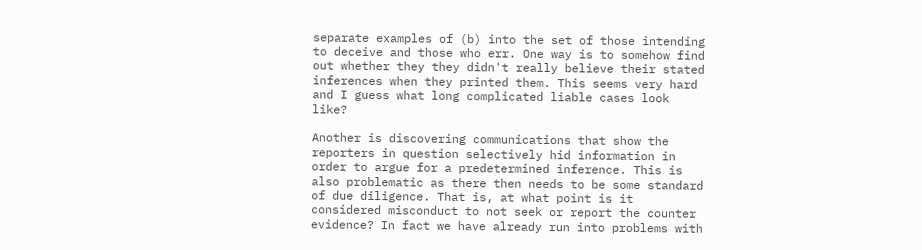separate examples of (b) into the set of those intending to deceive and those who err. One way is to somehow find out whether they they didn't really believe their stated inferences when they printed them. This seems very hard and I guess what long complicated liable cases look like?

Another is discovering communications that show the reporters in question selectively hid information in order to argue for a predetermined inference. This is also problematic as there then needs to be some standard of due diligence. That is, at what point is it considered misconduct to not seek or report the counter evidence? In fact we have already run into problems with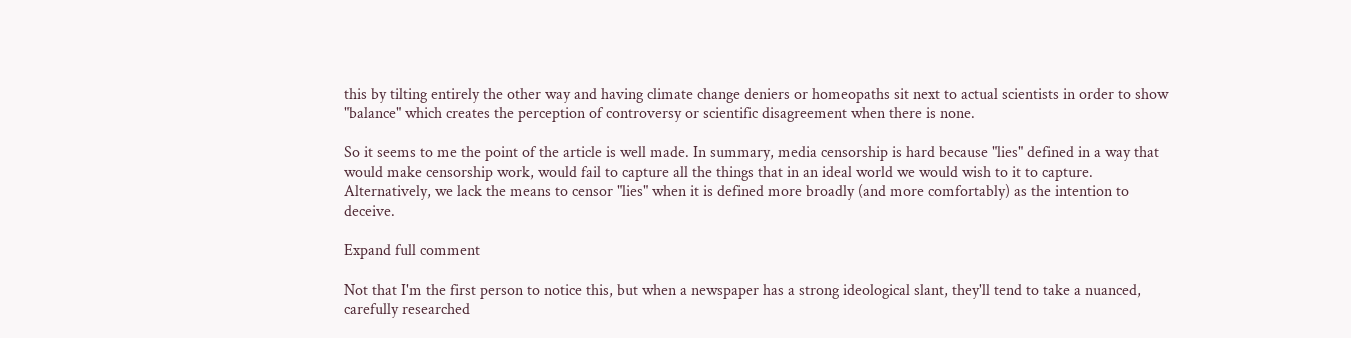this by tilting entirely the other way and having climate change deniers or homeopaths sit next to actual scientists in order to show "balance" which creates the perception of controversy or scientific disagreement when there is none.

So it seems to me the point of the article is well made. In summary, media censorship is hard because "lies" defined in a way that would make censorship work, would fail to capture all the things that in an ideal world we would wish to it to capture. Alternatively, we lack the means to censor "lies" when it is defined more broadly (and more comfortably) as the intention to deceive.

Expand full comment

Not that I'm the first person to notice this, but when a newspaper has a strong ideological slant, they'll tend to take a nuanced, carefully researched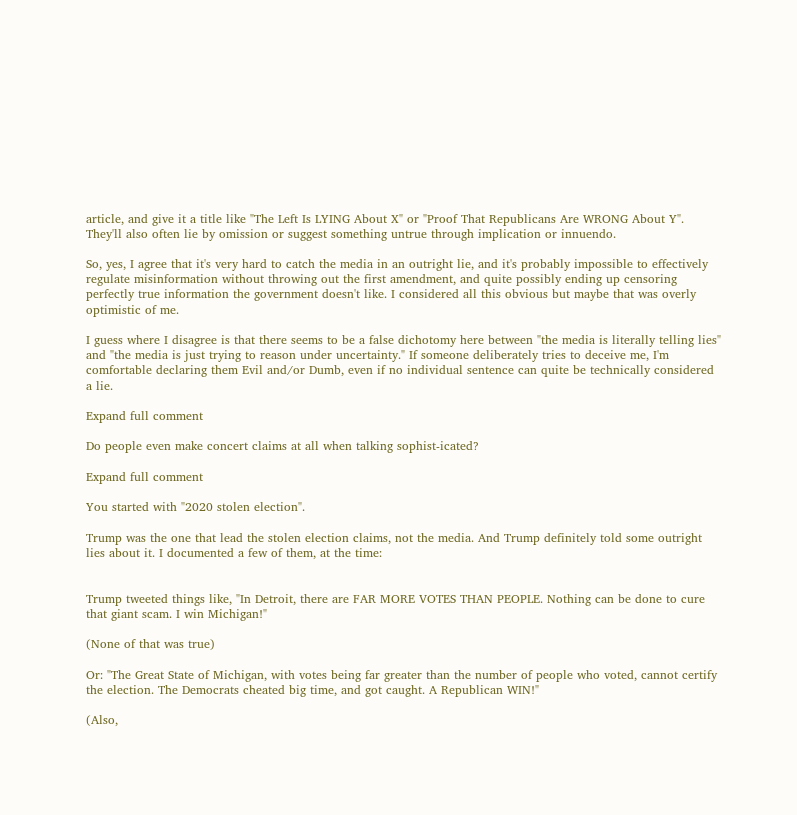article, and give it a title like "The Left Is LYING About X" or "Proof That Republicans Are WRONG About Y". They'll also often lie by omission or suggest something untrue through implication or innuendo.

So, yes, I agree that it's very hard to catch the media in an outright lie, and it's probably impossible to effectively regulate misinformation without throwing out the first amendment, and quite possibly ending up censoring perfectly true information the government doesn't like. I considered all this obvious but maybe that was overly optimistic of me.

I guess where I disagree is that there seems to be a false dichotomy here between "the media is literally telling lies" and "the media is just trying to reason under uncertainty." If someone deliberately tries to deceive me, I'm comfortable declaring them Evil and/or Dumb, even if no individual sentence can quite be technically considered a lie.

Expand full comment

Do people even make concert claims at all when talking sophist-icated?

Expand full comment

You started with "2020 stolen election".

Trump was the one that lead the stolen election claims, not the media. And Trump definitely told some outright lies about it. I documented a few of them, at the time:


Trump tweeted things like, "In Detroit, there are FAR MORE VOTES THAN PEOPLE. Nothing can be done to cure that giant scam. I win Michigan!"

(None of that was true)

Or: "The Great State of Michigan, with votes being far greater than the number of people who voted, cannot certify the election. The Democrats cheated big time, and got caught. A Republican WIN!"

(Also,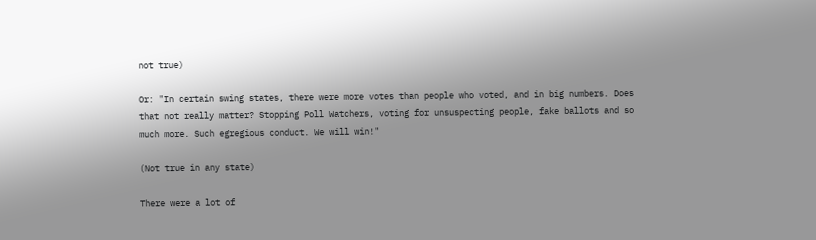not true)

Or: "In certain swing states, there were more votes than people who voted, and in big numbers. Does that not really matter? Stopping Poll Watchers, voting for unsuspecting people, fake ballots and so much more. Such egregious conduct. We will win!"

(Not true in any state)

There were a lot of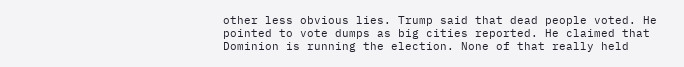other less obvious lies. Trump said that dead people voted. He pointed to vote dumps as big cities reported. He claimed that Dominion is running the election. None of that really held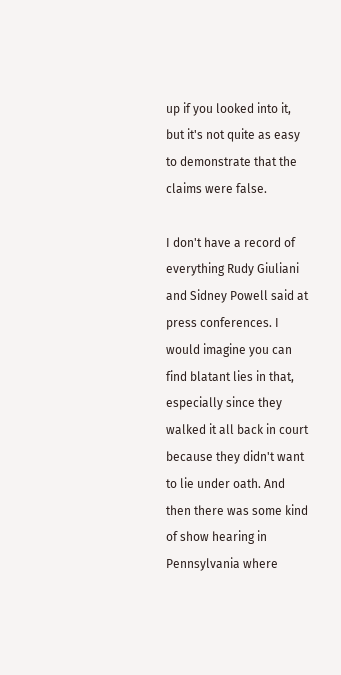up if you looked into it, but it's not quite as easy to demonstrate that the claims were false.

I don't have a record of everything Rudy Giuliani and Sidney Powell said at press conferences. I would imagine you can find blatant lies in that, especially since they walked it all back in court because they didn't want to lie under oath. And then there was some kind of show hearing in Pennsylvania where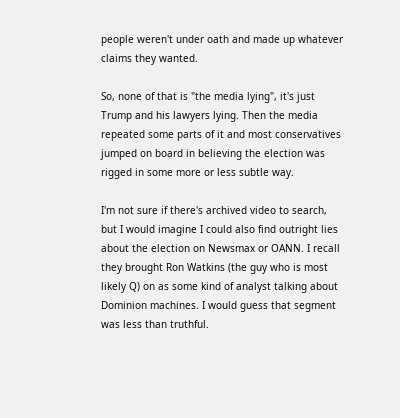people weren't under oath and made up whatever claims they wanted.

So, none of that is "the media lying", it's just Trump and his lawyers lying. Then the media repeated some parts of it and most conservatives jumped on board in believing the election was rigged in some more or less subtle way.

I'm not sure if there's archived video to search, but I would imagine I could also find outright lies about the election on Newsmax or OANN. I recall they brought Ron Watkins (the guy who is most likely Q) on as some kind of analyst talking about Dominion machines. I would guess that segment was less than truthful.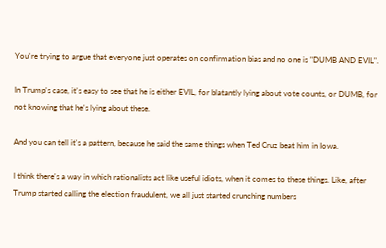You're trying to argue that everyone just operates on confirmation bias and no one is "DUMB AND EVIL".

In Trump's case, it's easy to see that he is either EVIL, for blatantly lying about vote counts, or DUMB, for not knowing that he's lying about these.

And you can tell it's a pattern, because he said the same things when Ted Cruz beat him in Iowa.

I think there's a way in which rationalists act like useful idiots, when it comes to these things. Like, after Trump started calling the election fraudulent, we all just started crunching numbers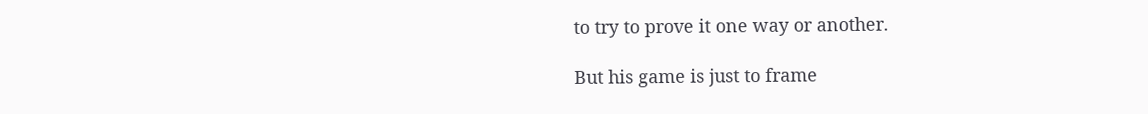to try to prove it one way or another.

But his game is just to frame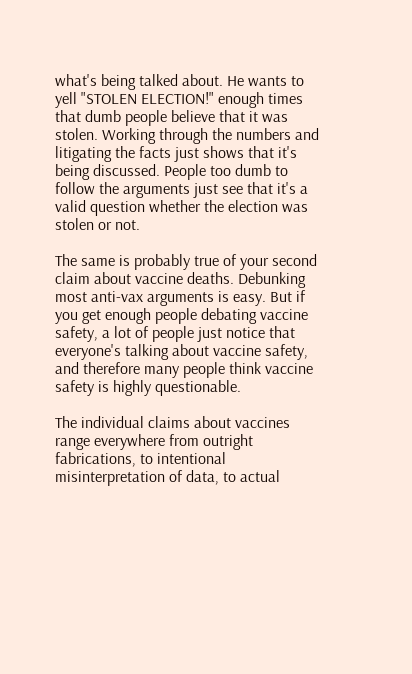what's being talked about. He wants to yell "STOLEN ELECTION!" enough times that dumb people believe that it was stolen. Working through the numbers and litigating the facts just shows that it's being discussed. People too dumb to follow the arguments just see that it's a valid question whether the election was stolen or not.

The same is probably true of your second claim about vaccine deaths. Debunking most anti-vax arguments is easy. But if you get enough people debating vaccine safety, a lot of people just notice that everyone's talking about vaccine safety, and therefore many people think vaccine safety is highly questionable.

The individual claims about vaccines range everywhere from outright fabrications, to intentional misinterpretation of data, to actual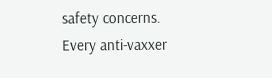safety concerns. Every anti-vaxxer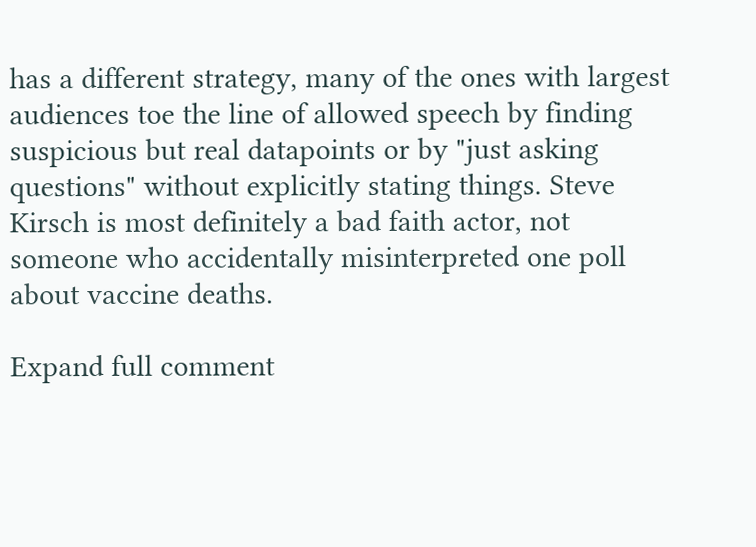has a different strategy, many of the ones with largest audiences toe the line of allowed speech by finding suspicious but real datapoints or by "just asking questions" without explicitly stating things. Steve Kirsch is most definitely a bad faith actor, not someone who accidentally misinterpreted one poll about vaccine deaths.

Expand full comment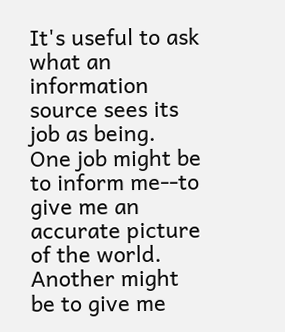It's useful to ask what an information source sees its job as being. One job might be to inform me--to give me an accurate picture of the world. Another might be to give me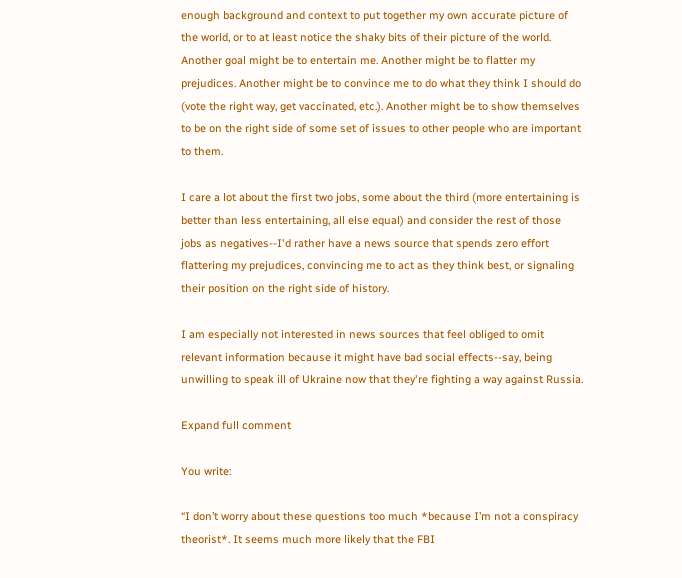enough background and context to put together my own accurate picture of the world, or to at least notice the shaky bits of their picture of the world. Another goal might be to entertain me. Another might be to flatter my prejudices. Another might be to convince me to do what they think I should do (vote the right way, get vaccinated, etc.). Another might be to show themselves to be on the right side of some set of issues to other people who are important to them.

I care a lot about the first two jobs, some about the third (more entertaining is better than less entertaining, all else equal) and consider the rest of those jobs as negatives--I'd rather have a news source that spends zero effort flattering my prejudices, convincing me to act as they think best, or signaling their position on the right side of history.

I am especially not interested in news sources that feel obliged to omit relevant information because it might have bad social effects--say, being unwilling to speak ill of Ukraine now that they're fighting a way against Russia.

Expand full comment

You write:

“I don’t worry about these questions too much *because I’m not a conspiracy theorist*. It seems much more likely that the FBI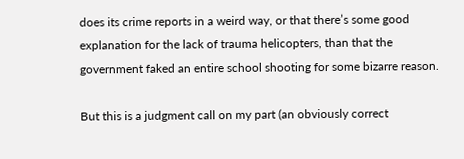does its crime reports in a weird way, or that there’s some good explanation for the lack of trauma helicopters, than that the government faked an entire school shooting for some bizarre reason.

But this is a judgment call on my part (an obviously correct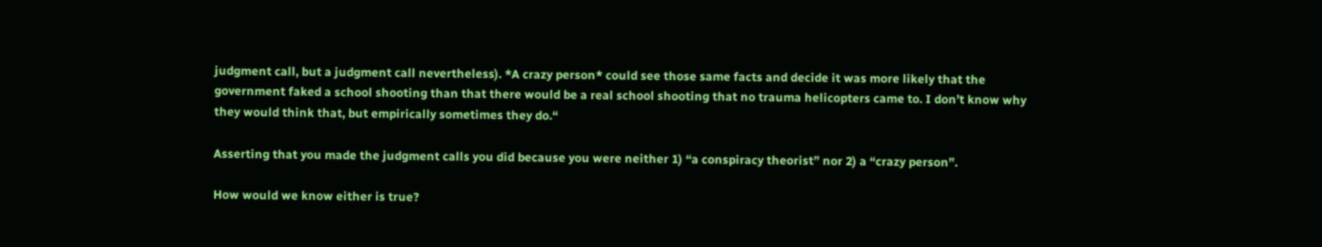judgment call, but a judgment call nevertheless). *A crazy person* could see those same facts and decide it was more likely that the government faked a school shooting than that there would be a real school shooting that no trauma helicopters came to. I don’t know why they would think that, but empirically sometimes they do.“

Asserting that you made the judgment calls you did because you were neither 1) “a conspiracy theorist” nor 2) a “crazy person”.

How would we know either is true?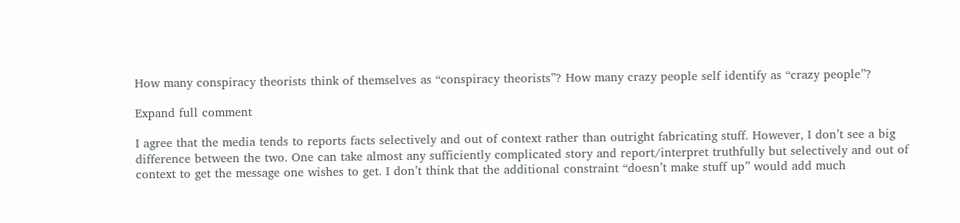How many conspiracy theorists think of themselves as “conspiracy theorists”? How many crazy people self identify as “crazy people”?

Expand full comment

I agree that the media tends to reports facts selectively and out of context rather than outright fabricating stuff. However, I don’t see a big difference between the two. One can take almost any sufficiently complicated story and report/interpret truthfully but selectively and out of context to get the message one wishes to get. I don’t think that the additional constraint “doesn’t make stuff up” would add much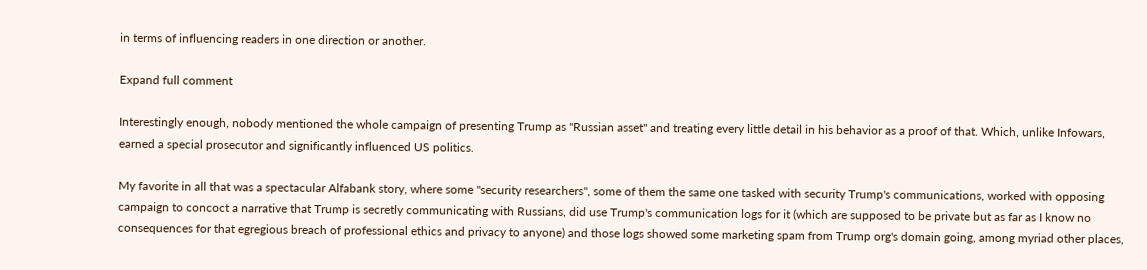in terms of influencing readers in one direction or another.

Expand full comment

Interestingly enough, nobody mentioned the whole campaign of presenting Trump as "Russian asset" and treating every little detail in his behavior as a proof of that. Which, unlike Infowars, earned a special prosecutor and significantly influenced US politics.

My favorite in all that was a spectacular Alfabank story, where some "security researchers", some of them the same one tasked with security Trump's communications, worked with opposing campaign to concoct a narrative that Trump is secretly communicating with Russians, did use Trump's communication logs for it (which are supposed to be private but as far as I know no consequences for that egregious breach of professional ethics and privacy to anyone) and those logs showed some marketing spam from Trump org's domain going, among myriad other places,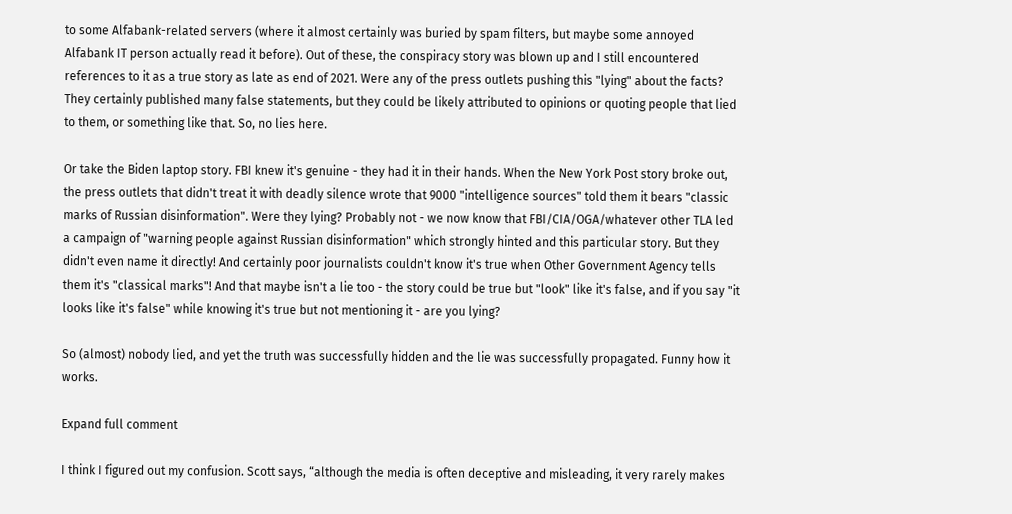to some Alfabank-related servers (where it almost certainly was buried by spam filters, but maybe some annoyed Alfabank IT person actually read it before). Out of these, the conspiracy story was blown up and I still encountered references to it as a true story as late as end of 2021. Were any of the press outlets pushing this "lying" about the facts? They certainly published many false statements, but they could be likely attributed to opinions or quoting people that lied to them, or something like that. So, no lies here.

Or take the Biden laptop story. FBI knew it's genuine - they had it in their hands. When the New York Post story broke out, the press outlets that didn't treat it with deadly silence wrote that 9000 "intelligence sources" told them it bears "classic marks of Russian disinformation". Were they lying? Probably not - we now know that FBI/CIA/OGA/whatever other TLA led a campaign of "warning people against Russian disinformation" which strongly hinted and this particular story. But they didn't even name it directly! And certainly poor journalists couldn't know it's true when Other Government Agency tells them it's "classical marks"! And that maybe isn't a lie too - the story could be true but "look" like it's false, and if you say "it looks like it's false" while knowing it's true but not mentioning it - are you lying?

So (almost) nobody lied, and yet the truth was successfully hidden and the lie was successfully propagated. Funny how it works.

Expand full comment

I think I figured out my confusion. Scott says, “although the media is often deceptive and misleading, it very rarely makes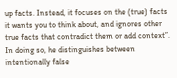up facts. Instead, it focuses on the (true) facts it wants you to think about, and ignores other true facts that contradict them or add context”. In doing so, he distinguishes between intentionally false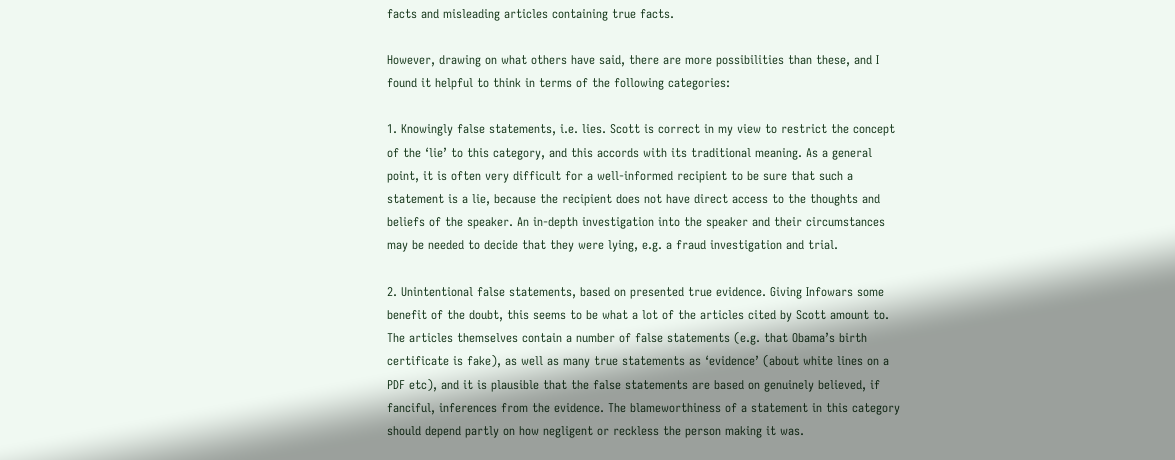facts and misleading articles containing true facts.

However, drawing on what others have said, there are more possibilities than these, and I found it helpful to think in terms of the following categories:

1. Knowingly false statements, i.e. lies. Scott is correct in my view to restrict the concept of the ‘lie’ to this category, and this accords with its traditional meaning. As a general point, it is often very difficult for a well-informed recipient to be sure that such a statement is a lie, because the recipient does not have direct access to the thoughts and beliefs of the speaker. An in-depth investigation into the speaker and their circumstances may be needed to decide that they were lying, e.g. a fraud investigation and trial.

2. Unintentional false statements, based on presented true evidence. Giving Infowars some benefit of the doubt, this seems to be what a lot of the articles cited by Scott amount to. The articles themselves contain a number of false statements (e.g. that Obama’s birth certificate is fake), as well as many true statements as ‘evidence’ (about white lines on a PDF etc), and it is plausible that the false statements are based on genuinely believed, if fanciful, inferences from the evidence. The blameworthiness of a statement in this category should depend partly on how negligent or reckless the person making it was.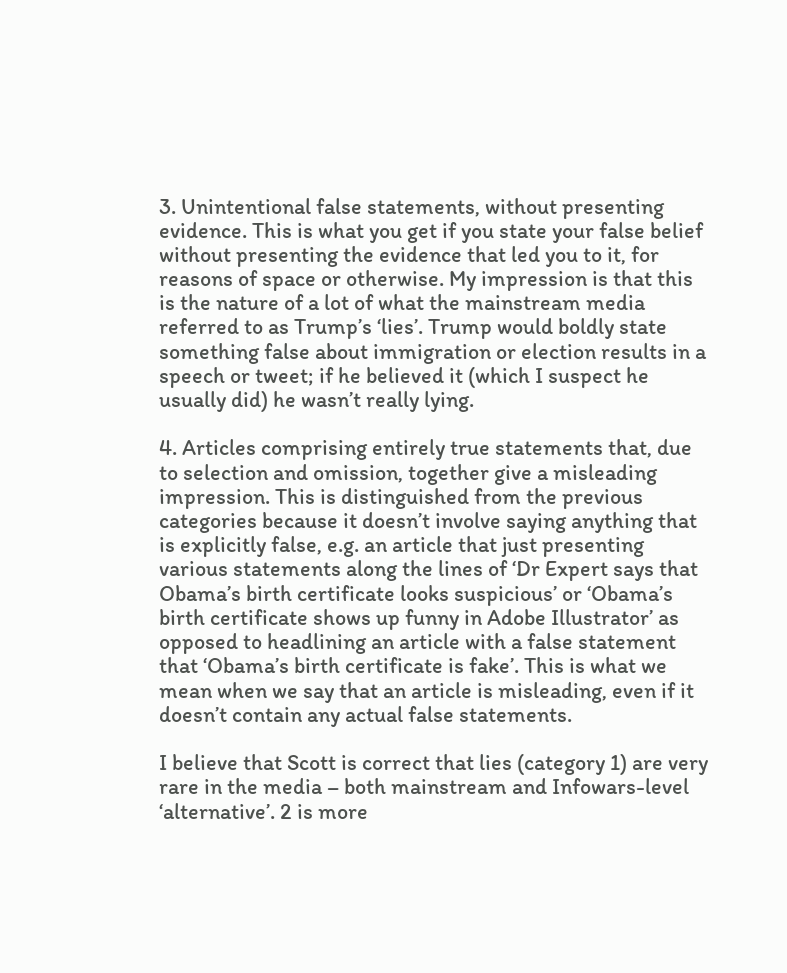3. Unintentional false statements, without presenting evidence. This is what you get if you state your false belief without presenting the evidence that led you to it, for reasons of space or otherwise. My impression is that this is the nature of a lot of what the mainstream media referred to as Trump’s ‘lies’. Trump would boldly state something false about immigration or election results in a speech or tweet; if he believed it (which I suspect he usually did) he wasn’t really lying.

4. Articles comprising entirely true statements that, due to selection and omission, together give a misleading impression. This is distinguished from the previous categories because it doesn’t involve saying anything that is explicitly false, e.g. an article that just presenting various statements along the lines of ‘Dr Expert says that Obama’s birth certificate looks suspicious’ or ‘Obama’s birth certificate shows up funny in Adobe Illustrator’ as opposed to headlining an article with a false statement that ‘Obama’s birth certificate is fake’. This is what we mean when we say that an article is misleading, even if it doesn’t contain any actual false statements.

I believe that Scott is correct that lies (category 1) are very rare in the media – both mainstream and Infowars-level ‘alternative’. 2 is more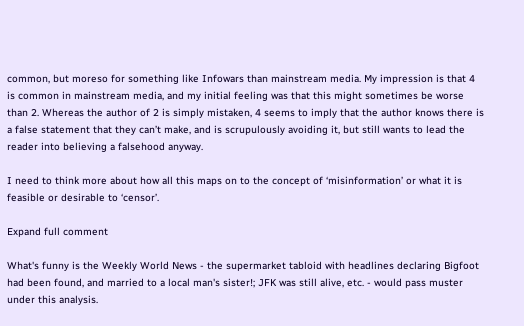common, but moreso for something like Infowars than mainstream media. My impression is that 4 is common in mainstream media, and my initial feeling was that this might sometimes be worse than 2. Whereas the author of 2 is simply mistaken, 4 seems to imply that the author knows there is a false statement that they can’t make, and is scrupulously avoiding it, but still wants to lead the reader into believing a falsehood anyway.

I need to think more about how all this maps on to the concept of ‘misinformation’ or what it is feasible or desirable to ‘censor’.

Expand full comment

What's funny is the Weekly World News - the supermarket tabloid with headlines declaring Bigfoot had been found, and married to a local man's sister!; JFK was still alive, etc. - would pass muster under this analysis.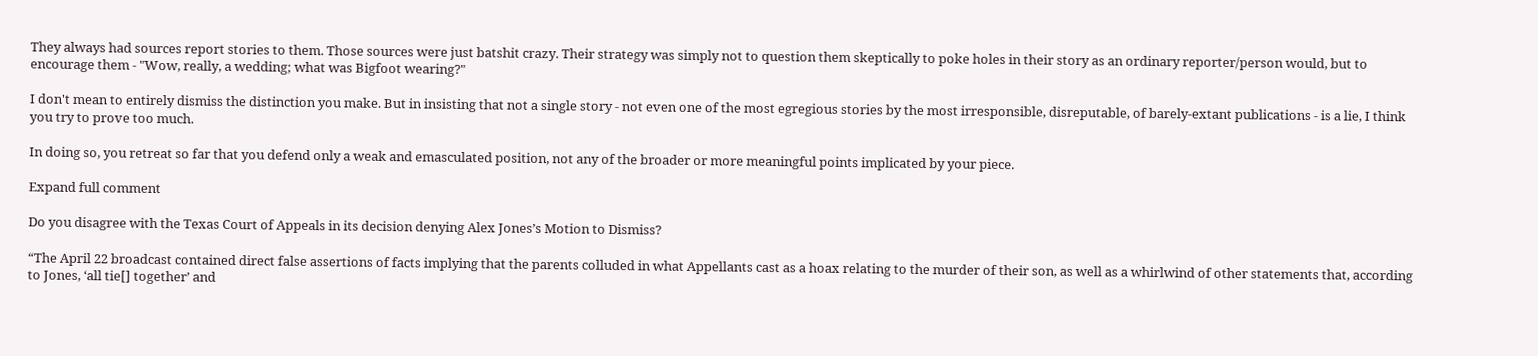They always had sources report stories to them. Those sources were just batshit crazy. Their strategy was simply not to question them skeptically to poke holes in their story as an ordinary reporter/person would, but to encourage them - "Wow, really, a wedding; what was Bigfoot wearing?"

I don't mean to entirely dismiss the distinction you make. But in insisting that not a single story - not even one of the most egregious stories by the most irresponsible, disreputable, of barely-extant publications - is a lie, I think you try to prove too much.

In doing so, you retreat so far that you defend only a weak and emasculated position, not any of the broader or more meaningful points implicated by your piece.

Expand full comment

Do you disagree with the Texas Court of Appeals in its decision denying Alex Jones’s Motion to Dismiss?

“The April 22 broadcast contained direct false assertions of facts implying that the parents colluded in what Appellants cast as a hoax relating to the murder of their son, as well as a whirlwind of other statements that, according to Jones, ‘all tie[] together’ and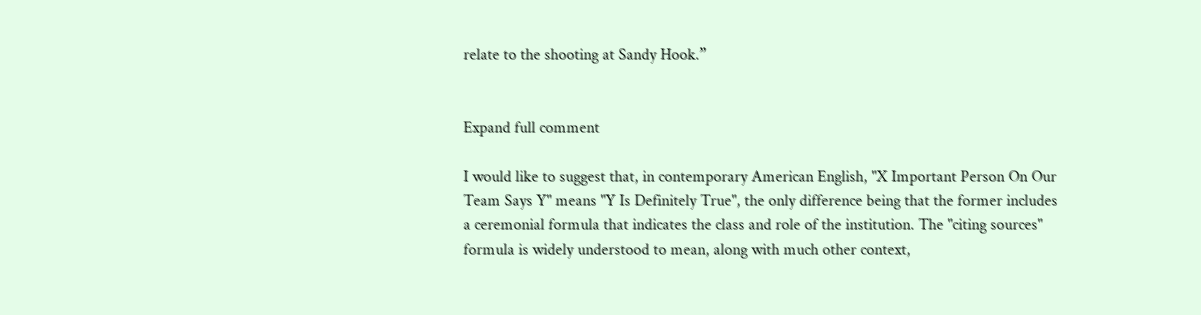relate to the shooting at Sandy Hook.”


Expand full comment

I would like to suggest that, in contemporary American English, "X Important Person On Our Team Says Y" means "Y Is Definitely True", the only difference being that the former includes a ceremonial formula that indicates the class and role of the institution. The "citing sources" formula is widely understood to mean, along with much other context,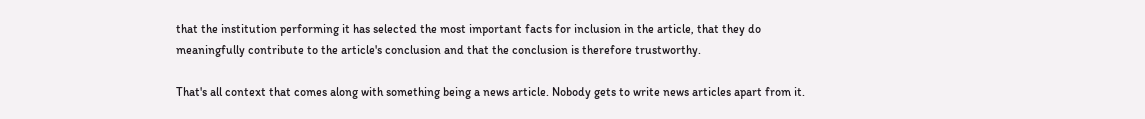that the institution performing it has selected the most important facts for inclusion in the article, that they do meaningfully contribute to the article's conclusion and that the conclusion is therefore trustworthy.

That's all context that comes along with something being a news article. Nobody gets to write news articles apart from it.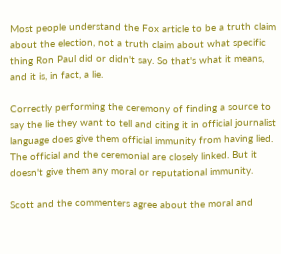Most people understand the Fox article to be a truth claim about the election, not a truth claim about what specific thing Ron Paul did or didn't say. So that's what it means, and it is, in fact, a lie.

Correctly performing the ceremony of finding a source to say the lie they want to tell and citing it in official journalist language does give them official immunity from having lied. The official and the ceremonial are closely linked. But it doesn't give them any moral or reputational immunity.

Scott and the commenters agree about the moral and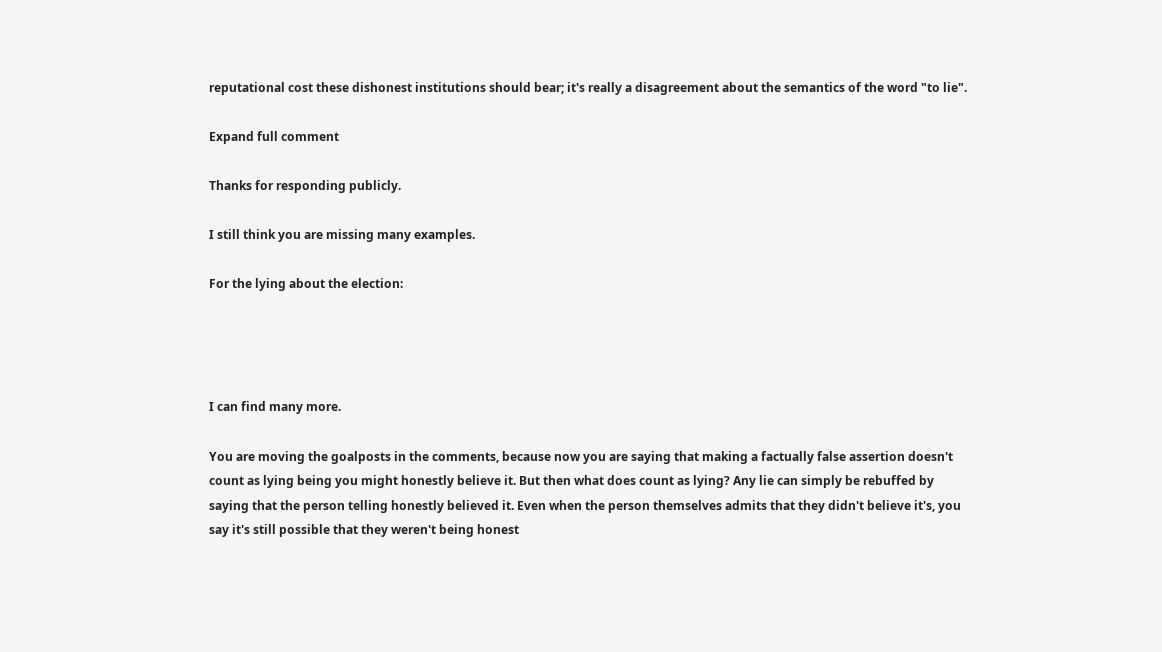reputational cost these dishonest institutions should bear; it's really a disagreement about the semantics of the word "to lie".

Expand full comment

Thanks for responding publicly.

I still think you are missing many examples.

For the lying about the election:




I can find many more.

You are moving the goalposts in the comments, because now you are saying that making a factually false assertion doesn't count as lying being you might honestly believe it. But then what does count as lying? Any lie can simply be rebuffed by saying that the person telling honestly believed it. Even when the person themselves admits that they didn't believe it's, you say it's still possible that they weren't being honest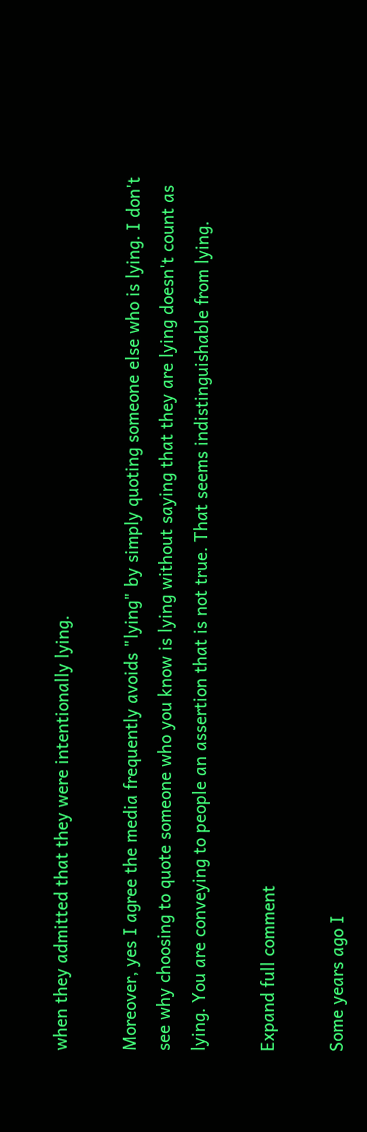when they admitted that they were intentionally lying.

Moreover, yes I agree the media frequently avoids "lying" by simply quoting someone else who is lying. I don't see why choosing to quote someone who you know is lying without saying that they are lying doesn't count as lying. You are conveying to people an assertion that is not true. That seems indistinguishable from lying.

Expand full comment

Some years ago I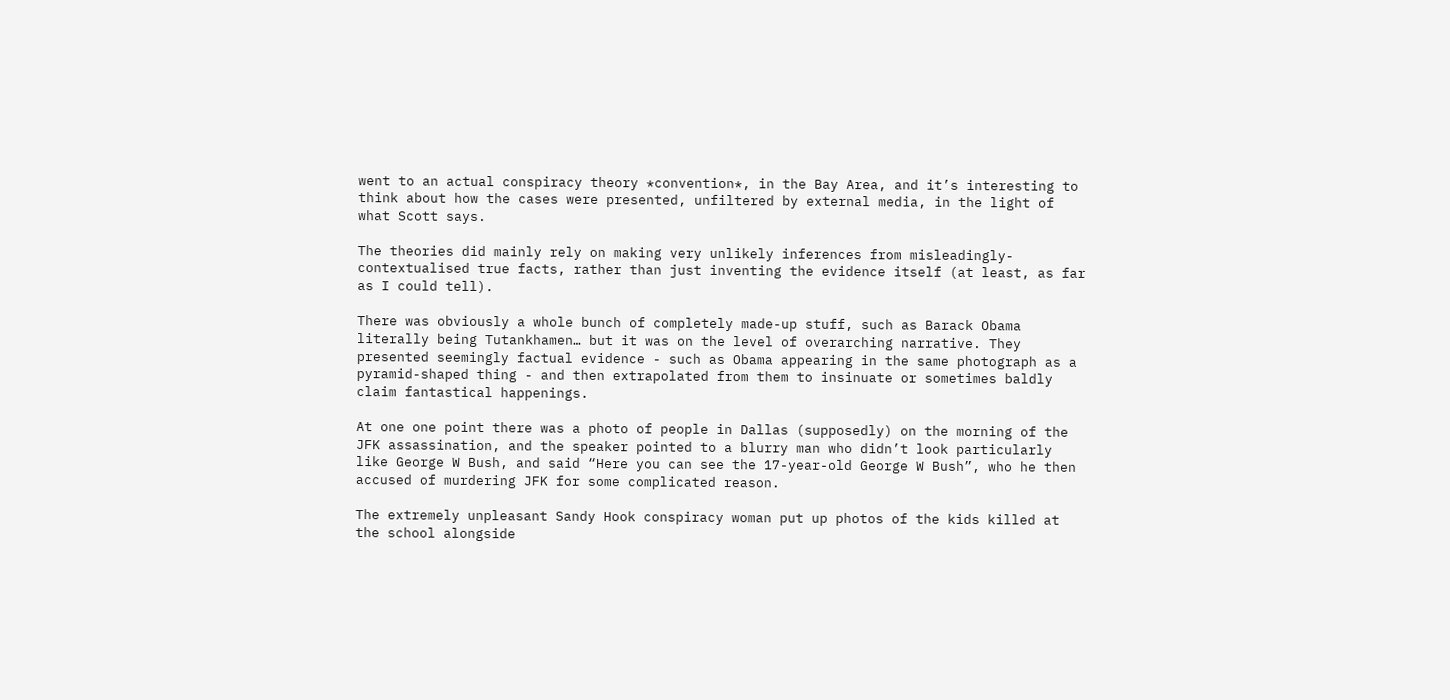went to an actual conspiracy theory *convention*, in the Bay Area, and it’s interesting to think about how the cases were presented, unfiltered by external media, in the light of what Scott says.

The theories did mainly rely on making very unlikely inferences from misleadingly-contextualised true facts, rather than just inventing the evidence itself (at least, as far as I could tell).

There was obviously a whole bunch of completely made-up stuff, such as Barack Obama literally being Tutankhamen… but it was on the level of overarching narrative. They presented seemingly factual evidence - such as Obama appearing in the same photograph as a pyramid-shaped thing - and then extrapolated from them to insinuate or sometimes baldly claim fantastical happenings.

At one one point there was a photo of people in Dallas (supposedly) on the morning of the JFK assassination, and the speaker pointed to a blurry man who didn’t look particularly like George W Bush, and said “Here you can see the 17-year-old George W Bush”, who he then accused of murdering JFK for some complicated reason.

The extremely unpleasant Sandy Hook conspiracy woman put up photos of the kids killed at the school alongside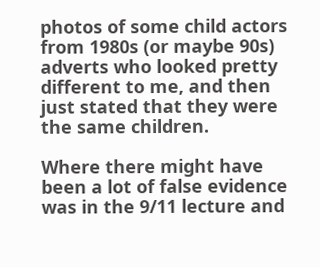photos of some child actors from 1980s (or maybe 90s) adverts who looked pretty different to me, and then just stated that they were the same children.

Where there might have been a lot of false evidence was in the 9/11 lecture and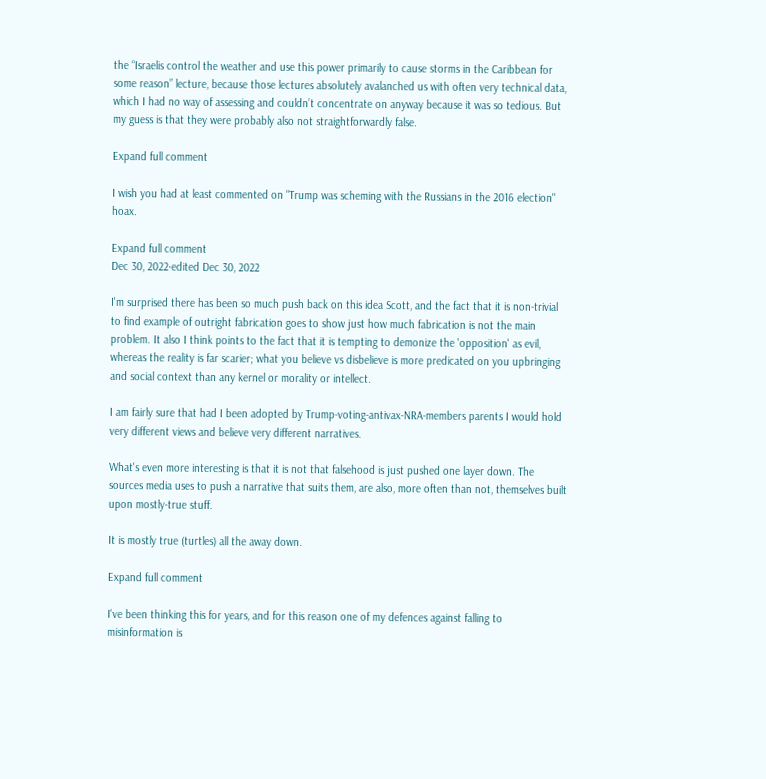the “Israelis control the weather and use this power primarily to cause storms in the Caribbean for some reason” lecture, because those lectures absolutely avalanched us with often very technical data, which I had no way of assessing and couldn’t concentrate on anyway because it was so tedious. But my guess is that they were probably also not straightforwardly false.

Expand full comment

I wish you had at least commented on "Trump was scheming with the Russians in the 2016 election" hoax.

Expand full comment
Dec 30, 2022·edited Dec 30, 2022

I'm surprised there has been so much push back on this idea Scott, and the fact that it is non-trivial to find example of outright fabrication goes to show just how much fabrication is not the main problem. It also I think points to the fact that it is tempting to demonize the 'opposition' as evil, whereas the reality is far scarier; what you believe vs disbelieve is more predicated on you upbringing and social context than any kernel or morality or intellect.

I am fairly sure that had I been adopted by Trump-voting-antivax-NRA-members parents I would hold very different views and believe very different narratives.

What's even more interesting is that it is not that falsehood is just pushed one layer down. The sources media uses to push a narrative that suits them, are also, more often than not, themselves built upon mostly-true stuff.

It is mostly true (turtles) all the away down.

Expand full comment

I've been thinking this for years, and for this reason one of my defences against falling to misinformation is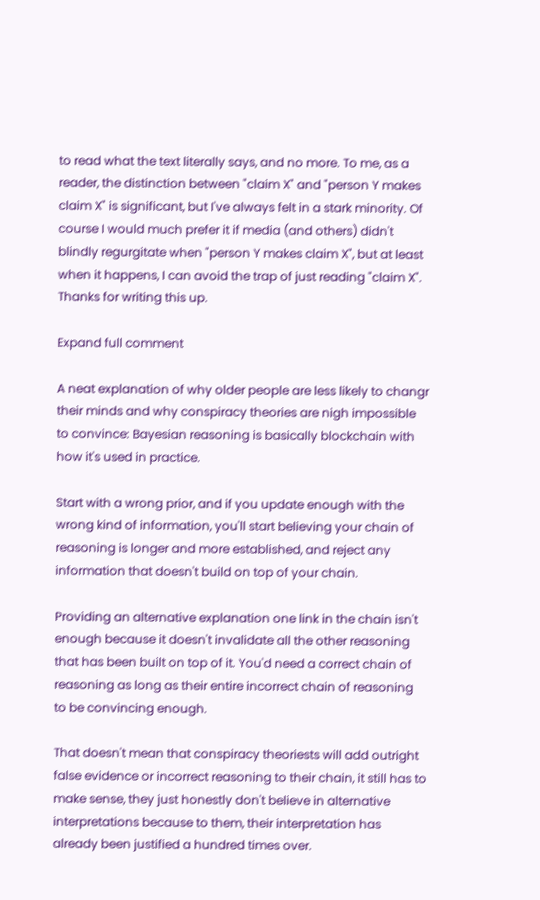to read what the text literally says, and no more. To me, as a reader, the distinction between "claim X" and "person Y makes claim X" is significant, but I've always felt in a stark minority. Of course I would much prefer it if media (and others) didn't blindly regurgitate when "person Y makes claim X", but at least when it happens, I can avoid the trap of just reading "claim X". Thanks for writing this up.

Expand full comment

A neat explanation of why older people are less likely to changr their minds and why conspiracy theories are nigh impossible to convince: Bayesian reasoning is basically blockchain with how it's used in practice.

Start with a wrong prior, and if you update enough with the wrong kind of information, you'll start believing your chain of reasoning is longer and more established, and reject any information that doesn't build on top of your chain.

Providing an alternative explanation one link in the chain isn't enough because it doesn't invalidate all the other reasoning that has been built on top of it. You'd need a correct chain of reasoning as long as their entire incorrect chain of reasoning to be convincing enough.

That doesn't mean that conspiracy theoriests will add outright false evidence or incorrect reasoning to their chain, it still has to make sense, they just honestly don't believe in alternative interpretations because to them, their interpretation has already been justified a hundred times over.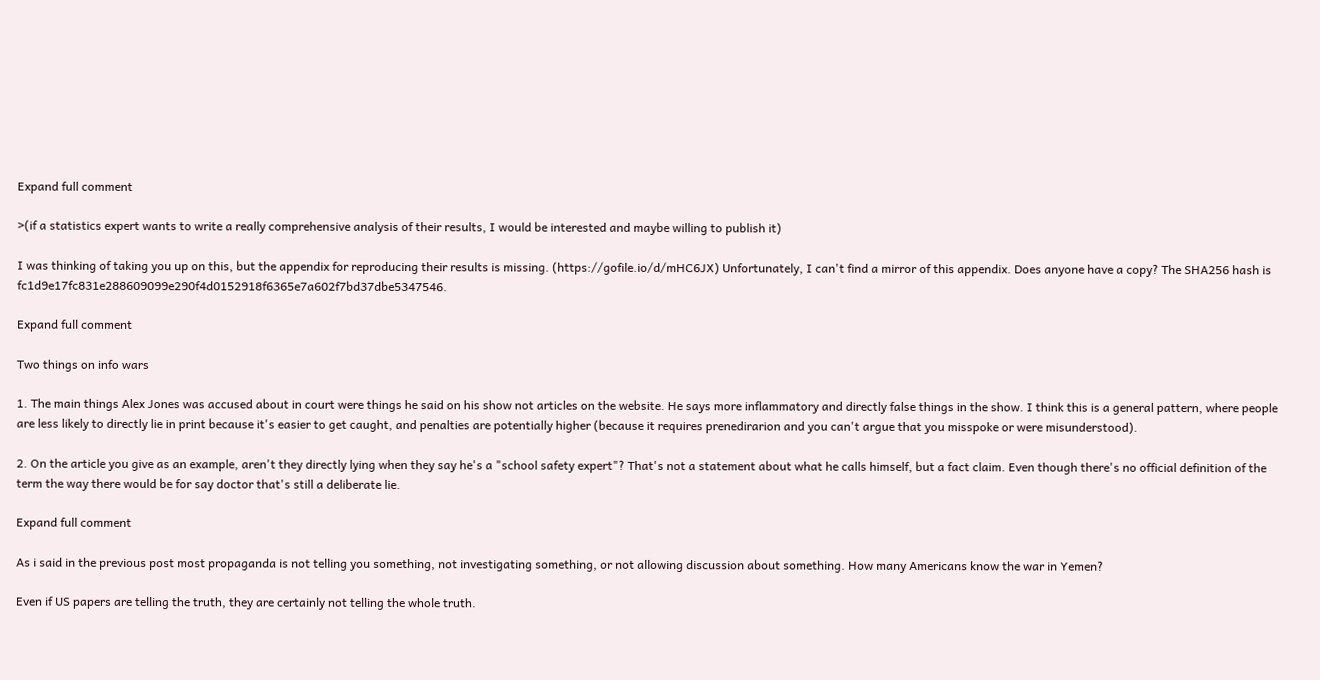Expand full comment

>(if a statistics expert wants to write a really comprehensive analysis of their results, I would be interested and maybe willing to publish it)

I was thinking of taking you up on this, but the appendix for reproducing their results is missing. (https://gofile.io/d/mHC6JX) Unfortunately, I can't find a mirror of this appendix. Does anyone have a copy? The SHA256 hash is fc1d9e17fc831e288609099e290f4d0152918f6365e7a602f7bd37dbe5347546.

Expand full comment

Two things on info wars

1. The main things Alex Jones was accused about in court were things he said on his show not articles on the website. He says more inflammatory and directly false things in the show. I think this is a general pattern, where people are less likely to directly lie in print because it's easier to get caught, and penalties are potentially higher (because it requires prenedirarion and you can't argue that you misspoke or were misunderstood).

2. On the article you give as an example, aren't they directly lying when they say he's a "school safety expert"? That's not a statement about what he calls himself, but a fact claim. Even though there's no official definition of the term the way there would be for say doctor that's still a deliberate lie.

Expand full comment

As i said in the previous post most propaganda is not telling you something, not investigating something, or not allowing discussion about something. How many Americans know the war in Yemen?

Even if US papers are telling the truth, they are certainly not telling the whole truth.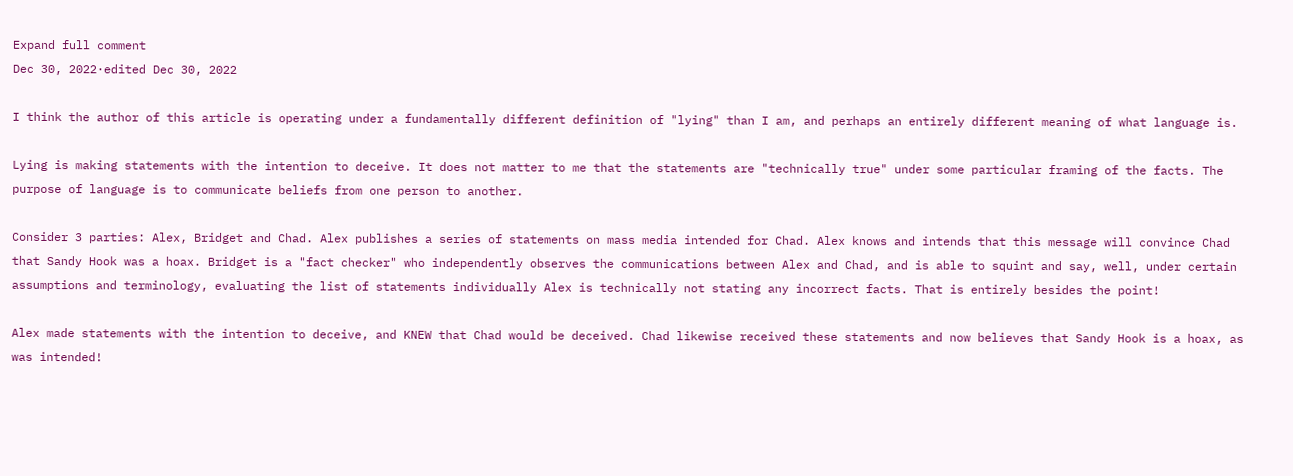Expand full comment
Dec 30, 2022·edited Dec 30, 2022

I think the author of this article is operating under a fundamentally different definition of "lying" than I am, and perhaps an entirely different meaning of what language is.

Lying is making statements with the intention to deceive. It does not matter to me that the statements are "technically true" under some particular framing of the facts. The purpose of language is to communicate beliefs from one person to another.

Consider 3 parties: Alex, Bridget and Chad. Alex publishes a series of statements on mass media intended for Chad. Alex knows and intends that this message will convince Chad that Sandy Hook was a hoax. Bridget is a "fact checker" who independently observes the communications between Alex and Chad, and is able to squint and say, well, under certain assumptions and terminology, evaluating the list of statements individually Alex is technically not stating any incorrect facts. That is entirely besides the point!

Alex made statements with the intention to deceive, and KNEW that Chad would be deceived. Chad likewise received these statements and now believes that Sandy Hook is a hoax, as was intended!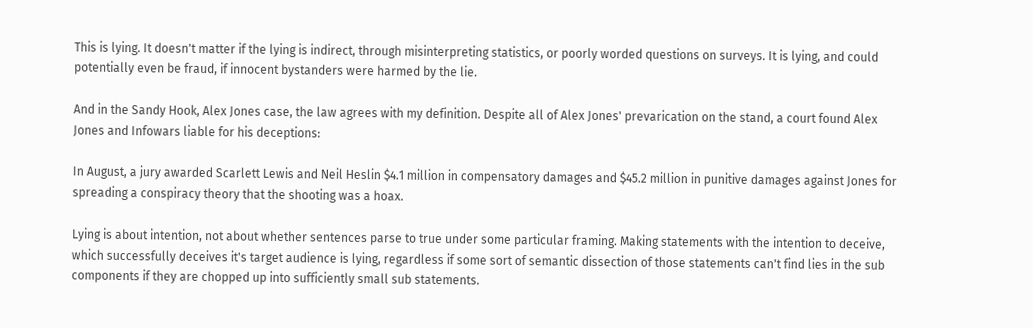This is lying. It doesn't matter if the lying is indirect, through misinterpreting statistics, or poorly worded questions on surveys. It is lying, and could potentially even be fraud, if innocent bystanders were harmed by the lie.

And in the Sandy Hook, Alex Jones case, the law agrees with my definition. Despite all of Alex Jones' prevarication on the stand, a court found Alex Jones and Infowars liable for his deceptions:

In August, a jury awarded Scarlett Lewis and Neil Heslin $4.1 million in compensatory damages and $45.2 million in punitive damages against Jones for spreading a conspiracy theory that the shooting was a hoax.

Lying is about intention, not about whether sentences parse to true under some particular framing. Making statements with the intention to deceive, which successfully deceives it's target audience is lying, regardless if some sort of semantic dissection of those statements can't find lies in the sub components if they are chopped up into sufficiently small sub statements.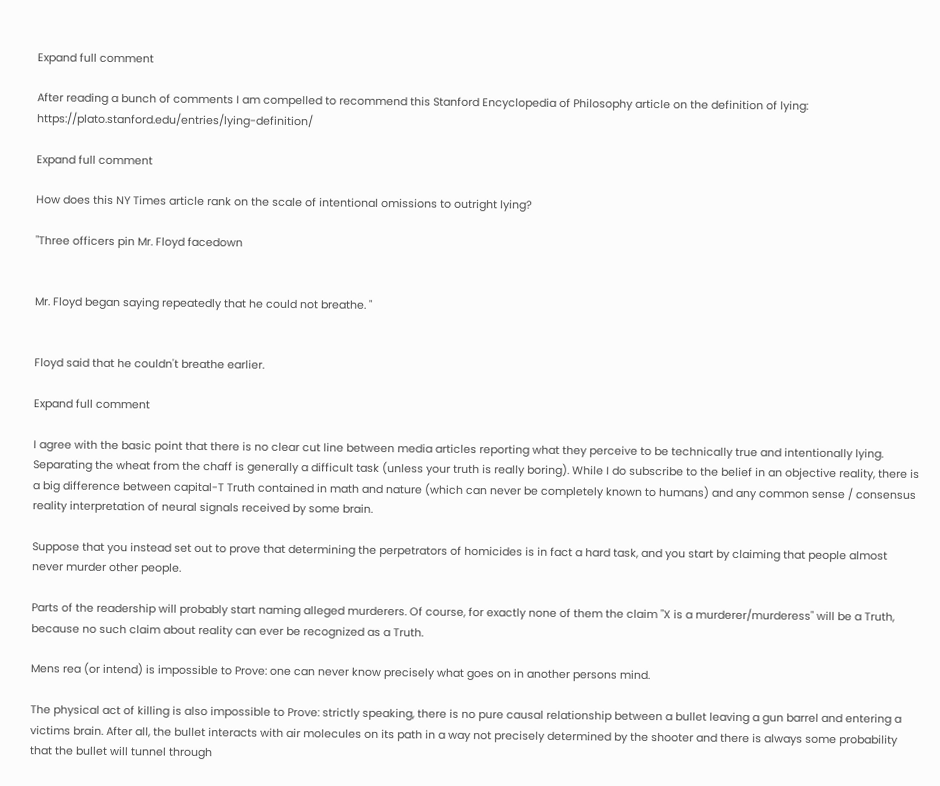Expand full comment

After reading a bunch of comments I am compelled to recommend this Stanford Encyclopedia of Philosophy article on the definition of lying: https://plato.stanford.edu/entries/lying-definition/

Expand full comment

How does this NY Times article rank on the scale of intentional omissions to outright lying?

"Three officers pin Mr. Floyd facedown


Mr. Floyd began saying repeatedly that he could not breathe. "


Floyd said that he couldn't breathe earlier.

Expand full comment

I agree with the basic point that there is no clear cut line between media articles reporting what they perceive to be technically true and intentionally lying. Separating the wheat from the chaff is generally a difficult task (unless your truth is really boring). While I do subscribe to the belief in an objective reality, there is a big difference between capital-T Truth contained in math and nature (which can never be completely known to humans) and any common sense / consensus reality interpretation of neural signals received by some brain.

Suppose that you instead set out to prove that determining the perpetrators of homicides is in fact a hard task, and you start by claiming that people almost never murder other people.

Parts of the readership will probably start naming alleged murderers. Of course, for exactly none of them the claim "X is a murderer/murderess" will be a Truth, because no such claim about reality can ever be recognized as a Truth.

Mens rea (or intend) is impossible to Prove: one can never know precisely what goes on in another persons mind.

The physical act of killing is also impossible to Prove: strictly speaking, there is no pure causal relationship between a bullet leaving a gun barrel and entering a victims brain. After all, the bullet interacts with air molecules on its path in a way not precisely determined by the shooter and there is always some probability that the bullet will tunnel through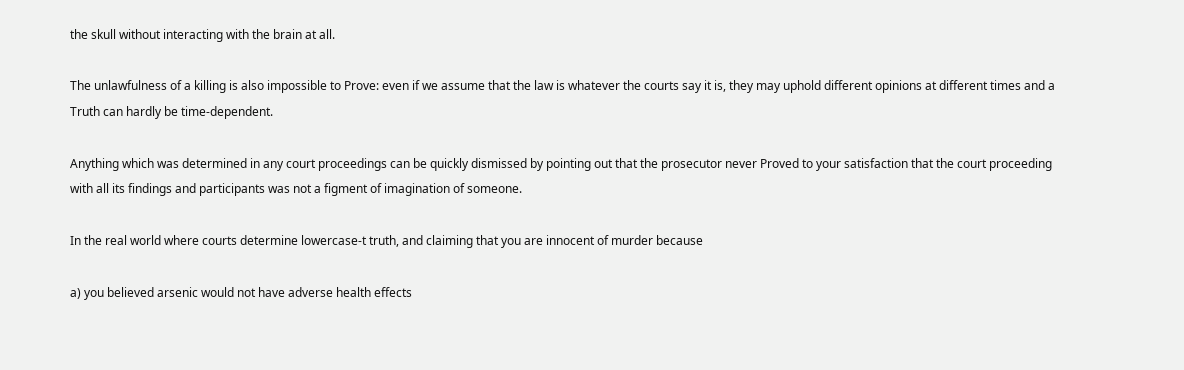the skull without interacting with the brain at all.

The unlawfulness of a killing is also impossible to Prove: even if we assume that the law is whatever the courts say it is, they may uphold different opinions at different times and a Truth can hardly be time-dependent.

Anything which was determined in any court proceedings can be quickly dismissed by pointing out that the prosecutor never Proved to your satisfaction that the court proceeding with all its findings and participants was not a figment of imagination of someone.

In the real world where courts determine lowercase-t truth, and claiming that you are innocent of murder because

a) you believed arsenic would not have adverse health effects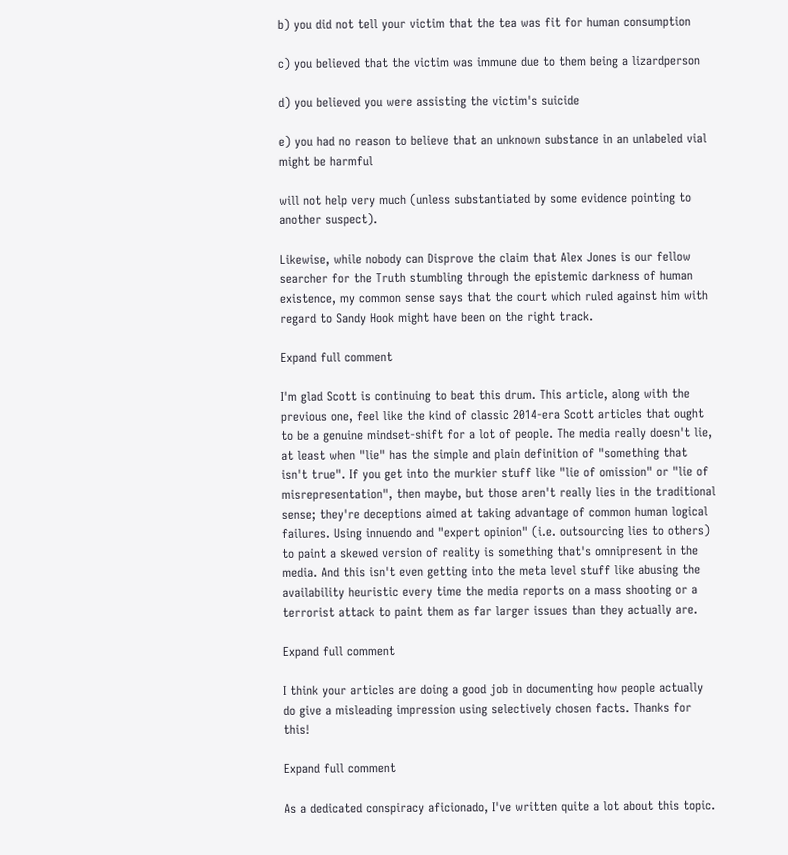b) you did not tell your victim that the tea was fit for human consumption

c) you believed that the victim was immune due to them being a lizardperson

d) you believed you were assisting the victim's suicide

e) you had no reason to believe that an unknown substance in an unlabeled vial might be harmful

will not help very much (unless substantiated by some evidence pointing to another suspect).

Likewise, while nobody can Disprove the claim that Alex Jones is our fellow searcher for the Truth stumbling through the epistemic darkness of human existence, my common sense says that the court which ruled against him with regard to Sandy Hook might have been on the right track.

Expand full comment

I'm glad Scott is continuing to beat this drum. This article, along with the previous one, feel like the kind of classic 2014-era Scott articles that ought to be a genuine mindset-shift for a lot of people. The media really doesn't lie, at least when "lie" has the simple and plain definition of "something that isn't true". If you get into the murkier stuff like "lie of omission" or "lie of misrepresentation", then maybe, but those aren't really lies in the traditional sense; they're deceptions aimed at taking advantage of common human logical failures. Using innuendo and "expert opinion" (i.e. outsourcing lies to others) to paint a skewed version of reality is something that's omnipresent in the media. And this isn't even getting into the meta level stuff like abusing the availability heuristic every time the media reports on a mass shooting or a terrorist attack to paint them as far larger issues than they actually are.

Expand full comment

I think your articles are doing a good job in documenting how people actually do give a misleading impression using selectively chosen facts. Thanks for this!

Expand full comment

As a dedicated conspiracy aficionado, I've written quite a lot about this topic.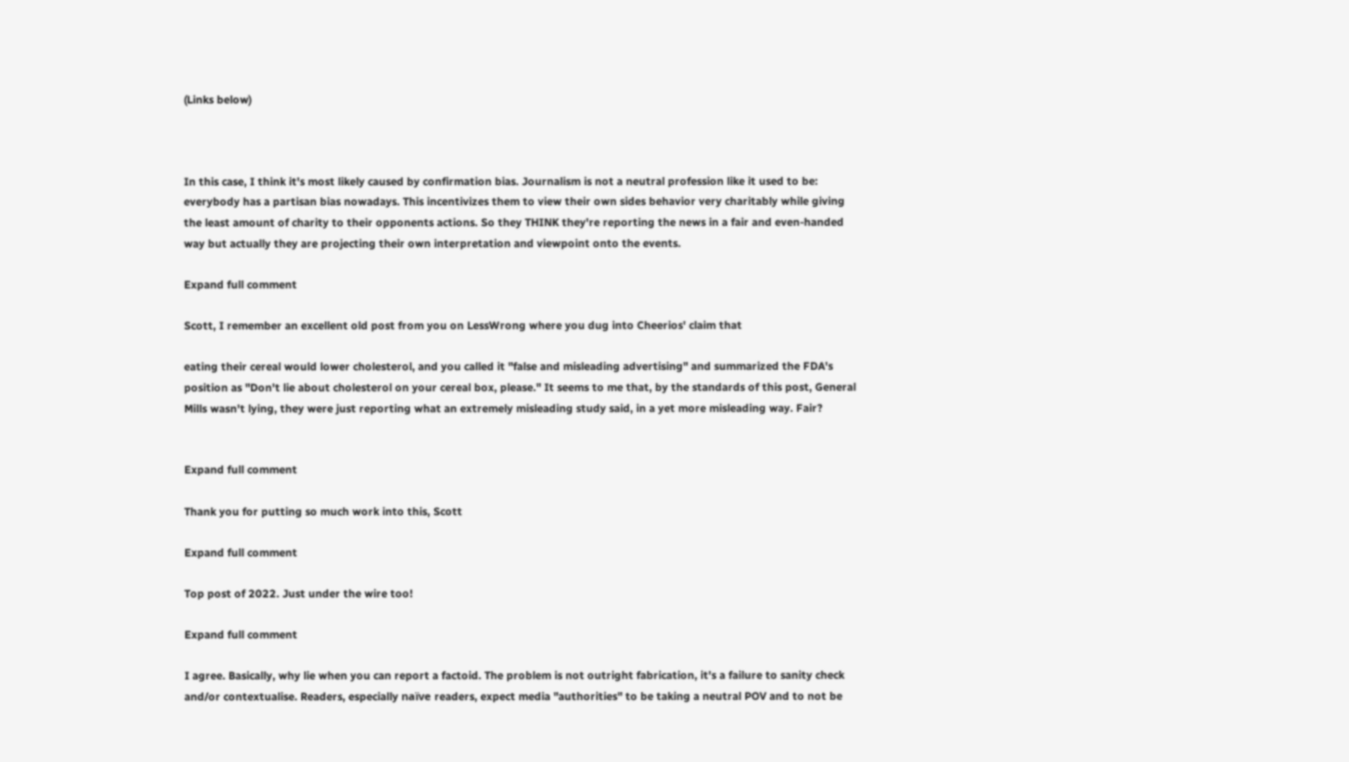(Links below)



In this case, I think it's most likely caused by confirmation bias. Journalism is not a neutral profession like it used to be: everybody has a partisan bias nowadays. This incentivizes them to view their own sides behavior very charitably while giving the least amount of charity to their opponents actions. So they THINK they're reporting the news in a fair and even-handed way but actually they are projecting their own interpretation and viewpoint onto the events.

Expand full comment

Scott, I remember an excellent old post from you on LessWrong where you dug into Cheerios' claim that

eating their cereal would lower cholesterol, and you called it "false and misleading advertising" and summarized the FDA's position as "Don't lie about cholesterol on your cereal box, please." It seems to me that, by the standards of this post, General Mills wasn't lying, they were just reporting what an extremely misleading study said, in a yet more misleading way. Fair?


Expand full comment

Thank you for putting so much work into this, Scott

Expand full comment

Top post of 2022. Just under the wire too!

Expand full comment

I agree. Basically, why lie when you can report a factoid. The problem is not outright fabrication, it's a failure to sanity check and/or contextualise. Readers, especially naïve readers, expect media "authorities" to be taking a neutral POV and to not be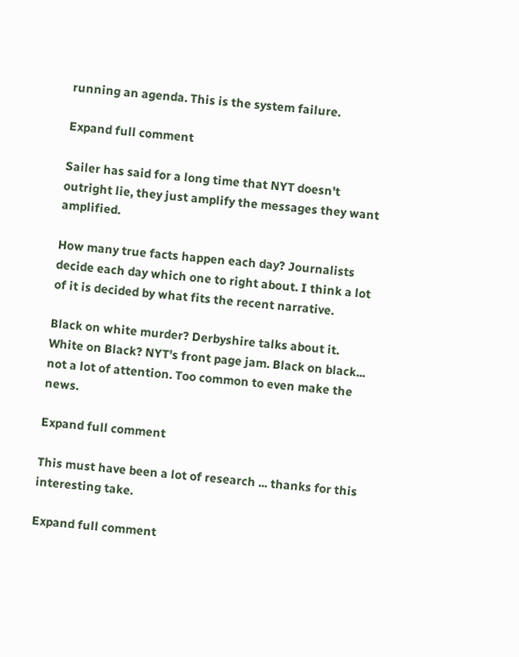running an agenda. This is the system failure.

Expand full comment

Sailer has said for a long time that NYT doesn't outright lie, they just amplify the messages they want amplified.

How many true facts happen each day? Journalists decide each day which one to right about. I think a lot of it is decided by what fits the recent narrative.

Black on white murder? Derbyshire talks about it. White on Black? NYT's front page jam. Black on black... not a lot of attention. Too common to even make the news.

Expand full comment

This must have been a lot of research ... thanks for this interesting take.

Expand full comment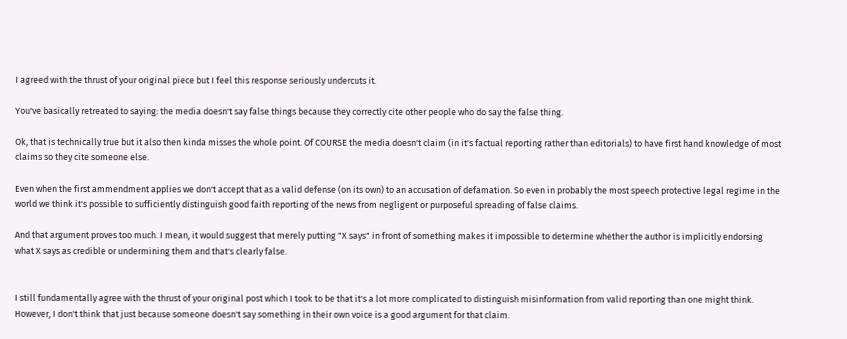I agreed with the thrust of your original piece but I feel this response seriously undercuts it.

You've basically retreated to saying: the media doesn't say false things because they correctly cite other people who do say the false thing.

Ok, that is technically true but it also then kinda misses the whole point. Of COURSE the media doesn't claim (in it's factual reporting rather than editorials) to have first hand knowledge of most claims so they cite someone else.

Even when the first ammendment applies we don't accept that as a valid defense (on its own) to an accusation of defamation. So even in probably the most speech protective legal regime in the world we think it's possible to sufficiently distinguish good faith reporting of the news from negligent or purposeful spreading of false claims.

And that argument proves too much. I mean, it would suggest that merely putting "X says" in front of something makes it impossible to determine whether the author is implicitly endorsing what X says as credible or undermining them and that's clearly false.


I still fundamentally agree with the thrust of your original post which I took to be that it's a lot more complicated to distinguish misinformation from valid reporting than one might think. However, I don't think that just because someone doesn't say something in their own voice is a good argument for that claim.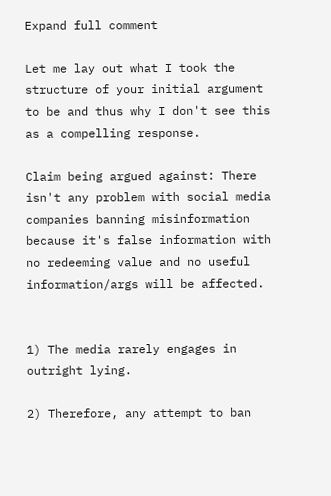Expand full comment

Let me lay out what I took the structure of your initial argument to be and thus why I don't see this as a compelling response.

Claim being argued against: There isn't any problem with social media companies banning misinformation because it's false information with no redeeming value and no useful information/args will be affected.


1) The media rarely engages in outright lying.

2) Therefore, any attempt to ban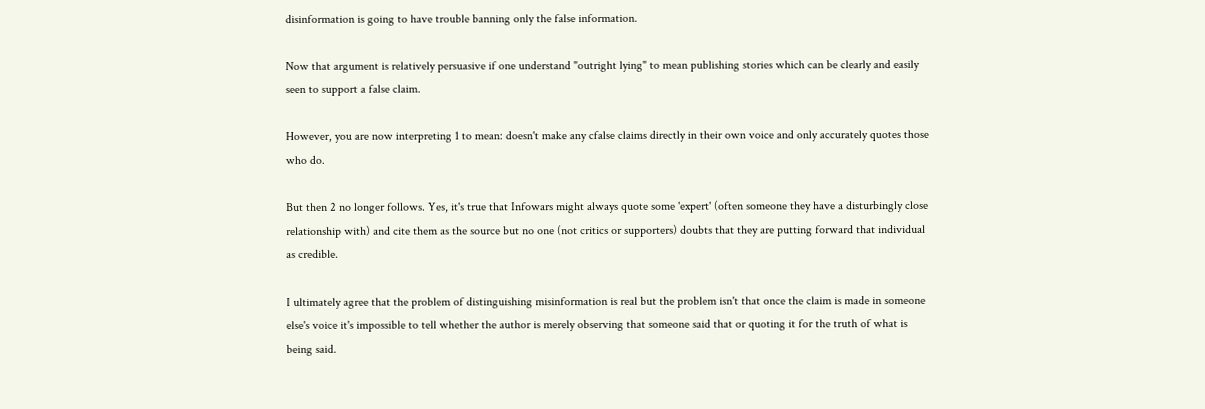disinformation is going to have trouble banning only the false information.

Now that argument is relatively persuasive if one understand "outright lying" to mean publishing stories which can be clearly and easily seen to support a false claim.

However, you are now interpreting 1 to mean: doesn't make any cfalse claims directly in their own voice and only accurately quotes those who do.

But then 2 no longer follows. Yes, it's true that Infowars might always quote some 'expert' (often someone they have a disturbingly close relationship with) and cite them as the source but no one (not critics or supporters) doubts that they are putting forward that individual as credible.

I ultimately agree that the problem of distinguishing misinformation is real but the problem isn't that once the claim is made in someone else's voice it's impossible to tell whether the author is merely observing that someone said that or quoting it for the truth of what is being said.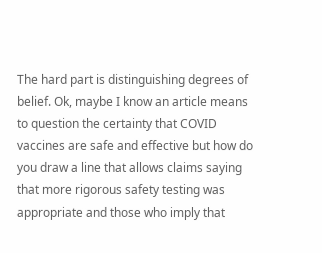The hard part is distinguishing degrees of belief. Ok, maybe I know an article means to question the certainty that COVID vaccines are safe and effective but how do you draw a line that allows claims saying that more rigorous safety testing was appropriate and those who imply that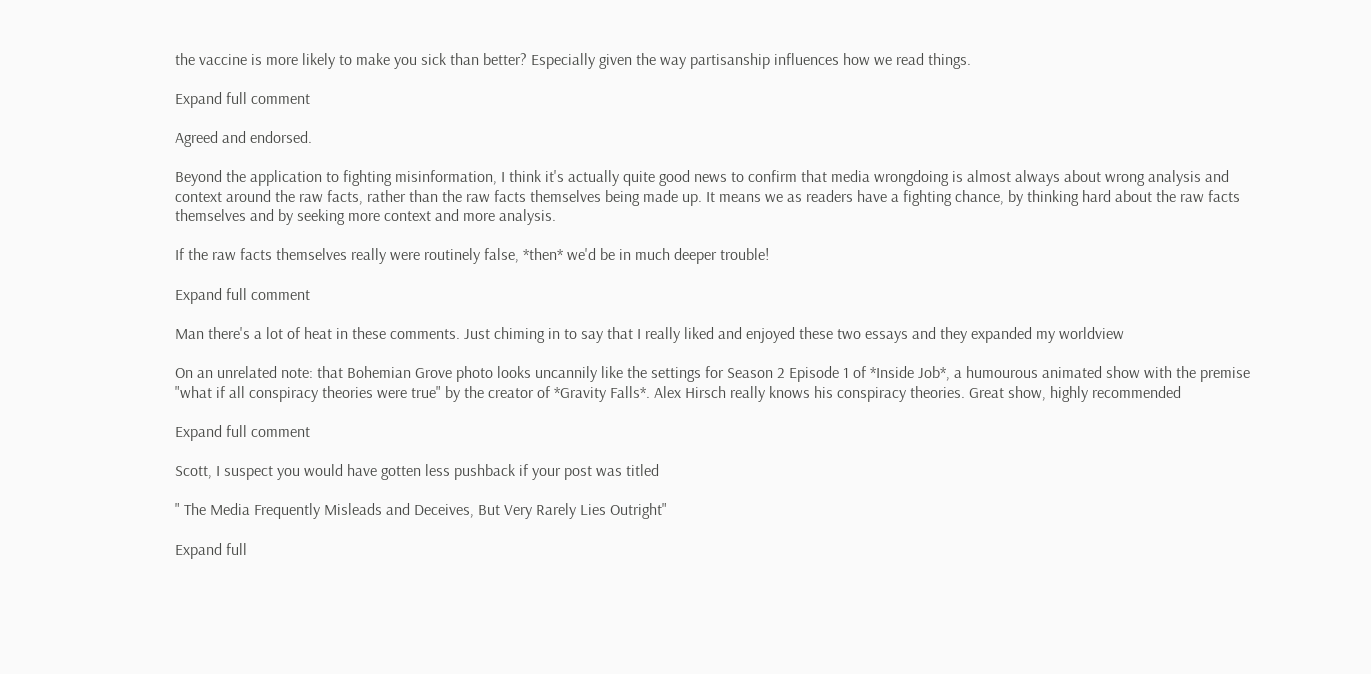the vaccine is more likely to make you sick than better? Especially given the way partisanship influences how we read things.

Expand full comment

Agreed and endorsed.

Beyond the application to fighting misinformation, I think it's actually quite good news to confirm that media wrongdoing is almost always about wrong analysis and context around the raw facts, rather than the raw facts themselves being made up. It means we as readers have a fighting chance, by thinking hard about the raw facts themselves and by seeking more context and more analysis.

If the raw facts themselves really were routinely false, *then* we'd be in much deeper trouble!

Expand full comment

Man there's a lot of heat in these comments. Just chiming in to say that I really liked and enjoyed these two essays and they expanded my worldview

On an unrelated note: that Bohemian Grove photo looks uncannily like the settings for Season 2 Episode 1 of *Inside Job*, a humourous animated show with the premise "what if all conspiracy theories were true" by the creator of *Gravity Falls*. Alex Hirsch really knows his conspiracy theories. Great show, highly recommended

Expand full comment

Scott, I suspect you would have gotten less pushback if your post was titled

" The Media Frequently Misleads and Deceives, But Very Rarely Lies Outright"

Expand full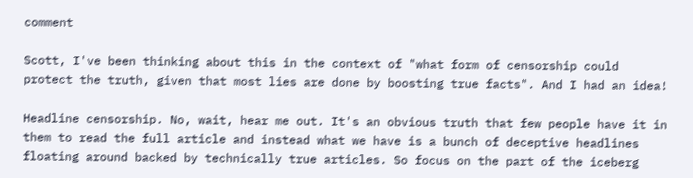comment

Scott, I've been thinking about this in the context of "what form of censorship could protect the truth, given that most lies are done by boosting true facts". And I had an idea!

Headline censorship. No, wait, hear me out. It's an obvious truth that few people have it in them to read the full article and instead what we have is a bunch of deceptive headlines floating around backed by technically true articles. So focus on the part of the iceberg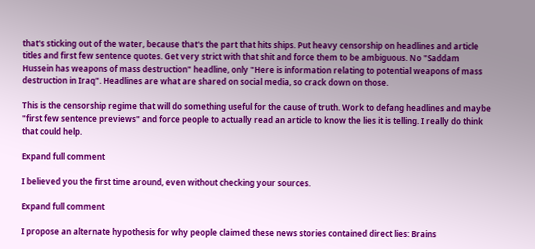that's sticking out of the water, because that's the part that hits ships. Put heavy censorship on headlines and article titles and first few sentence quotes. Get very strict with that shit and force them to be ambiguous. No "Saddam Hussein has weapons of mass destruction" headline, only "Here is information relating to potential weapons of mass destruction in Iraq". Headlines are what are shared on social media, so crack down on those.

This is the censorship regime that will do something useful for the cause of truth. Work to defang headlines and maybe "first few sentence previews" and force people to actually read an article to know the lies it is telling. I really do think that could help.

Expand full comment

I believed you the first time around, even without checking your sources.

Expand full comment

I propose an alternate hypothesis for why people claimed these news stories contained direct lies: Brains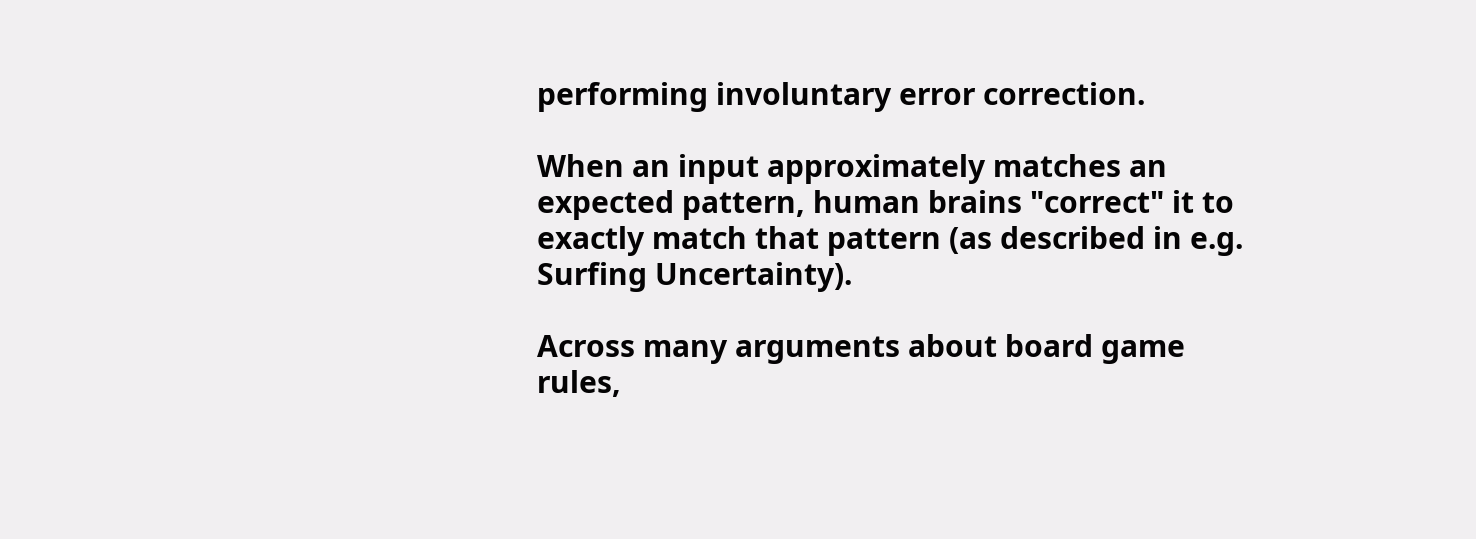performing involuntary error correction.

When an input approximately matches an expected pattern, human brains "correct" it to exactly match that pattern (as described in e.g. Surfing Uncertainty).

Across many arguments about board game rules,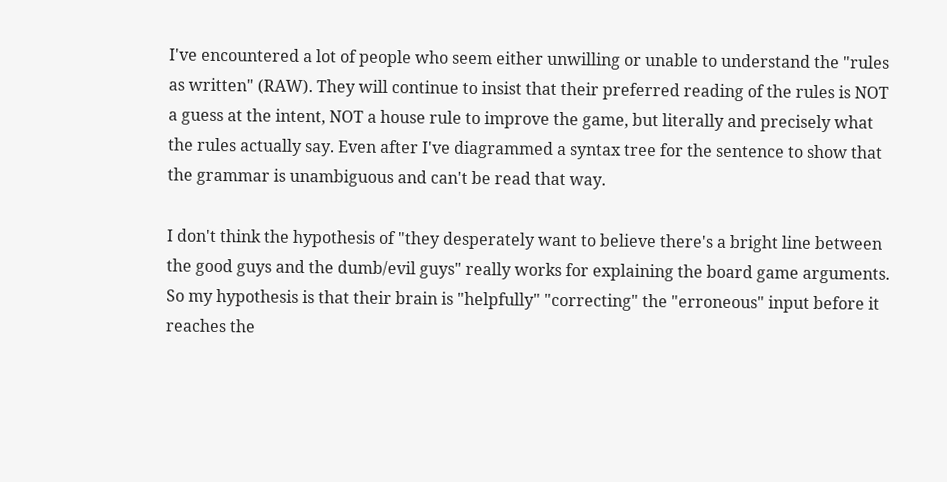I've encountered a lot of people who seem either unwilling or unable to understand the "rules as written" (RAW). They will continue to insist that their preferred reading of the rules is NOT a guess at the intent, NOT a house rule to improve the game, but literally and precisely what the rules actually say. Even after I've diagrammed a syntax tree for the sentence to show that the grammar is unambiguous and can't be read that way.

I don't think the hypothesis of "they desperately want to believe there's a bright line between the good guys and the dumb/evil guys" really works for explaining the board game arguments. So my hypothesis is that their brain is "helpfully" "correcting" the "erroneous" input before it reaches the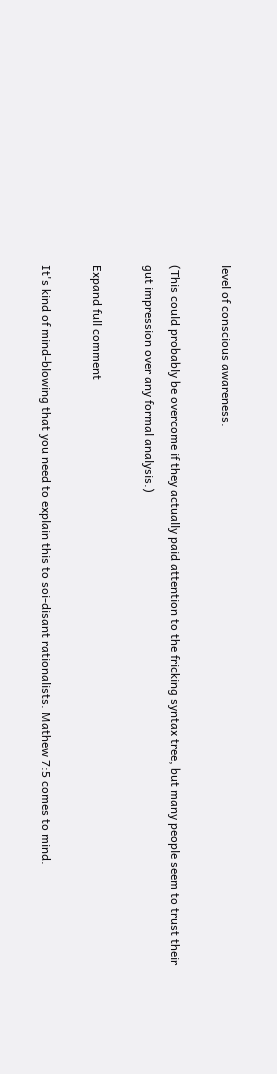level of conscious awareness.

(This could probably be overcome if they actually paid attention to the fricking syntax tree, but many people seem to trust their gut impression over any formal analysis.)

Expand full comment

It's kind of mind-blowing that you need to explain this to soi-disant rationalists. Mathew 7:5 comes to mind.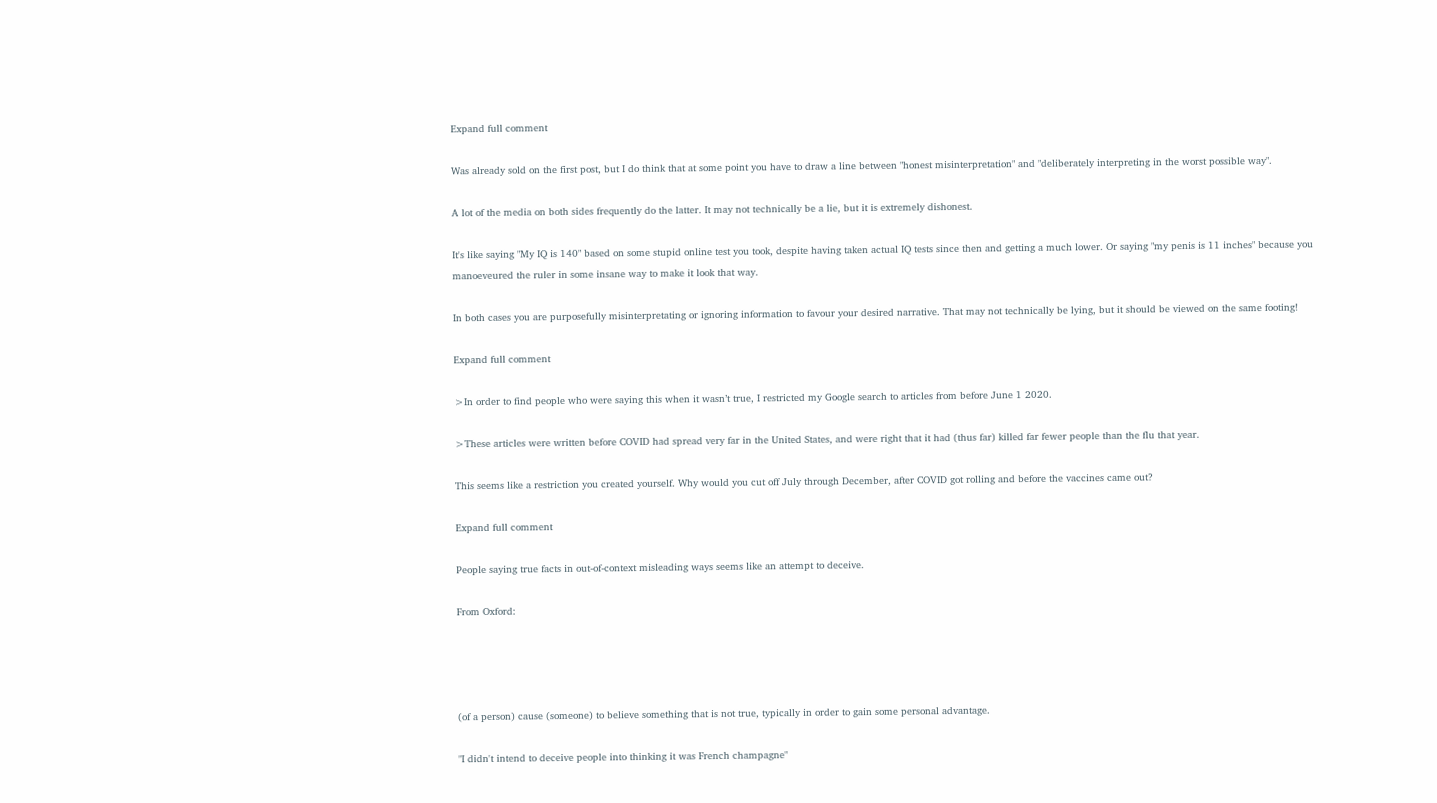Expand full comment

Was already sold on the first post, but I do think that at some point you have to draw a line between "honest misinterpretation" and "deliberately interpreting in the worst possible way".

A lot of the media on both sides frequently do the latter. It may not technically be a lie, but it is extremely dishonest.

It's like saying "My IQ is 140" based on some stupid online test you took, despite having taken actual IQ tests since then and getting a much lower. Or saying "my penis is 11 inches" because you manoeveured the ruler in some insane way to make it look that way.

In both cases you are purposefully misinterpretating or ignoring information to favour your desired narrative. That may not technically be lying, but it should be viewed on the same footing!

Expand full comment

>In order to find people who were saying this when it wasn’t true, I restricted my Google search to articles from before June 1 2020.

>These articles were written before COVID had spread very far in the United States, and were right that it had (thus far) killed far fewer people than the flu that year.

This seems like a restriction you created yourself. Why would you cut off July through December, after COVID got rolling and before the vaccines came out?

Expand full comment

People saying true facts in out-of-context misleading ways seems like an attempt to deceive.

From Oxford:




(of a person) cause (someone) to believe something that is not true, typically in order to gain some personal advantage.

"I didn't intend to deceive people into thinking it was French champagne"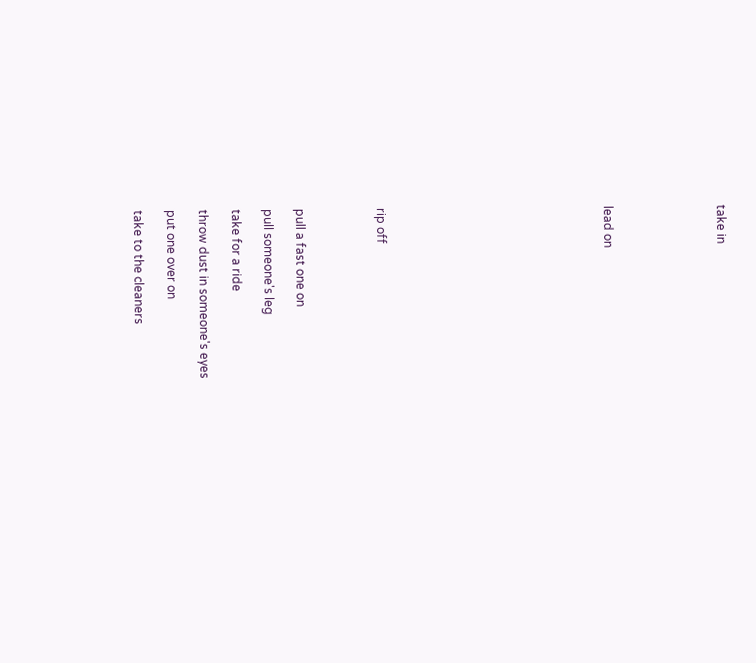take in






lead on













rip off




pull a fast one on

pull someone's leg

take for a ride

throw dust in someone's eyes

put one over on

take to the cleaners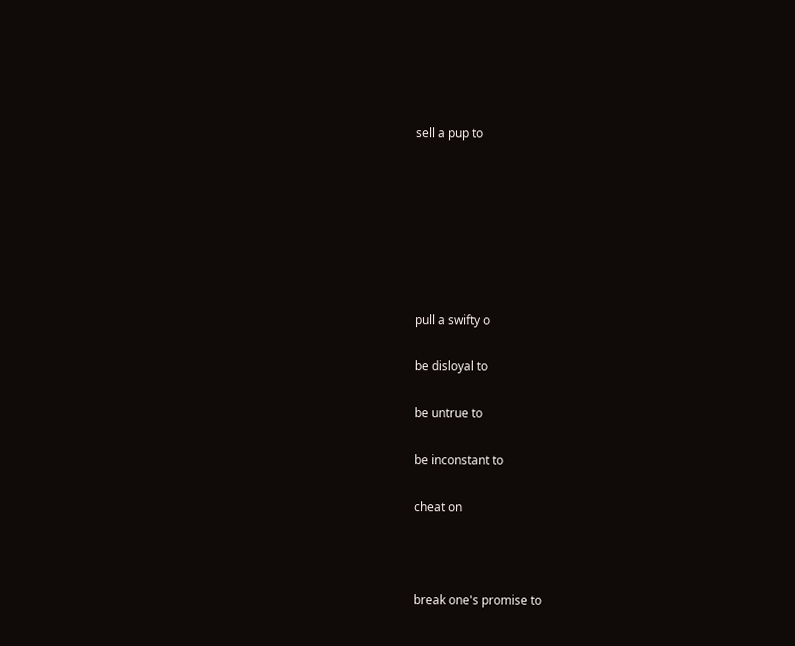sell a pup to







pull a swifty o

be disloyal to

be untrue to

be inconstant to

cheat on



break one's promise to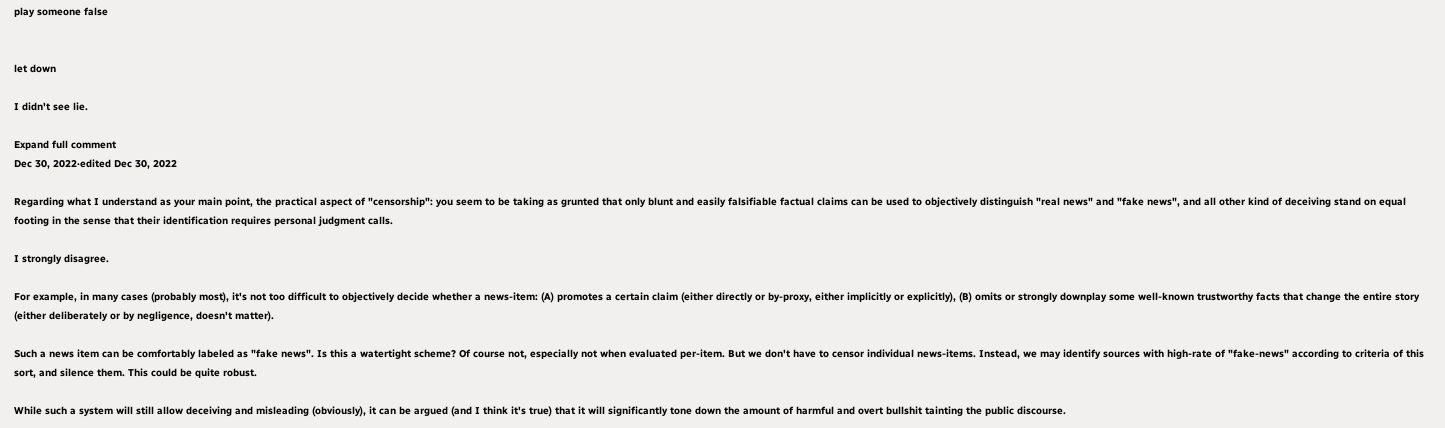play someone false


let down

I didn't see lie.

Expand full comment
Dec 30, 2022·edited Dec 30, 2022

Regarding what I understand as your main point, the practical aspect of "censorship": you seem to be taking as grunted that only blunt and easily falsifiable factual claims can be used to objectively distinguish "real news" and "fake news", and all other kind of deceiving stand on equal footing in the sense that their identification requires personal judgment calls.

I strongly disagree.

For example, in many cases (probably most), it's not too difficult to objectively decide whether a news-item: (A) promotes a certain claim (either directly or by-proxy, either implicitly or explicitly), (B) omits or strongly downplay some well-known trustworthy facts that change the entire story (either deliberately or by negligence, doesn't matter).

Such a news item can be comfortably labeled as "fake news". Is this a watertight scheme? Of course not, especially not when evaluated per-item. But we don't have to censor individual news-items. Instead, we may identify sources with high-rate of "fake-news" according to criteria of this sort, and silence them. This could be quite robust.

While such a system will still allow deceiving and misleading (obviously), it can be argued (and I think it's true) that it will significantly tone down the amount of harmful and overt bullshit tainting the public discourse.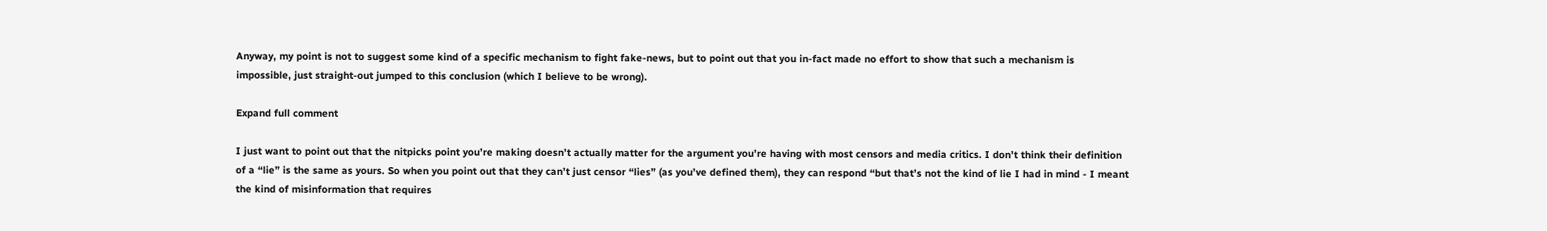Anyway, my point is not to suggest some kind of a specific mechanism to fight fake-news, but to point out that you in-fact made no effort to show that such a mechanism is impossible, just straight-out jumped to this conclusion (which I believe to be wrong).

Expand full comment

I just want to point out that the nitpicks point you’re making doesn’t actually matter for the argument you’re having with most censors and media critics. I don’t think their definition of a “lie” is the same as yours. So when you point out that they can’t just censor “lies” (as you’ve defined them), they can respond “but that’s not the kind of lie I had in mind - I meant the kind of misinformation that requires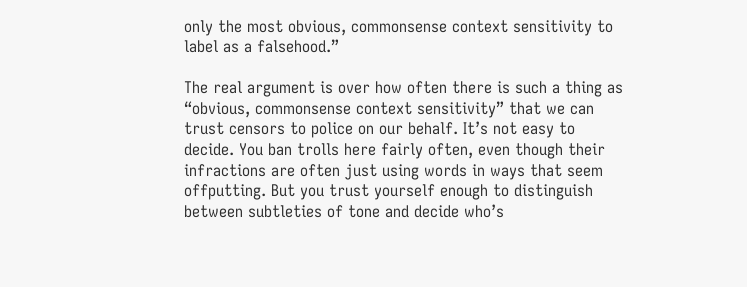only the most obvious, commonsense context sensitivity to label as a falsehood.”

The real argument is over how often there is such a thing as “obvious, commonsense context sensitivity” that we can trust censors to police on our behalf. It’s not easy to decide. You ban trolls here fairly often, even though their infractions are often just using words in ways that seem offputting. But you trust yourself enough to distinguish between subtleties of tone and decide who’s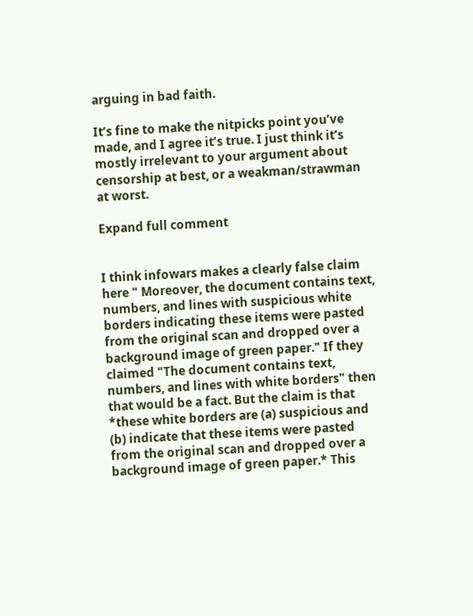arguing in bad faith.

It’s fine to make the nitpicks point you’ve made, and I agree it’s true. I just think it’s mostly irrelevant to your argument about censorship at best, or a weakman/strawman at worst.

Expand full comment


I think infowars makes a clearly false claim here " Moreover, the document contains text, numbers, and lines with suspicious white borders indicating these items were pasted from the original scan and dropped over a background image of green paper." If they claimed "The document contains text, numbers, and lines with white borders" then that would be a fact. But the claim is that *these white borders are (a) suspicious and (b) indicate that these items were pasted from the original scan and dropped over a background image of green paper.* This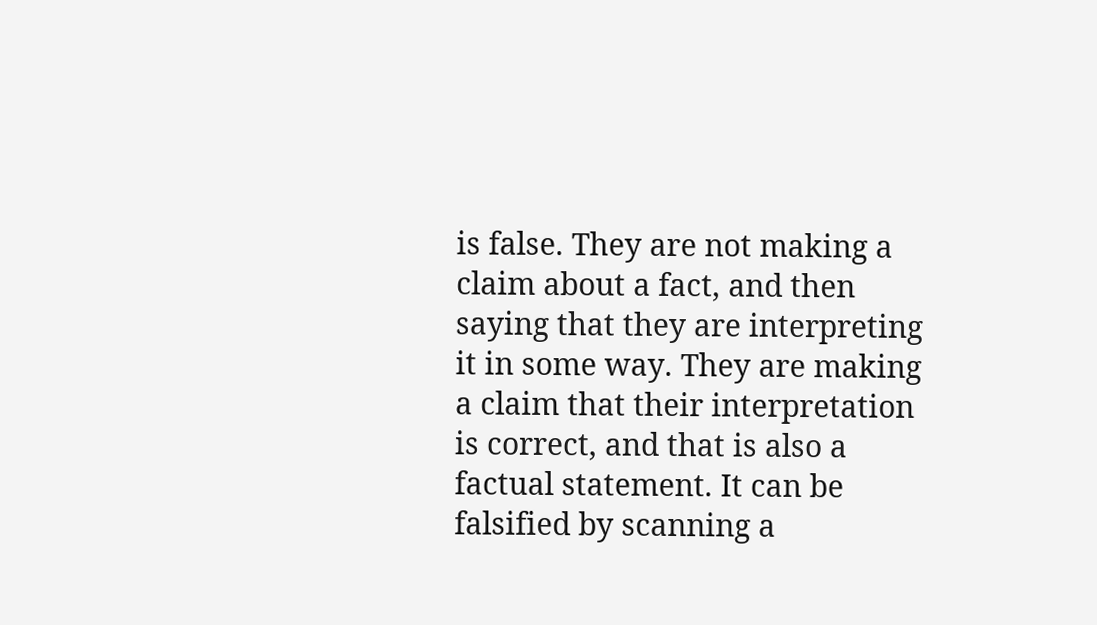is false. They are not making a claim about a fact, and then saying that they are interpreting it in some way. They are making a claim that their interpretation is correct, and that is also a factual statement. It can be falsified by scanning a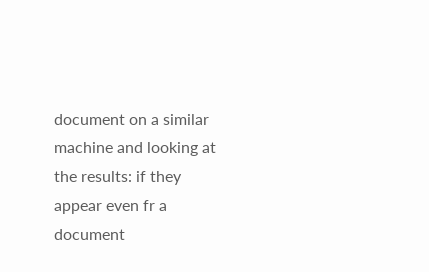document on a similar machine and looking at the results: if they appear even fr a document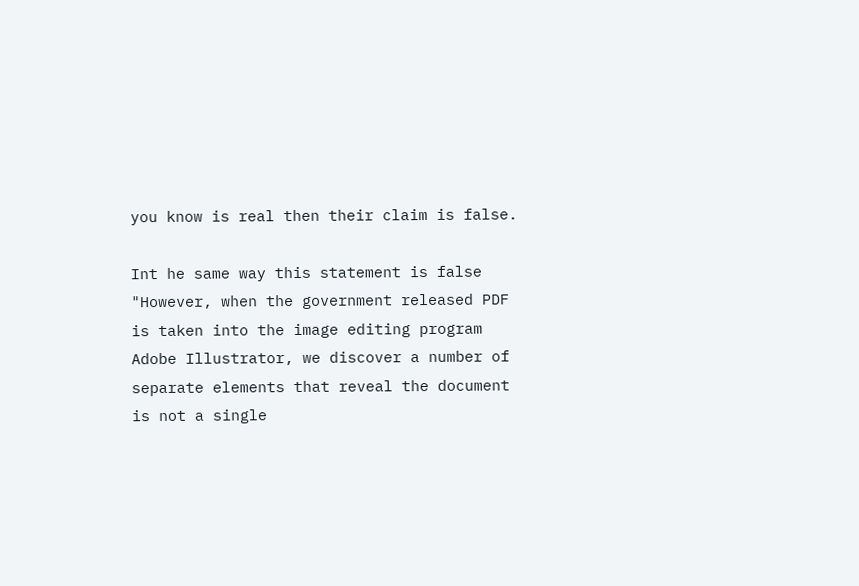you know is real then their claim is false.

Int he same way this statement is false "However, when the government released PDF is taken into the image editing program Adobe Illustrator, we discover a number of separate elements that reveal the document is not a single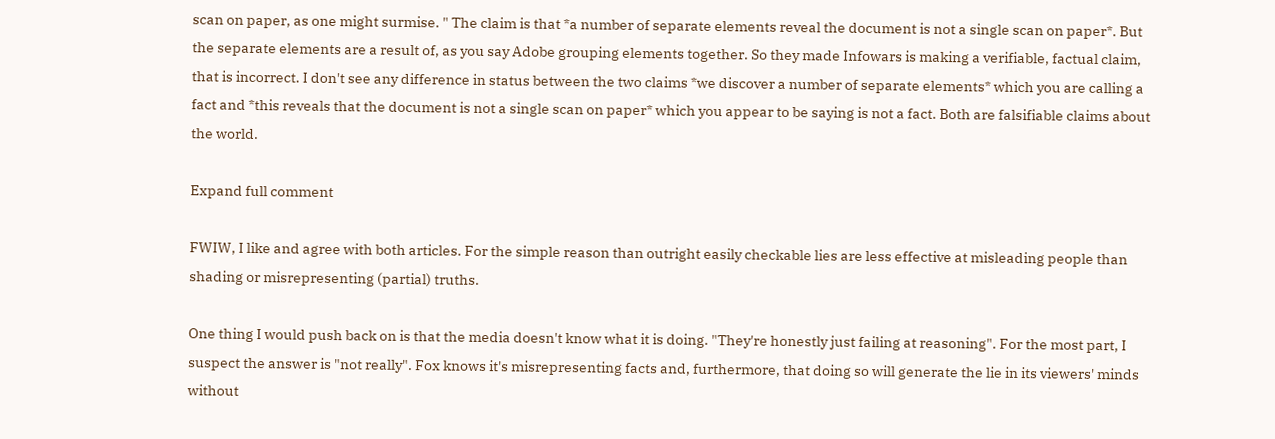scan on paper, as one might surmise. " The claim is that *a number of separate elements reveal the document is not a single scan on paper*. But the separate elements are a result of, as you say Adobe grouping elements together. So they made Infowars is making a verifiable, factual claim, that is incorrect. I don't see any difference in status between the two claims *we discover a number of separate elements* which you are calling a fact and *this reveals that the document is not a single scan on paper* which you appear to be saying is not a fact. Both are falsifiable claims about the world.

Expand full comment

FWIW, I like and agree with both articles. For the simple reason than outright easily checkable lies are less effective at misleading people than shading or misrepresenting (partial) truths.

One thing I would push back on is that the media doesn't know what it is doing. "They're honestly just failing at reasoning". For the most part, I suspect the answer is "not really". Fox knows it's misrepresenting facts and, furthermore, that doing so will generate the lie in its viewers' minds without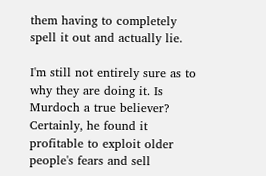them having to completely spell it out and actually lie.

I'm still not entirely sure as to why they are doing it. Is Murdoch a true believer? Certainly, he found it profitable to exploit older people's fears and sell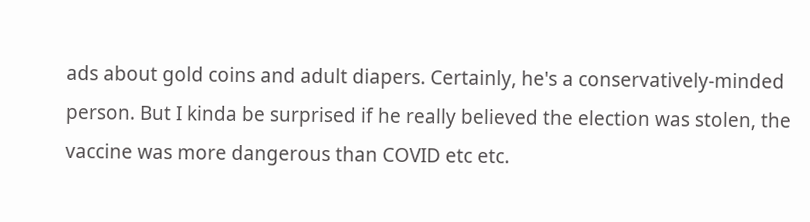ads about gold coins and adult diapers. Certainly, he's a conservatively-minded person. But I kinda be surprised if he really believed the election was stolen, the vaccine was more dangerous than COVID etc etc.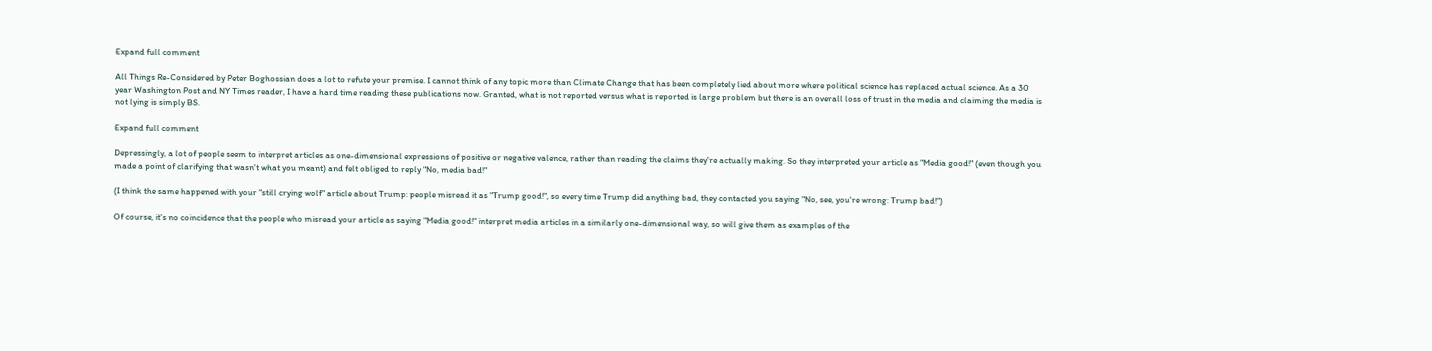Expand full comment

All Things Re-Considered by Peter Boghossian does a lot to refute your premise. I cannot think of any topic more than Climate Change that has been completely lied about more where political science has replaced actual science. As a 30 year Washington Post and NY Times reader, I have a hard time reading these publications now. Granted, what is not reported versus what is reported is large problem but there is an overall loss of trust in the media and claiming the media is not lying is simply BS.

Expand full comment

Depressingly, a lot of people seem to interpret articles as one-dimensional expressions of positive or negative valence, rather than reading the claims they're actually making. So they interpreted your article as "Media good!" (even though you made a point of clarifying that wasn't what you meant) and felt obliged to reply "No, media bad!"

(I think the same happened with your "still crying wolf" article about Trump: people misread it as "Trump good!", so every time Trump did anything bad, they contacted you saying "No, see, you're wrong: Trump bad!")

Of course, it's no coincidence that the people who misread your article as saying "Media good!" interpret media articles in a similarly one-dimensional way, so will give them as examples of the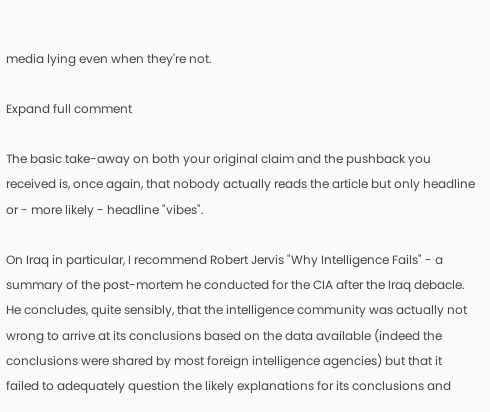media lying even when they're not.

Expand full comment

The basic take-away on both your original claim and the pushback you received is, once again, that nobody actually reads the article but only headline or - more likely - headline "vibes".

On Iraq in particular, I recommend Robert Jervis "Why Intelligence Fails" - a summary of the post-mortem he conducted for the CIA after the Iraq debacle. He concludes, quite sensibly, that the intelligence community was actually not wrong to arrive at its conclusions based on the data available (indeed the conclusions were shared by most foreign intelligence agencies) but that it failed to adequately question the likely explanations for its conclusions and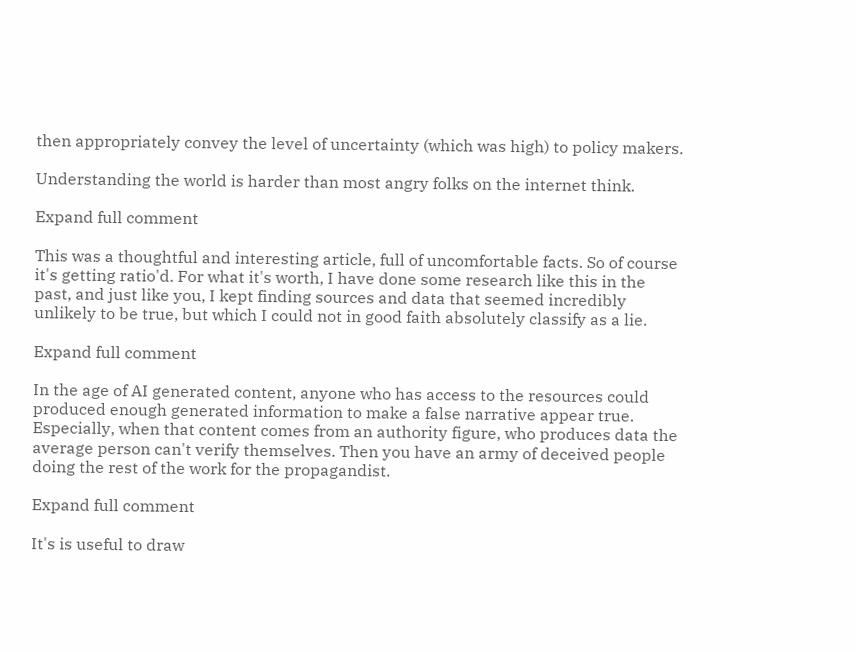then appropriately convey the level of uncertainty (which was high) to policy makers.

Understanding the world is harder than most angry folks on the internet think.

Expand full comment

This was a thoughtful and interesting article, full of uncomfortable facts. So of course it's getting ratio'd. For what it's worth, I have done some research like this in the past, and just like you, I kept finding sources and data that seemed incredibly unlikely to be true, but which I could not in good faith absolutely classify as a lie.

Expand full comment

In the age of AI generated content, anyone who has access to the resources could produced enough generated information to make a false narrative appear true. Especially, when that content comes from an authority figure, who produces data the average person can't verify themselves. Then you have an army of deceived people doing the rest of the work for the propagandist.

Expand full comment

It's is useful to draw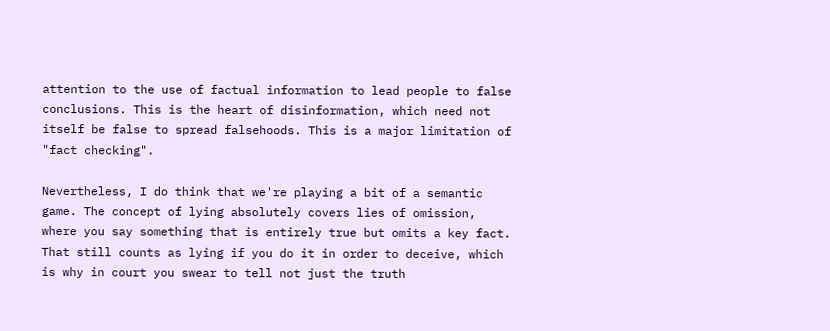attention to the use of factual information to lead people to false conclusions. This is the heart of disinformation, which need not itself be false to spread falsehoods. This is a major limitation of "fact checking".

Nevertheless, I do think that we're playing a bit of a semantic game. The concept of lying absolutely covers lies of omission, where you say something that is entirely true but omits a key fact. That still counts as lying if you do it in order to deceive, which is why in court you swear to tell not just the truth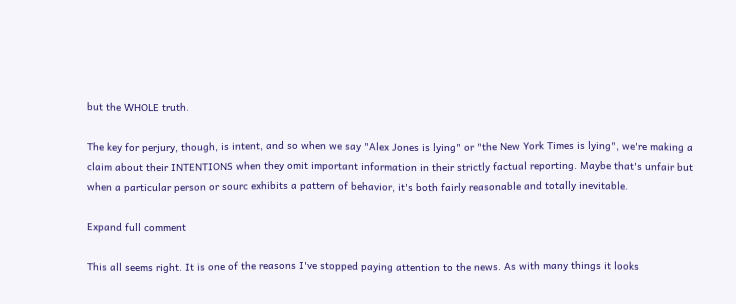but the WHOLE truth.

The key for perjury, though, is intent, and so when we say "Alex Jones is lying" or "the New York Times is lying", we're making a claim about their INTENTIONS when they omit important information in their strictly factual reporting. Maybe that's unfair but when a particular person or sourc exhibits a pattern of behavior, it's both fairly reasonable and totally inevitable.

Expand full comment

This all seems right. It is one of the reasons I've stopped paying attention to the news. As with many things it looks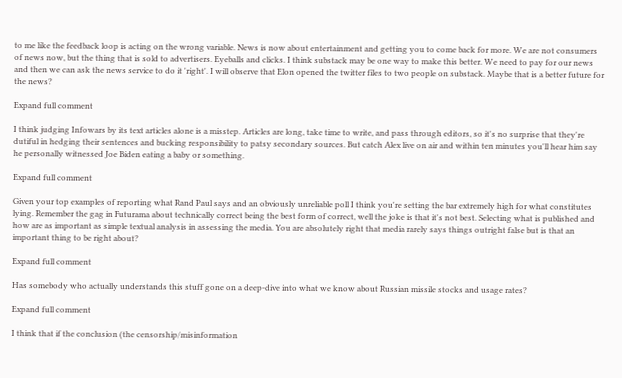to me like the feedback loop is acting on the wrong variable. News is now about entertainment and getting you to come back for more. We are not consumers of news now, but the thing that is sold to advertisers. Eyeballs and clicks. I think substack may be one way to make this better. We need to pay for our news and then we can ask the news service to do it 'right'. I will observe that Elon opened the twitter files to two people on substack. Maybe that is a better future for the news?

Expand full comment

I think judging Infowars by its text articles alone is a misstep. Articles are long, take time to write, and pass through editors, so it's no surprise that they're dutiful in hedging their sentences and bucking responsibility to patsy secondary sources. But catch Alex live on air and within ten minutes you'll hear him say he personally witnessed Joe Biden eating a baby or something.

Expand full comment

Given your top examples of reporting what Rand Paul says and an obviously unreliable poll I think you're setting the bar extremely high for what constitutes lying. Remember the gag in Futurama about technically correct being the best form of correct, well the joke is that it's not best. Selecting what is published and how are as important as simple textual analysis in assessing the media. You are absolutely right that media rarely says things outright false but is that an important thing to be right about?

Expand full comment

Has somebody who actually understands this stuff gone on a deep-dive into what we know about Russian missile stocks and usage rates?

Expand full comment

I think that if the conclusion (the censorship/misinformation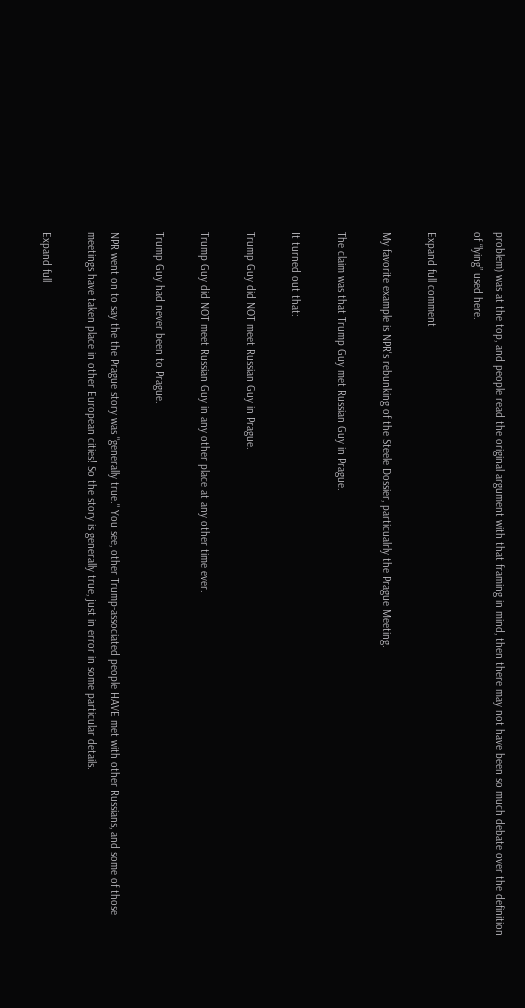problem) was at the top, and people read the original argument with that framing in mind, then there may not have been so much debate over the definition of “lying” used here.

Expand full comment

My favorite example is NPR's rebunking of the Steele Dossier, particualrly the Prague Meeting.

The claim was that Trump Guy met Russian Guy in Prague.

It turned out that:

Trump Guy did NOT meet Russian Guy in Prague.

Trump Guy did NOT meet Russian Guy in any other place at any other time ever.

Trump Guy had never been to Prague.

NPR went on to say the the Prague story was "generally true." You see, other Trump-associated people HAVE met with other Russians, and some of those meetings have taken place in other European cities! So the story is generally true, just in error in some particular details.

Expand full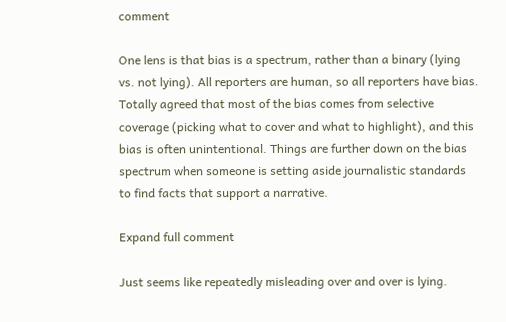comment

One lens is that bias is a spectrum, rather than a binary (lying vs. not lying). All reporters are human, so all reporters have bias. Totally agreed that most of the bias comes from selective coverage (picking what to cover and what to highlight), and this bias is often unintentional. Things are further down on the bias spectrum when someone is setting aside journalistic standards to find facts that support a narrative.

Expand full comment

Just seems like repeatedly misleading over and over is lying.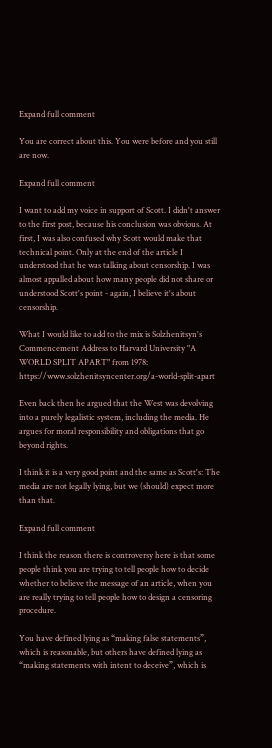Expand full comment

You are correct about this. You were before and you still are now.

Expand full comment

I want to add my voice in support of Scott. I didn't answer to the first post, because his conclusion was obvious. At first, I was also confused why Scott would make that technical point. Only at the end of the article I understood that he was talking about censorship. I was almost appalled about how many people did not share or understood Scott's point - again, I believe it's about censorship.

What I would like to add to the mix is Solzhenitsyn's Commencement Address to Harvard University "A WORLD SPLIT APART" from 1978: https://www.solzhenitsyncenter.org/a-world-split-apart

Even back then he argued that the West was devolving into a purely legalistic system, including the media. He argues for moral responsibility and obligations that go beyond rights.

I think it is a very good point and the same as Scott's: The media are not legally lying, but we (should) expect more than that.

Expand full comment

I think the reason there is controversy here is that some people think you are trying to tell people how to decide whether to believe the message of an article, when you are really trying to tell people how to design a censoring procedure.

You have defined lying as “making false statements”, which is reasonable, but others have defined lying as “making statements with intent to deceive”, which is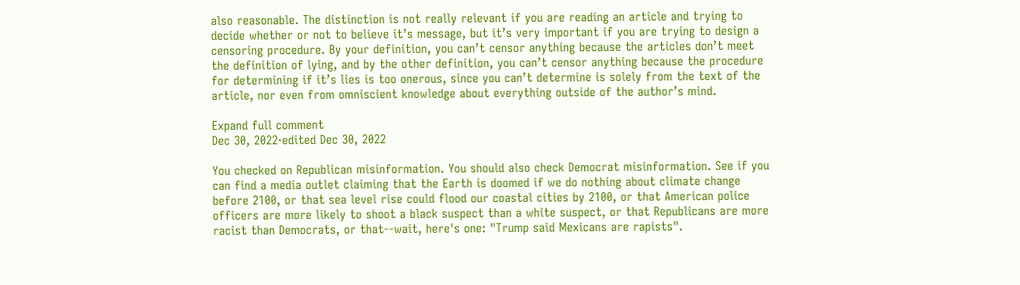also reasonable. The distinction is not really relevant if you are reading an article and trying to decide whether or not to believe it’s message, but it’s very important if you are trying to design a censoring procedure. By your definition, you can’t censor anything because the articles don’t meet the definition of lying, and by the other definition, you can’t censor anything because the procedure for determining if it’s lies is too onerous, since you can’t determine is solely from the text of the article, nor even from omniscient knowledge about everything outside of the author’s mind.

Expand full comment
Dec 30, 2022·edited Dec 30, 2022

You checked on Republican misinformation. You should also check Democrat misinformation. See if you can find a media outlet claiming that the Earth is doomed if we do nothing about climate change before 2100, or that sea level rise could flood our coastal cities by 2100, or that American police officers are more likely to shoot a black suspect than a white suspect, or that Republicans are more racist than Democrats, or that--wait, here's one: "Trump said Mexicans are rapists".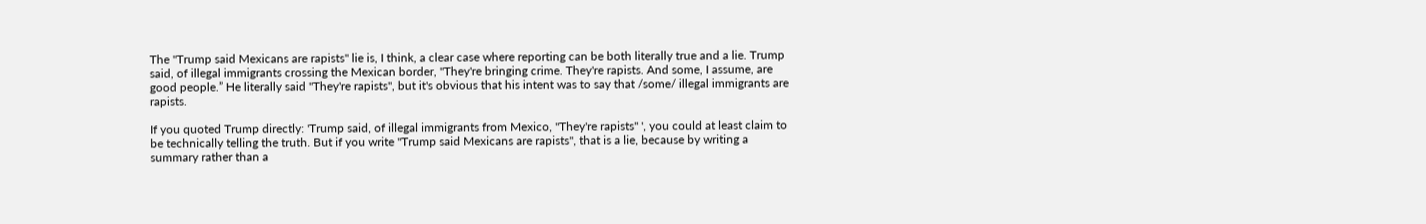The "Trump said Mexicans are rapists" lie is, I think, a clear case where reporting can be both literally true and a lie. Trump said, of illegal immigrants crossing the Mexican border, "They're bringing crime. They're rapists. And some, I assume, are good people.” He literally said "They're rapists", but it's obvious that his intent was to say that /some/ illegal immigrants are rapists.

If you quoted Trump directly: 'Trump said, of illegal immigrants from Mexico, "They're rapists" ', you could at least claim to be technically telling the truth. But if you write "Trump said Mexicans are rapists", that is a lie, because by writing a summary rather than a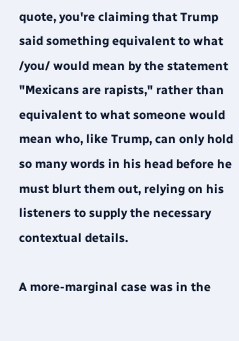quote, you're claiming that Trump said something equivalent to what /you/ would mean by the statement "Mexicans are rapists," rather than equivalent to what someone would mean who, like Trump, can only hold so many words in his head before he must blurt them out, relying on his listeners to supply the necessary contextual details.

A more-marginal case was in the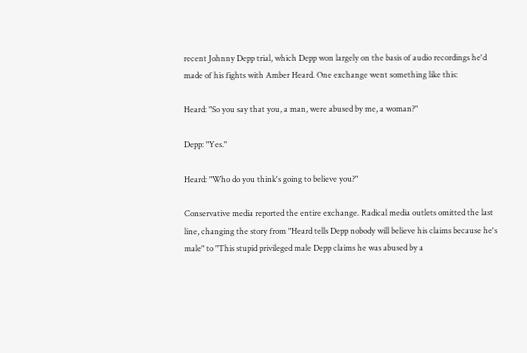recent Johnny Depp trial, which Depp won largely on the basis of audio recordings he'd made of his fights with Amber Heard. One exchange went something like this:

Heard: "So you say that you, a man, were abused by me, a woman?"

Depp: "Yes."

Heard: "Who do you think's going to believe you?"

Conservative media reported the entire exchange. Radical media outlets omitted the last line, changing the story from "Heard tells Depp nobody will believe his claims because he's male" to "This stupid privileged male Depp claims he was abused by a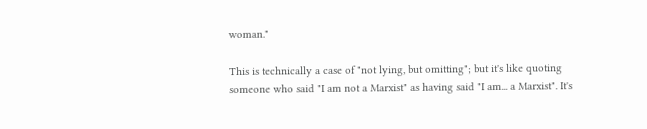woman."

This is technically a case of "not lying, but omitting"; but it's like quoting someone who said "I am not a Marxist" as having said "I am... a Marxist". It's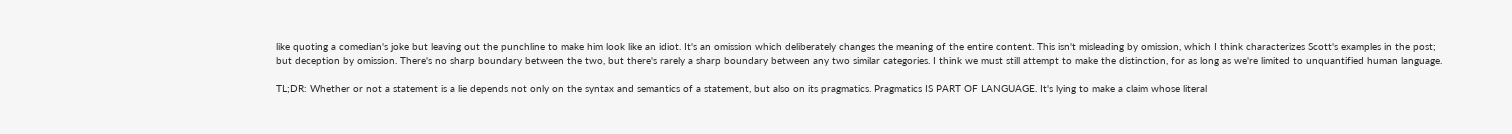like quoting a comedian's joke but leaving out the punchline to make him look like an idiot. It's an omission which deliberately changes the meaning of the entire content. This isn't misleading by omission, which I think characterizes Scott's examples in the post; but deception by omission. There's no sharp boundary between the two, but there's rarely a sharp boundary between any two similar categories. I think we must still attempt to make the distinction, for as long as we're limited to unquantified human language.

TL;DR: Whether or not a statement is a lie depends not only on the syntax and semantics of a statement, but also on its pragmatics. Pragmatics IS PART OF LANGUAGE. It's lying to make a claim whose literal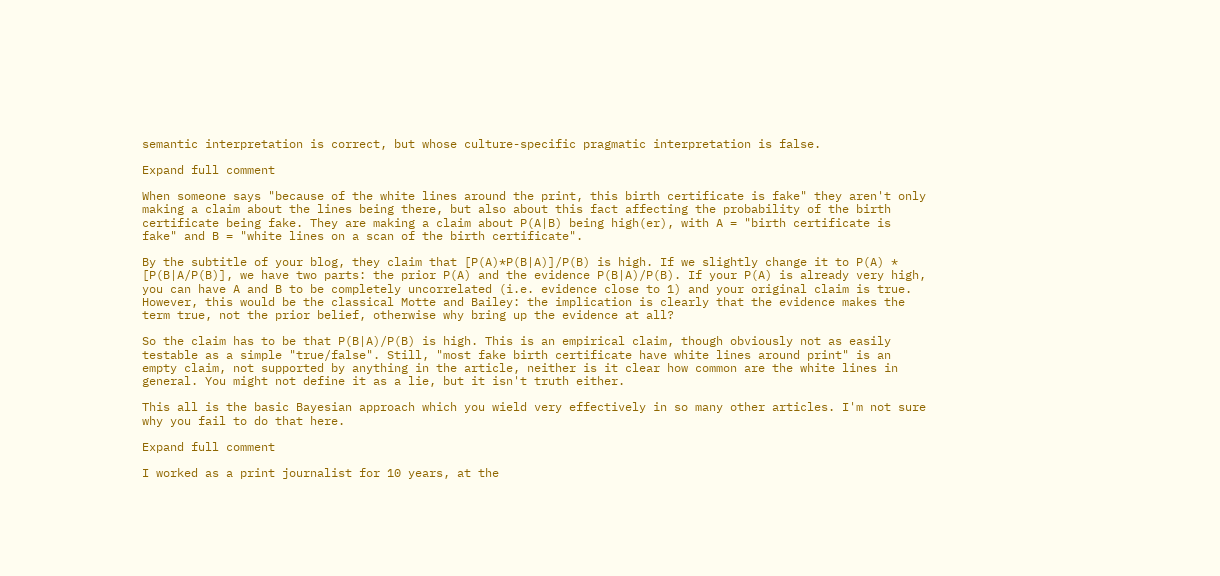semantic interpretation is correct, but whose culture-specific pragmatic interpretation is false.

Expand full comment

When someone says "because of the white lines around the print, this birth certificate is fake" they aren't only making a claim about the lines being there, but also about this fact affecting the probability of the birth certificate being fake. They are making a claim about P(A|B) being high(er), with A = "birth certificate is fake" and B = "white lines on a scan of the birth certificate".

By the subtitle of your blog, they claim that [P(A)*P(B|A)]/P(B) is high. If we slightly change it to P(A) * [P(B|A/P(B)], we have two parts: the prior P(A) and the evidence P(B|A)/P(B). If your P(A) is already very high, you can have A and B to be completely uncorrelated (i.e. evidence close to 1) and your original claim is true. However, this would be the classical Motte and Bailey: the implication is clearly that the evidence makes the term true, not the prior belief, otherwise why bring up the evidence at all?

So the claim has to be that P(B|A)/P(B) is high. This is an empirical claim, though obviously not as easily testable as a simple "true/false". Still, "most fake birth certificate have white lines around print" is an empty claim, not supported by anything in the article, neither is it clear how common are the white lines in general. You might not define it as a lie, but it isn't truth either.

This all is the basic Bayesian approach which you wield very effectively in so many other articles. I'm not sure why you fail to do that here.

Expand full comment

I worked as a print journalist for 10 years, at the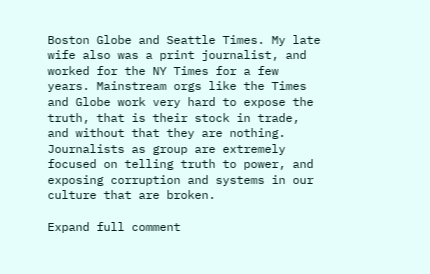Boston Globe and Seattle Times. My late wife also was a print journalist, and worked for the NY Times for a few years. Mainstream orgs like the Times and Globe work very hard to expose the truth, that is their stock in trade, and without that they are nothing. Journalists as group are extremely focused on telling truth to power, and exposing corruption and systems in our culture that are broken.

Expand full comment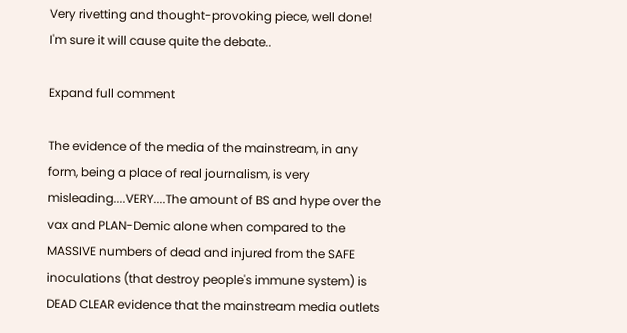Very rivetting and thought-provoking piece, well done! I'm sure it will cause quite the debate..

Expand full comment

The evidence of the media of the mainstream, in any form, being a place of real journalism, is very misleading....VERY....The amount of BS and hype over the vax and PLAN-Demic alone when compared to the MASSIVE numbers of dead and injured from the SAFE inoculations (that destroy people's immune system) is DEAD CLEAR evidence that the mainstream media outlets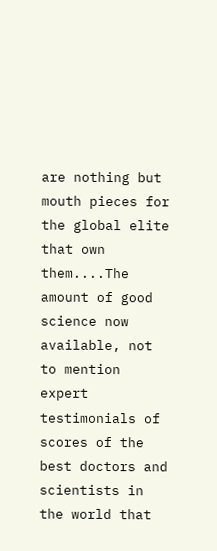are nothing but mouth pieces for the global elite that own them....The amount of good science now available, not to mention expert testimonials of scores of the best doctors and scientists in the world that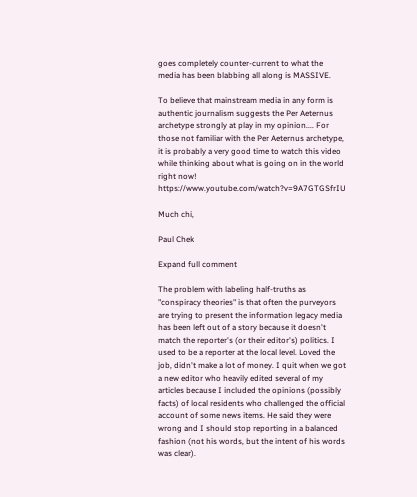goes completely counter-current to what the media has been blabbing all along is MASSIVE.

To believe that mainstream media in any form is authentic journalism suggests the Per Aeternus archetype strongly at play in my opinion.... For those not familiar with the Per Aeternus archetype, it is probably a very good time to watch this video while thinking about what is going on in the world right now! https://www.youtube.com/watch?v=9A7GTGSfrIU

Much chi,

Paul Chek

Expand full comment

The problem with labeling half-truths as "conspiracy theories" is that often the purveyors are trying to present the information legacy media has been left out of a story because it doesn't match the reporter's (or their editor's) politics. I used to be a reporter at the local level. Loved the job, didn't make a lot of money. I quit when we got a new editor who heavily edited several of my articles because I included the opinions (possibly facts) of local residents who challenged the official account of some news items. He said they were wrong and I should stop reporting in a balanced fashion (not his words, but the intent of his words was clear).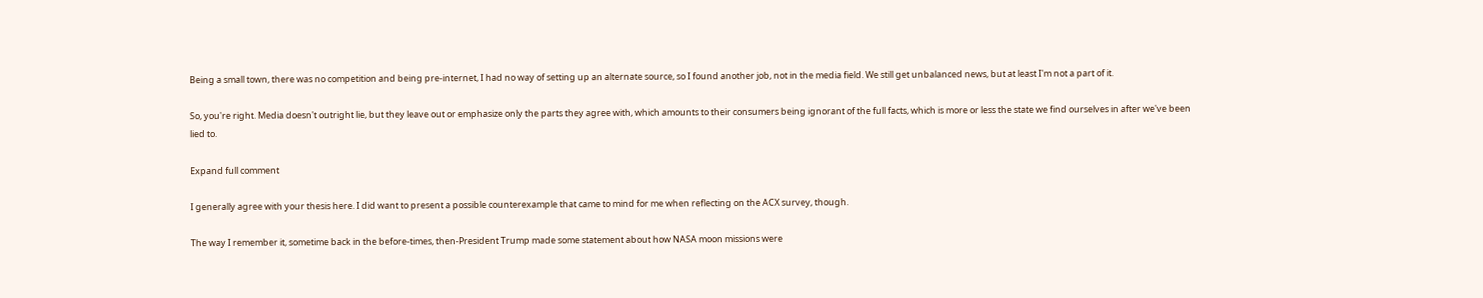Being a small town, there was no competition and being pre-internet, I had no way of setting up an alternate source, so I found another job, not in the media field. We still get unbalanced news, but at least I'm not a part of it.

So, you're right. Media doesn't outright lie, but they leave out or emphasize only the parts they agree with, which amounts to their consumers being ignorant of the full facts, which is more or less the state we find ourselves in after we've been lied to.

Expand full comment

I generally agree with your thesis here. I did want to present a possible counterexample that came to mind for me when reflecting on the ACX survey, though.

The way I remember it, sometime back in the before-times, then-President Trump made some statement about how NASA moon missions were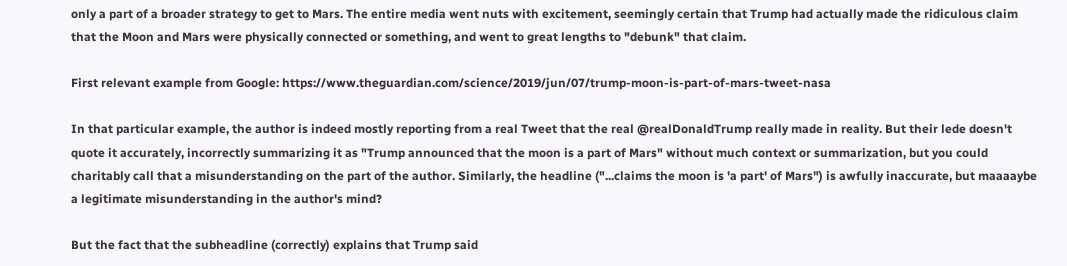only a part of a broader strategy to get to Mars. The entire media went nuts with excitement, seemingly certain that Trump had actually made the ridiculous claim that the Moon and Mars were physically connected or something, and went to great lengths to "debunk" that claim.

First relevant example from Google: https://www.theguardian.com/science/2019/jun/07/trump-moon-is-part-of-mars-tweet-nasa

In that particular example, the author is indeed mostly reporting from a real Tweet that the real @realDonaldTrump really made in reality. But their lede doesn't quote it accurately, incorrectly summarizing it as "Trump announced that the moon is a part of Mars" without much context or summarization, but you could charitably call that a misunderstanding on the part of the author. Similarly, the headline ("...claims the moon is 'a part' of Mars") is awfully inaccurate, but maaaaybe a legitimate misunderstanding in the author's mind?

But the fact that the subheadline (correctly) explains that Trump said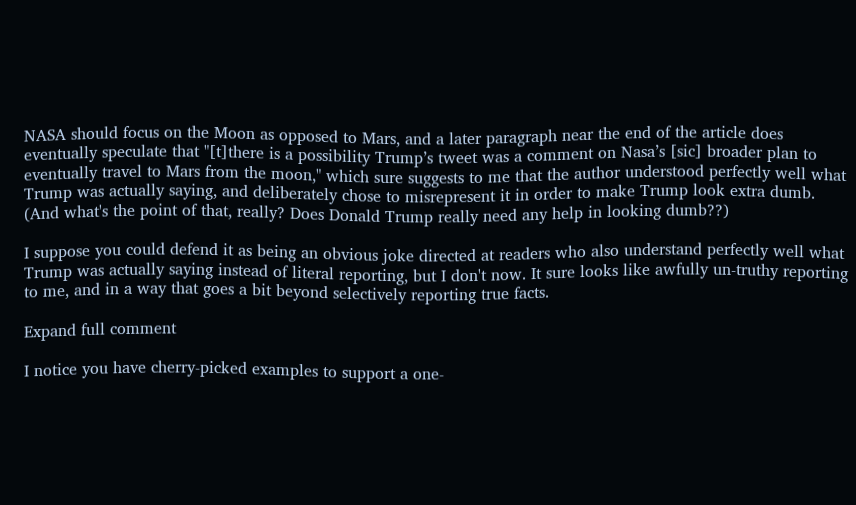NASA should focus on the Moon as opposed to Mars, and a later paragraph near the end of the article does eventually speculate that "[t]there is a possibility Trump’s tweet was a comment on Nasa’s [sic] broader plan to eventually travel to Mars from the moon," which sure suggests to me that the author understood perfectly well what Trump was actually saying, and deliberately chose to misrepresent it in order to make Trump look extra dumb. (And what's the point of that, really? Does Donald Trump really need any help in looking dumb??)

I suppose you could defend it as being an obvious joke directed at readers who also understand perfectly well what Trump was actually saying instead of literal reporting, but I don't now. It sure looks like awfully un-truthy reporting to me, and in a way that goes a bit beyond selectively reporting true facts.

Expand full comment

I notice you have cherry-picked examples to support a one-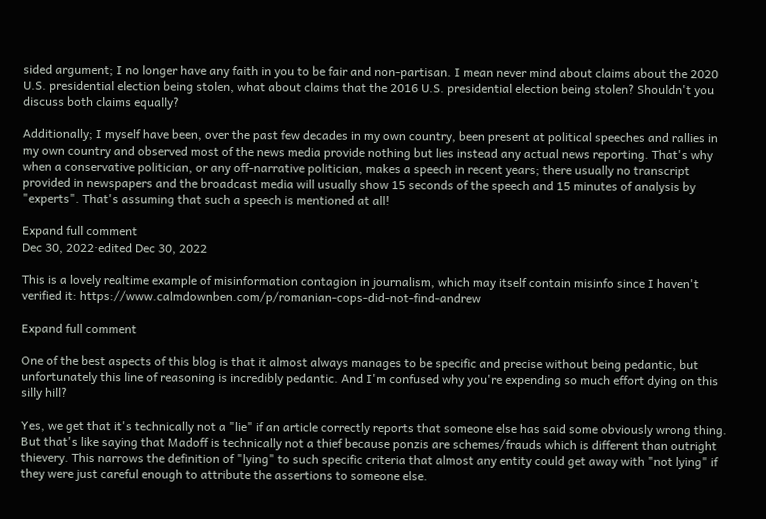sided argument; I no longer have any faith in you to be fair and non-partisan. I mean never mind about claims about the 2020 U.S. presidential election being stolen, what about claims that the 2016 U.S. presidential election being stolen? Shouldn't you discuss both claims equally?

Additionally; I myself have been, over the past few decades in my own country, been present at political speeches and rallies in my own country and observed most of the news media provide nothing but lies instead any actual news reporting. That's why when a conservative politician, or any off-narrative politician, makes a speech in recent years; there usually no transcript provided in newspapers and the broadcast media will usually show 15 seconds of the speech and 15 minutes of analysis by "experts". That's assuming that such a speech is mentioned at all!

Expand full comment
Dec 30, 2022·edited Dec 30, 2022

This is a lovely realtime example of misinformation contagion in journalism, which may itself contain misinfo since I haven't verified it: https://www.calmdownben.com/p/romanian-cops-did-not-find-andrew

Expand full comment

One of the best aspects of this blog is that it almost always manages to be specific and precise without being pedantic, but unfortunately this line of reasoning is incredibly pedantic. And I'm confused why you're expending so much effort dying on this silly hill?

Yes, we get that it's technically not a "lie" if an article correctly reports that someone else has said some obviously wrong thing. But that's like saying that Madoff is technically not a thief because ponzis are schemes/frauds which is different than outright thievery. This narrows the definition of "lying" to such specific criteria that almost any entity could get away with "not lying" if they were just careful enough to attribute the assertions to someone else.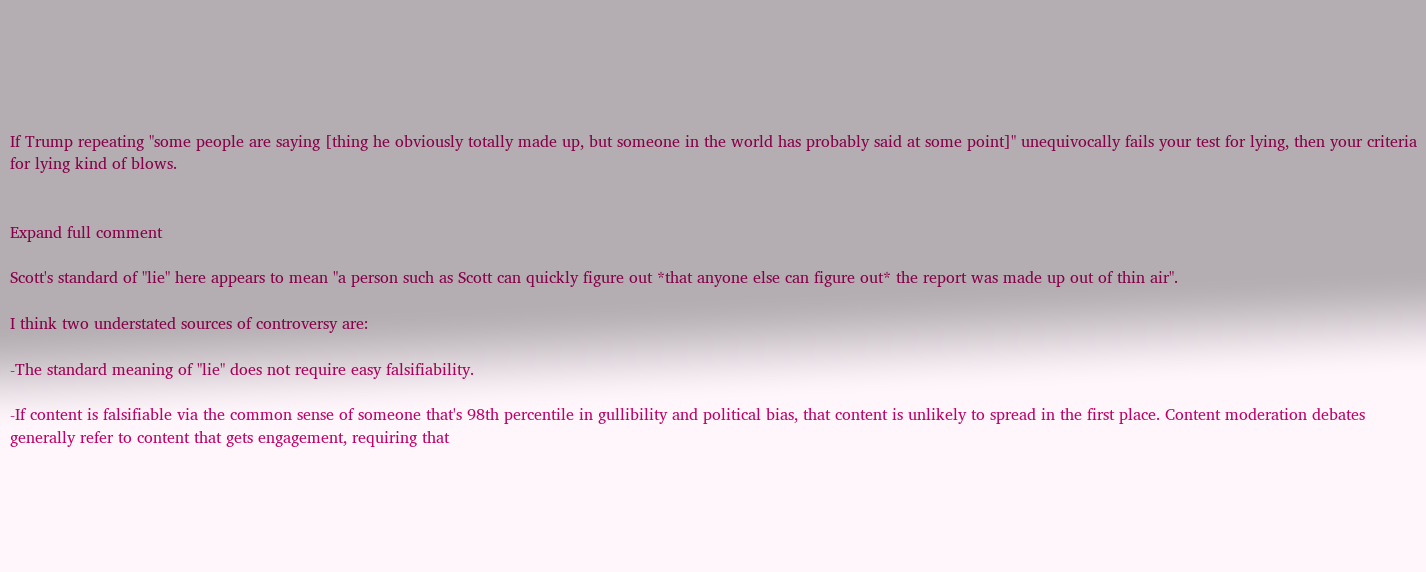If Trump repeating "some people are saying [thing he obviously totally made up, but someone in the world has probably said at some point]" unequivocally fails your test for lying, then your criteria for lying kind of blows.


Expand full comment

Scott's standard of "lie" here appears to mean "a person such as Scott can quickly figure out *that anyone else can figure out* the report was made up out of thin air".

I think two understated sources of controversy are:

-The standard meaning of "lie" does not require easy falsifiability.

-If content is falsifiable via the common sense of someone that's 98th percentile in gullibility and political bias, that content is unlikely to spread in the first place. Content moderation debates generally refer to content that gets engagement, requiring that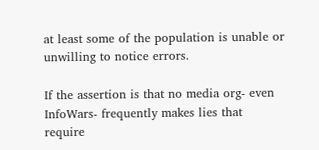at least some of the population is unable or unwilling to notice errors.

If the assertion is that no media org- even InfoWars- frequently makes lies that require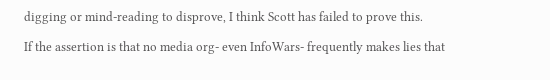digging or mind-reading to disprove, I think Scott has failed to prove this.

If the assertion is that no media org- even InfoWars- frequently makes lies that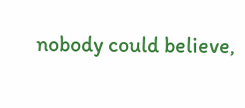nobody could believe,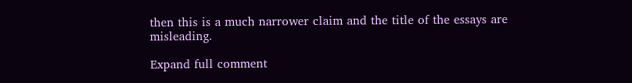then this is a much narrower claim and the title of the essays are misleading.

Expand full comment